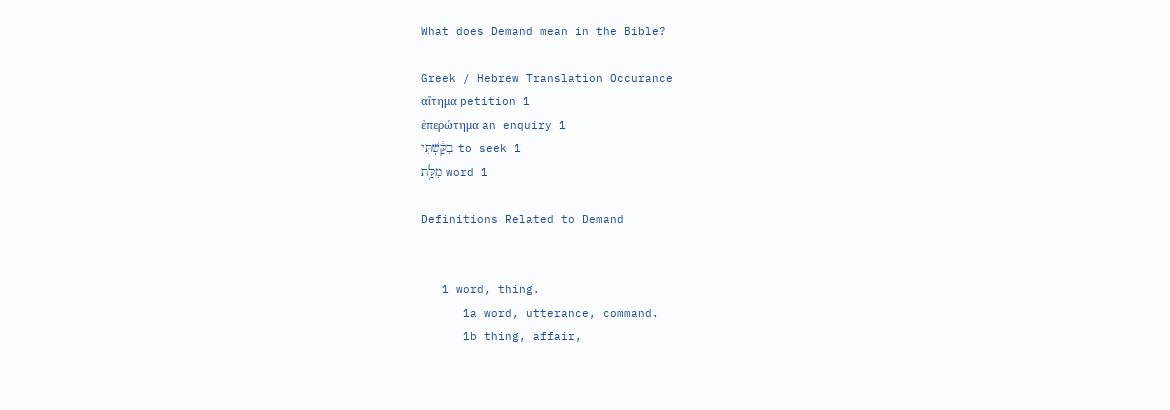What does Demand mean in the Bible?

Greek / Hebrew Translation Occurance
αἴτημα petition 1
ἐπερώτημα an enquiry 1
בִקַּ֔שְׁתִּי to seek 1
מִלַּ֥ת word 1

Definitions Related to Demand


   1 word, thing.
      1a word, utterance, command.
      1b thing, affair,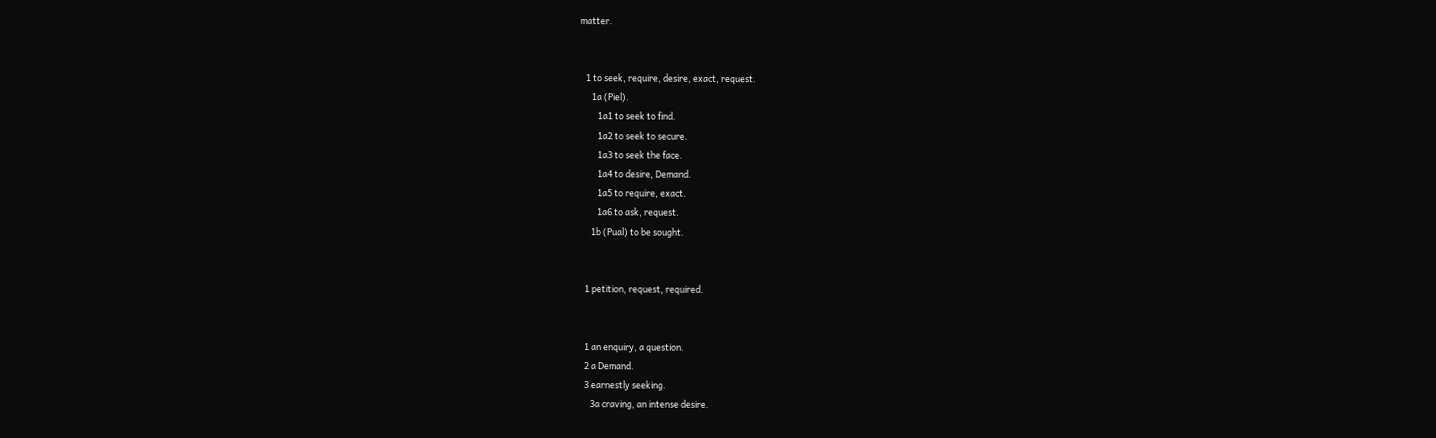matter.


   1 to seek, require, desire, exact, request.
      1a (Piel).
         1a1 to seek to find.
         1a2 to seek to secure.
         1a3 to seek the face.
         1a4 to desire, Demand.
         1a5 to require, exact.
         1a6 to ask, request.
      1b (Pual) to be sought.


   1 petition, request, required.


   1 an enquiry, a question.
   2 a Demand.
   3 earnestly seeking.
      3a craving, an intense desire.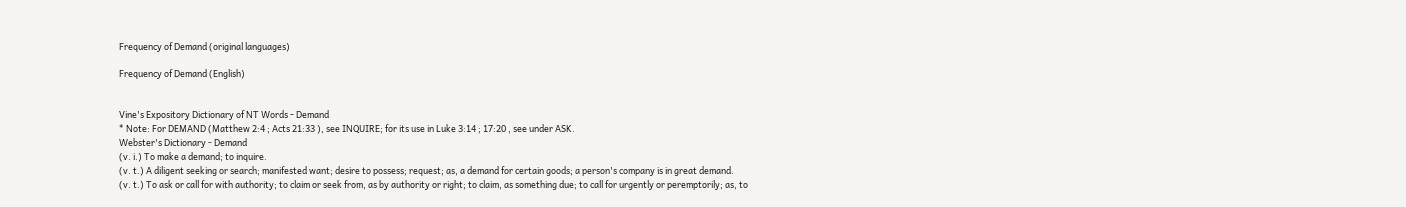Frequency of Demand (original languages)

Frequency of Demand (English)


Vine's Expository Dictionary of NT Words - Demand
* Note: For DEMAND (Matthew 2:4 ; Acts 21:33 ), see INQUIRE; for its use in Luke 3:14 ; 17:20 , see under ASK.
Webster's Dictionary - Demand
(v. i.) To make a demand; to inquire.
(v. t.) A diligent seeking or search; manifested want; desire to possess; request; as, a demand for certain goods; a person's company is in great demand.
(v. t.) To ask or call for with authority; to claim or seek from, as by authority or right; to claim, as something due; to call for urgently or peremptorily; as, to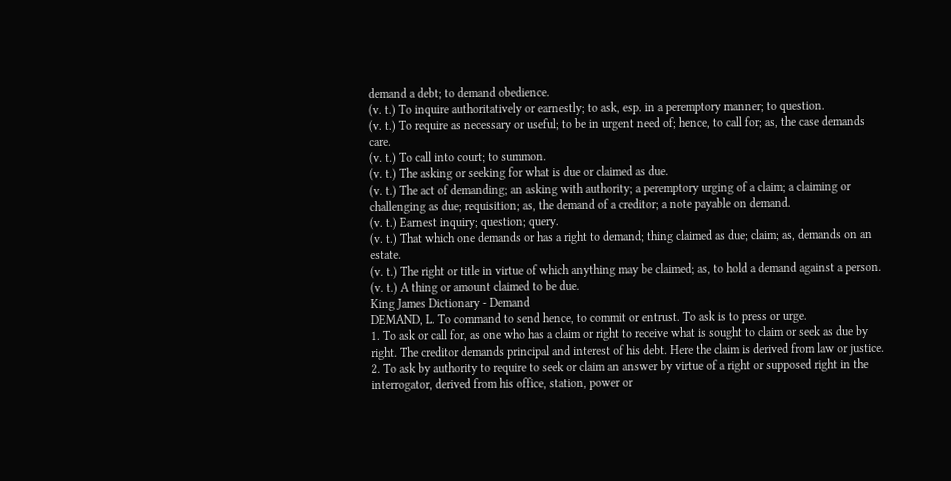demand a debt; to demand obedience.
(v. t.) To inquire authoritatively or earnestly; to ask, esp. in a peremptory manner; to question.
(v. t.) To require as necessary or useful; to be in urgent need of; hence, to call for; as, the case demands care.
(v. t.) To call into court; to summon.
(v. t.) The asking or seeking for what is due or claimed as due.
(v. t.) The act of demanding; an asking with authority; a peremptory urging of a claim; a claiming or challenging as due; requisition; as, the demand of a creditor; a note payable on demand.
(v. t.) Earnest inquiry; question; query.
(v. t.) That which one demands or has a right to demand; thing claimed as due; claim; as, demands on an estate.
(v. t.) The right or title in virtue of which anything may be claimed; as, to hold a demand against a person.
(v. t.) A thing or amount claimed to be due.
King James Dictionary - Demand
DEMAND, L. To command to send hence, to commit or entrust. To ask is to press or urge.
1. To ask or call for, as one who has a claim or right to receive what is sought to claim or seek as due by right. The creditor demands principal and interest of his debt. Here the claim is derived from law or justice. 2. To ask by authority to require to seek or claim an answer by virtue of a right or supposed right in the interrogator, derived from his office, station, power or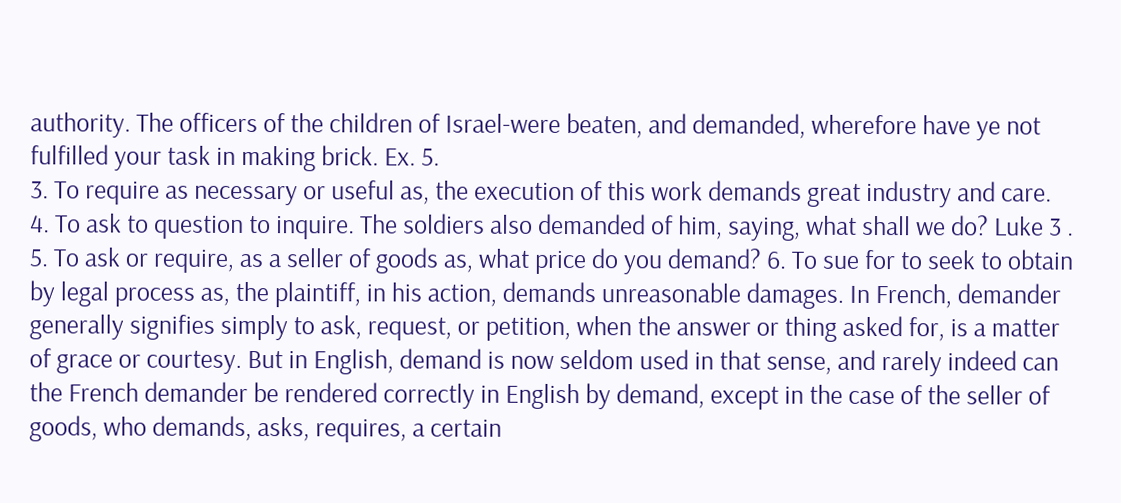authority. The officers of the children of Israel-were beaten, and demanded, wherefore have ye not fulfilled your task in making brick. Ex. 5.
3. To require as necessary or useful as, the execution of this work demands great industry and care. 4. To ask to question to inquire. The soldiers also demanded of him, saying, what shall we do? Luke 3 .
5. To ask or require, as a seller of goods as, what price do you demand? 6. To sue for to seek to obtain by legal process as, the plaintiff, in his action, demands unreasonable damages. In French, demander generally signifies simply to ask, request, or petition, when the answer or thing asked for, is a matter of grace or courtesy. But in English, demand is now seldom used in that sense, and rarely indeed can the French demander be rendered correctly in English by demand, except in the case of the seller of goods, who demands, asks, requires, a certain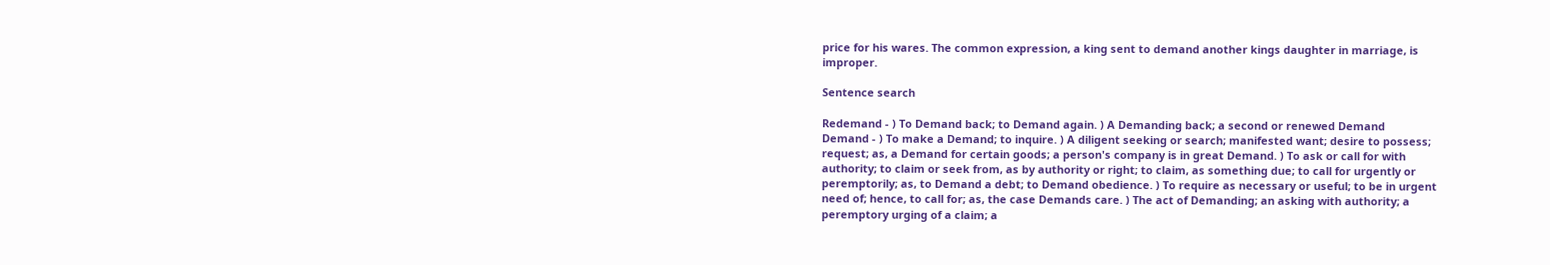price for his wares. The common expression, a king sent to demand another kings daughter in marriage, is improper.

Sentence search

Redemand - ) To Demand back; to Demand again. ) A Demanding back; a second or renewed Demand
Demand - ) To make a Demand; to inquire. ) A diligent seeking or search; manifested want; desire to possess; request; as, a Demand for certain goods; a person's company is in great Demand. ) To ask or call for with authority; to claim or seek from, as by authority or right; to claim, as something due; to call for urgently or peremptorily; as, to Demand a debt; to Demand obedience. ) To require as necessary or useful; to be in urgent need of; hence, to call for; as, the case Demands care. ) The act of Demanding; an asking with authority; a peremptory urging of a claim; a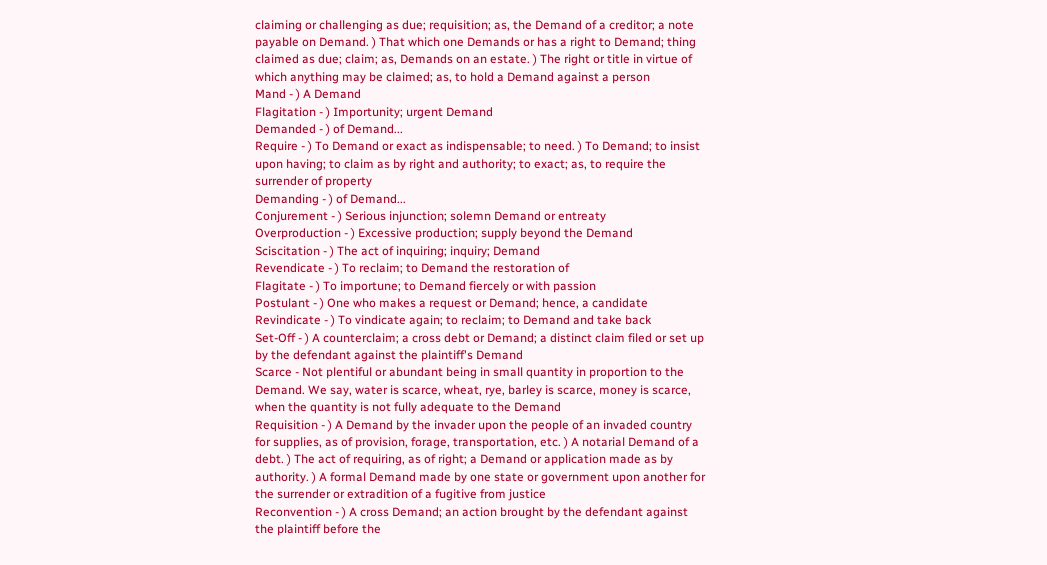claiming or challenging as due; requisition; as, the Demand of a creditor; a note payable on Demand. ) That which one Demands or has a right to Demand; thing claimed as due; claim; as, Demands on an estate. ) The right or title in virtue of which anything may be claimed; as, to hold a Demand against a person
Mand - ) A Demand
Flagitation - ) Importunity; urgent Demand
Demanded - ) of Demand...
Require - ) To Demand or exact as indispensable; to need. ) To Demand; to insist upon having; to claim as by right and authority; to exact; as, to require the surrender of property
Demanding - ) of Demand...
Conjurement - ) Serious injunction; solemn Demand or entreaty
Overproduction - ) Excessive production; supply beyond the Demand
Sciscitation - ) The act of inquiring; inquiry; Demand
Revendicate - ) To reclaim; to Demand the restoration of
Flagitate - ) To importune; to Demand fiercely or with passion
Postulant - ) One who makes a request or Demand; hence, a candidate
Revindicate - ) To vindicate again; to reclaim; to Demand and take back
Set-Off - ) A counterclaim; a cross debt or Demand; a distinct claim filed or set up by the defendant against the plaintiff's Demand
Scarce - Not plentiful or abundant being in small quantity in proportion to the Demand. We say, water is scarce, wheat, rye, barley is scarce, money is scarce, when the quantity is not fully adequate to the Demand
Requisition - ) A Demand by the invader upon the people of an invaded country for supplies, as of provision, forage, transportation, etc. ) A notarial Demand of a debt. ) The act of requiring, as of right; a Demand or application made as by authority. ) A formal Demand made by one state or government upon another for the surrender or extradition of a fugitive from justice
Reconvention - ) A cross Demand; an action brought by the defendant against the plaintiff before the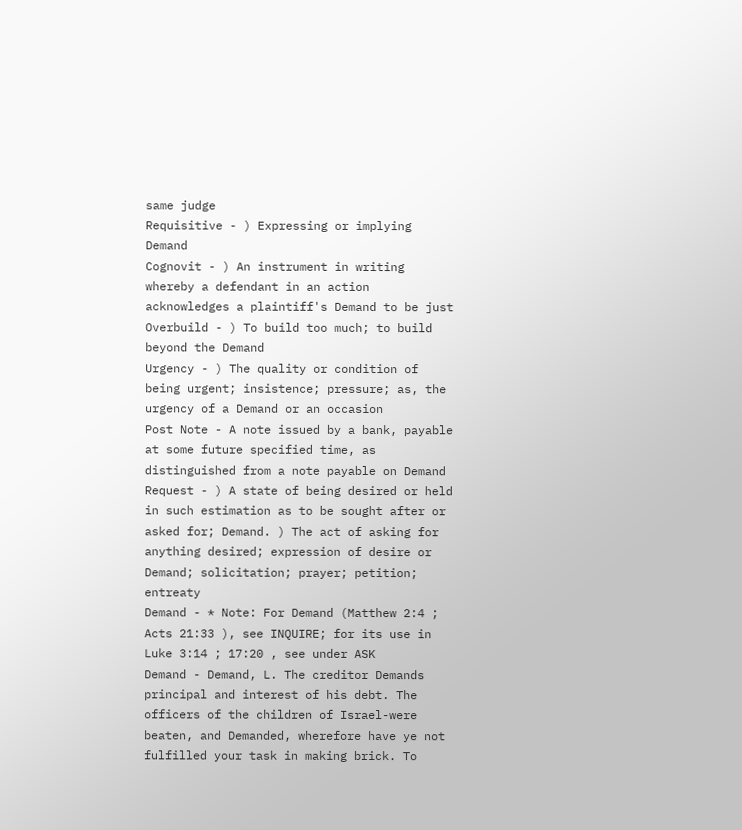same judge
Requisitive - ) Expressing or implying Demand
Cognovit - ) An instrument in writing whereby a defendant in an action acknowledges a plaintiff's Demand to be just
Overbuild - ) To build too much; to build beyond the Demand
Urgency - ) The quality or condition of being urgent; insistence; pressure; as, the urgency of a Demand or an occasion
Post Note - A note issued by a bank, payable at some future specified time, as distinguished from a note payable on Demand
Request - ) A state of being desired or held in such estimation as to be sought after or asked for; Demand. ) The act of asking for anything desired; expression of desire or Demand; solicitation; prayer; petition; entreaty
Demand - * Note: For Demand (Matthew 2:4 ; Acts 21:33 ), see INQUIRE; for its use in Luke 3:14 ; 17:20 , see under ASK
Demand - Demand, L. The creditor Demands principal and interest of his debt. The officers of the children of Israel-were beaten, and Demanded, wherefore have ye not fulfilled your task in making brick. To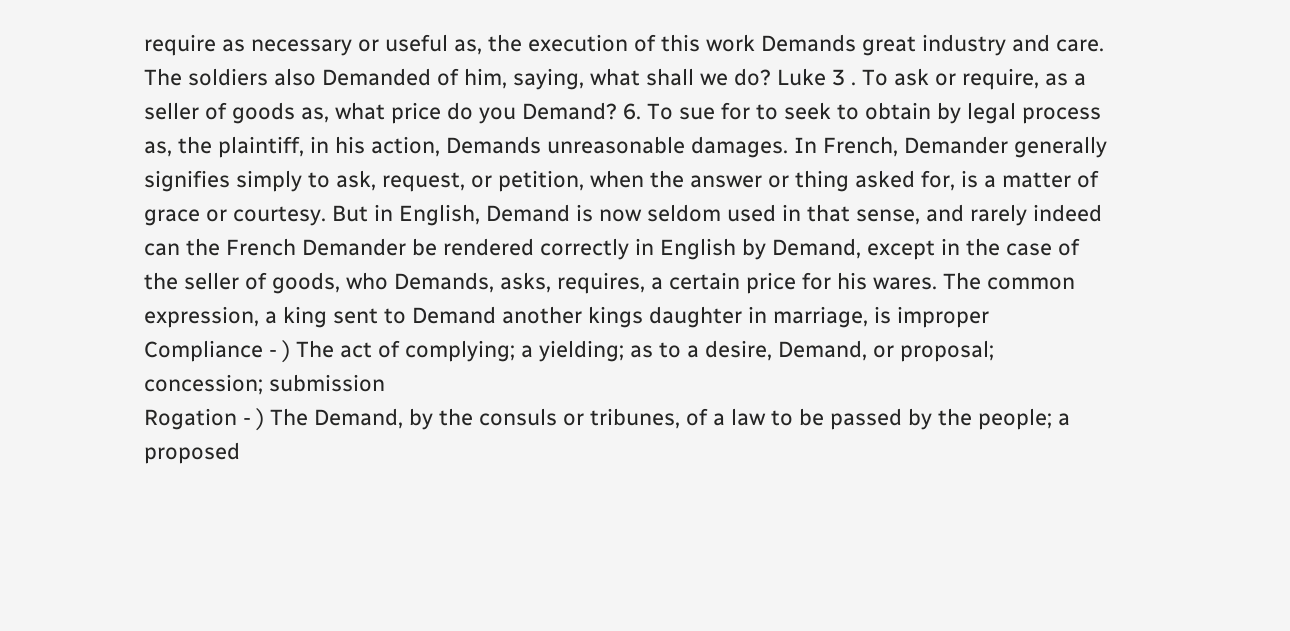require as necessary or useful as, the execution of this work Demands great industry and care. The soldiers also Demanded of him, saying, what shall we do? Luke 3 . To ask or require, as a seller of goods as, what price do you Demand? 6. To sue for to seek to obtain by legal process as, the plaintiff, in his action, Demands unreasonable damages. In French, Demander generally signifies simply to ask, request, or petition, when the answer or thing asked for, is a matter of grace or courtesy. But in English, Demand is now seldom used in that sense, and rarely indeed can the French Demander be rendered correctly in English by Demand, except in the case of the seller of goods, who Demands, asks, requires, a certain price for his wares. The common expression, a king sent to Demand another kings daughter in marriage, is improper
Compliance - ) The act of complying; a yielding; as to a desire, Demand, or proposal; concession; submission
Rogation - ) The Demand, by the consuls or tribunes, of a law to be passed by the people; a proposed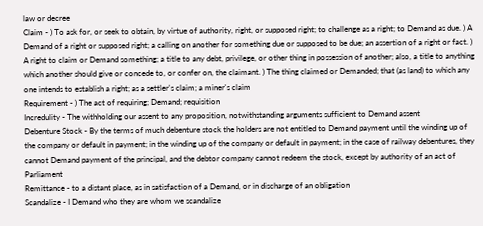law or decree
Claim - ) To ask for, or seek to obtain, by virtue of authority, right, or supposed right; to challenge as a right; to Demand as due. ) A Demand of a right or supposed right; a calling on another for something due or supposed to be due; an assertion of a right or fact. ) A right to claim or Demand something; a title to any debt, privilege, or other thing in possession of another; also, a title to anything which another should give or concede to, or confer on, the claimant. ) The thing claimed or Demanded; that (as land) to which any one intends to establish a right; as a settler's claim; a miner's claim
Requirement - ) The act of requiring; Demand; requisition
Incredulity - The withholding our assent to any proposition, notwithstanding arguments sufficient to Demand assent
Debenture Stock - By the terms of much debenture stock the holders are not entitled to Demand payment until the winding up of the company or default in payment; in the winding up of the company or default in payment; in the case of railway debentures, they cannot Demand payment of the principal, and the debtor company cannot redeem the stock, except by authority of an act of Parliament
Remittance - to a distant place, as in satisfaction of a Demand, or in discharge of an obligation
Scandalize - I Demand who they are whom we scandalize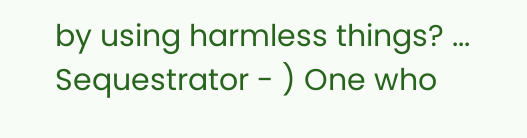by using harmless things? ...
Sequestrator - ) One who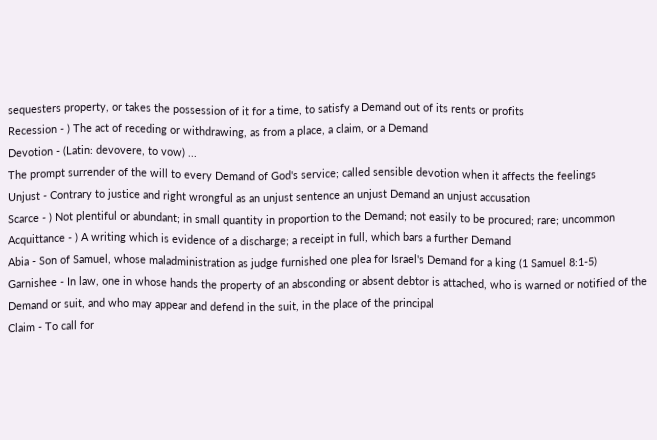sequesters property, or takes the possession of it for a time, to satisfy a Demand out of its rents or profits
Recession - ) The act of receding or withdrawing, as from a place, a claim, or a Demand
Devotion - (Latin: devovere, to vow) ...
The prompt surrender of the will to every Demand of God's service; called sensible devotion when it affects the feelings
Unjust - Contrary to justice and right wrongful as an unjust sentence an unjust Demand an unjust accusation
Scarce - ) Not plentiful or abundant; in small quantity in proportion to the Demand; not easily to be procured; rare; uncommon
Acquittance - ) A writing which is evidence of a discharge; a receipt in full, which bars a further Demand
Abia - Son of Samuel, whose maladministration as judge furnished one plea for Israel's Demand for a king (1 Samuel 8:1-5)
Garnishee - In law, one in whose hands the property of an absconding or absent debtor is attached, who is warned or notified of the Demand or suit, and who may appear and defend in the suit, in the place of the principal
Claim - To call for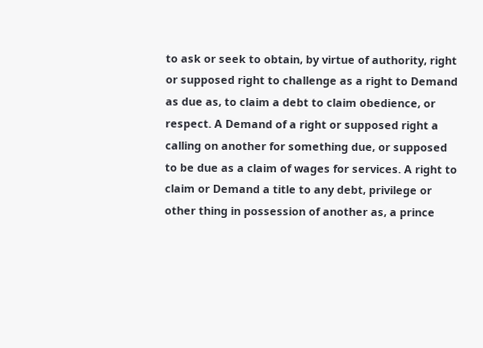to ask or seek to obtain, by virtue of authority, right or supposed right to challenge as a right to Demand as due as, to claim a debt to claim obedience, or respect. A Demand of a right or supposed right a calling on another for something due, or supposed to be due as a claim of wages for services. A right to claim or Demand a title to any debt, privilege or other thing in possession of another as, a prince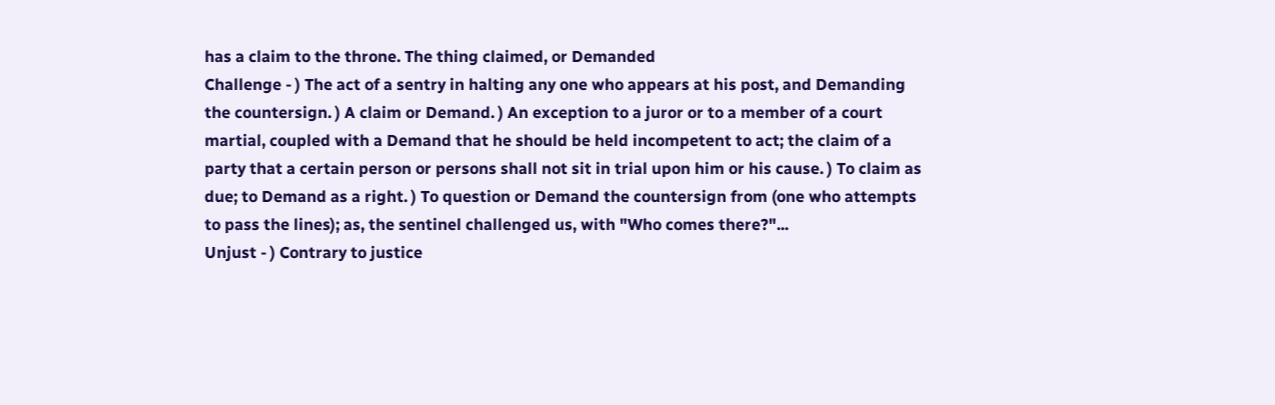has a claim to the throne. The thing claimed, or Demanded
Challenge - ) The act of a sentry in halting any one who appears at his post, and Demanding the countersign. ) A claim or Demand. ) An exception to a juror or to a member of a court martial, coupled with a Demand that he should be held incompetent to act; the claim of a party that a certain person or persons shall not sit in trial upon him or his cause. ) To claim as due; to Demand as a right. ) To question or Demand the countersign from (one who attempts to pass the lines); as, the sentinel challenged us, with "Who comes there?"...
Unjust - ) Contrary to justice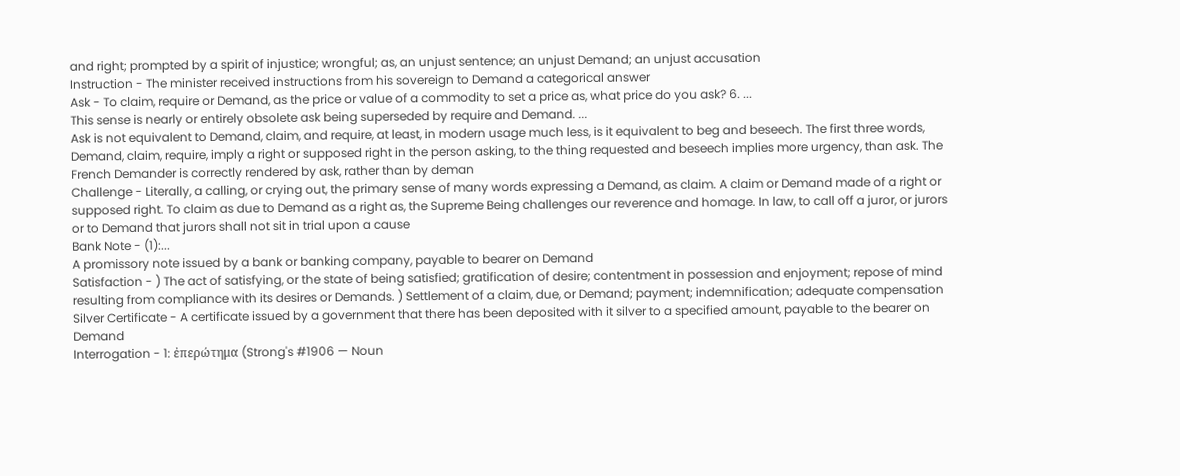and right; prompted by a spirit of injustice; wrongful; as, an unjust sentence; an unjust Demand; an unjust accusation
Instruction - The minister received instructions from his sovereign to Demand a categorical answer
Ask - To claim, require or Demand, as the price or value of a commodity to set a price as, what price do you ask? 6. ...
This sense is nearly or entirely obsolete ask being superseded by require and Demand. ...
Ask is not equivalent to Demand, claim, and require, at least, in modern usage much less, is it equivalent to beg and beseech. The first three words, Demand, claim, require, imply a right or supposed right in the person asking, to the thing requested and beseech implies more urgency, than ask. The French Demander is correctly rendered by ask, rather than by deman
Challenge - Literally, a calling, or crying out, the primary sense of many words expressing a Demand, as claim. A claim or Demand made of a right or supposed right. To claim as due to Demand as a right as, the Supreme Being challenges our reverence and homage. In law, to call off a juror, or jurors or to Demand that jurors shall not sit in trial upon a cause
Bank Note - (1):...
A promissory note issued by a bank or banking company, payable to bearer on Demand
Satisfaction - ) The act of satisfying, or the state of being satisfied; gratification of desire; contentment in possession and enjoyment; repose of mind resulting from compliance with its desires or Demands. ) Settlement of a claim, due, or Demand; payment; indemnification; adequate compensation
Silver Certificate - A certificate issued by a government that there has been deposited with it silver to a specified amount, payable to the bearer on Demand
Interrogation - 1: ἐπερώτημα (Strong's #1906 — Noun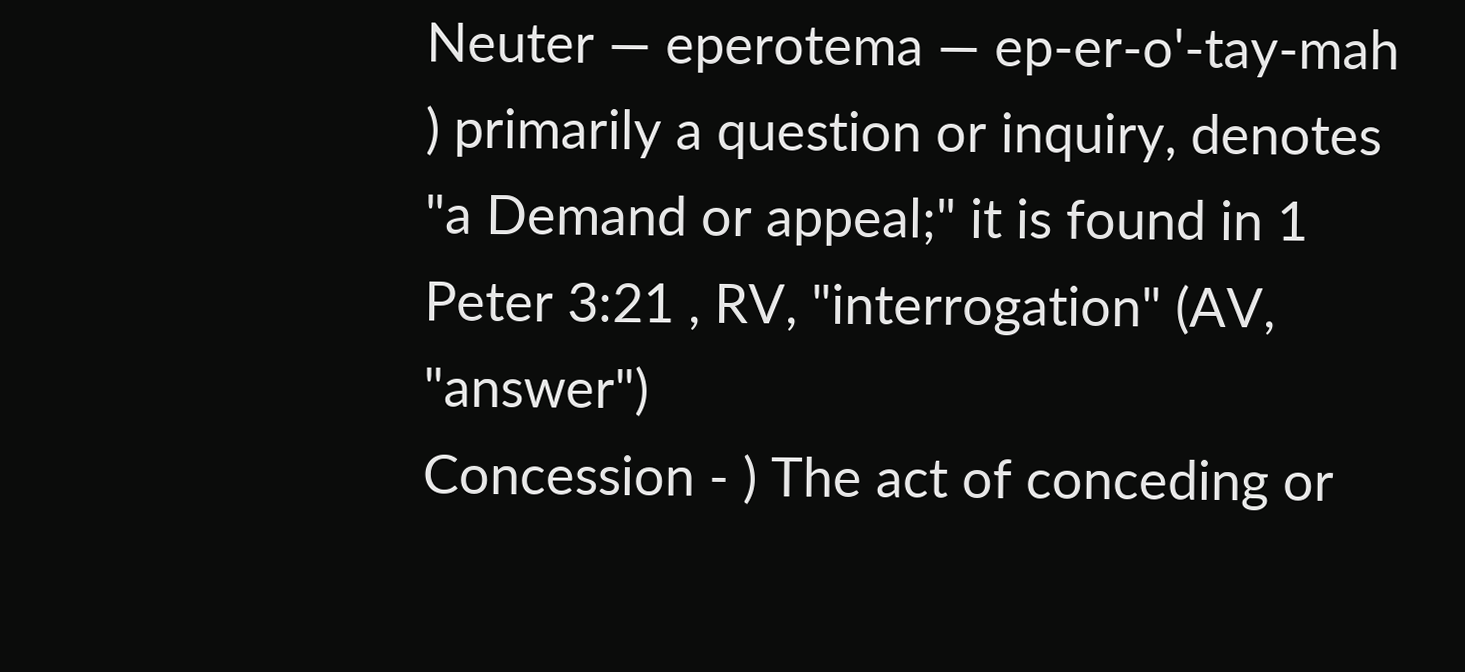Neuter — eperotema — ep-er-o'-tay-mah ) primarily a question or inquiry, denotes "a Demand or appeal;" it is found in 1 Peter 3:21 , RV, "interrogation" (AV, "answer")
Concession - ) The act of conceding or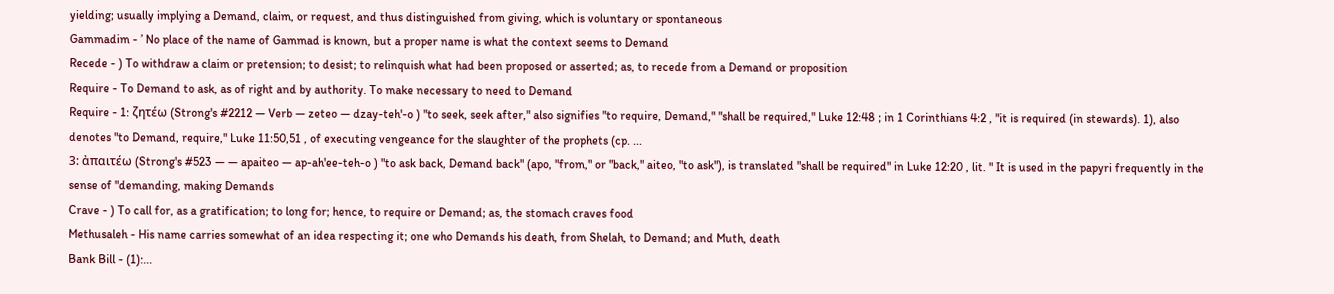yielding; usually implying a Demand, claim, or request, and thus distinguished from giving, which is voluntary or spontaneous
Gammadim - ’ No place of the name of Gammad is known, but a proper name is what the context seems to Demand
Recede - ) To withdraw a claim or pretension; to desist; to relinquish what had been proposed or asserted; as, to recede from a Demand or proposition
Require - To Demand to ask, as of right and by authority. To make necessary to need to Demand
Require - 1: ζητέω (Strong's #2212 — Verb — zeteo — dzay-teh'-o ) "to seek, seek after," also signifies "to require, Demand," "shall be required," Luke 12:48 ; in 1 Corinthians 4:2 , "it is required (in stewards). 1), also denotes "to Demand, require," Luke 11:50,51 , of executing vengeance for the slaughter of the prophets (cp. ...
3: ἀπαιτέω (Strong's #523 — — apaiteo — ap-ah'ee-teh-o ) "to ask back, Demand back" (apo, "from," or "back," aiteo, "to ask"), is translated "shall be required" in Luke 12:20 , lit. " It is used in the papyri frequently in the sense of "demanding, making Demands
Crave - ) To call for, as a gratification; to long for; hence, to require or Demand; as, the stomach craves food
Methusaleh - His name carries somewhat of an idea respecting it; one who Demands his death, from Shelah, to Demand; and Muth, death
Bank Bill - (1):...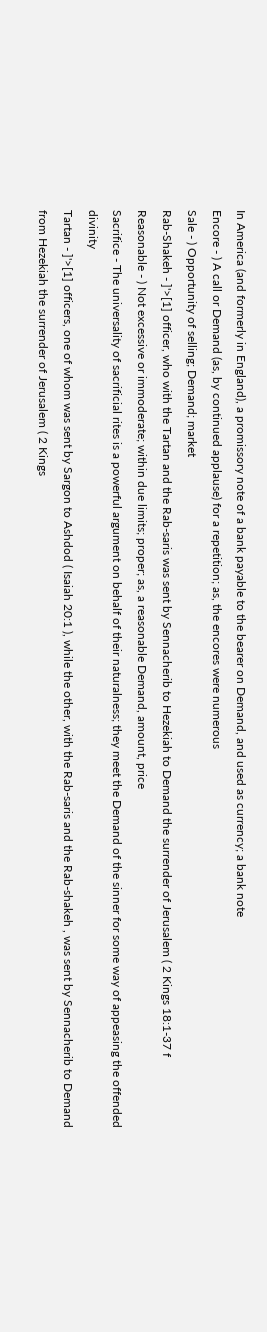In America (and formerly in England), a promissory note of a bank payable to the bearer on Demand, and used as currency; a bank note
Encore - ) A call or Demand (as, by continued applause) for a repetition; as, the encores were numerous
Sale - ) Opportunity of selling; Demand; market
Rab-Shakeh - ]'>[1] officer, who with the Tartan and the Rab-saris was sent by Sennacherib to Hezekiah to Demand the surrender of Jerusalem ( 2 Kings 18:1-37 f
Reasonable - ) Not excessive or immoderate; within due limits; proper; as, a reasonable Demand, amount, price
Sacrifice - The universality of sacrificial rites is a powerful argument on behalf of their naturalness; they meet the Demand of the sinner for some way of appeasing the offended divinity
Tartan - ]'>[1] officers, one of whom was sent by Sargon to Ashdod ( Isaiah 20:1 ), while the other, with the Rab-saris and the Rab-shakeh , was sent by Sennacherib to Demand from Hezekiah the surrender of Jerusalem ( 2 Kings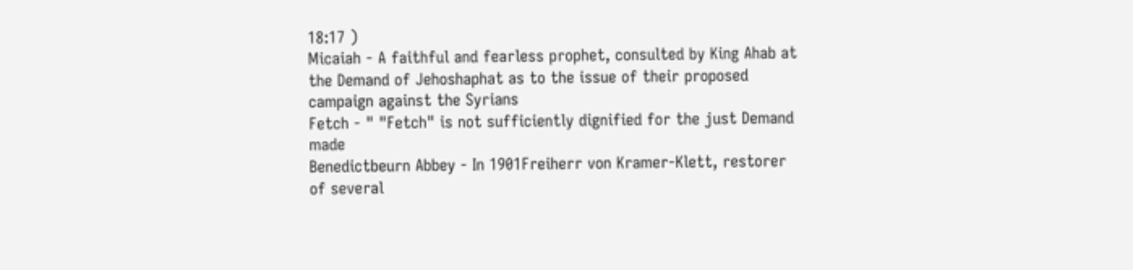18:17 )
Micaiah - A faithful and fearless prophet, consulted by King Ahab at the Demand of Jehoshaphat as to the issue of their proposed campaign against the Syrians
Fetch - " "Fetch" is not sufficiently dignified for the just Demand made
Benedictbeurn Abbey - In 1901Freiherr von Kramer-Klett, restorer of several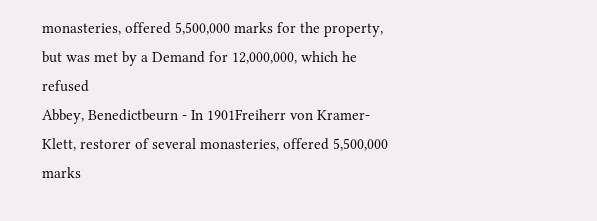monasteries, offered 5,500,000 marks for the property, but was met by a Demand for 12,000,000, which he refused
Abbey, Benedictbeurn - In 1901Freiherr von Kramer-Klett, restorer of several monasteries, offered 5,500,000 marks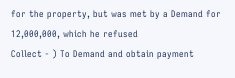for the property, but was met by a Demand for 12,000,000, which he refused
Collect - ) To Demand and obtain payment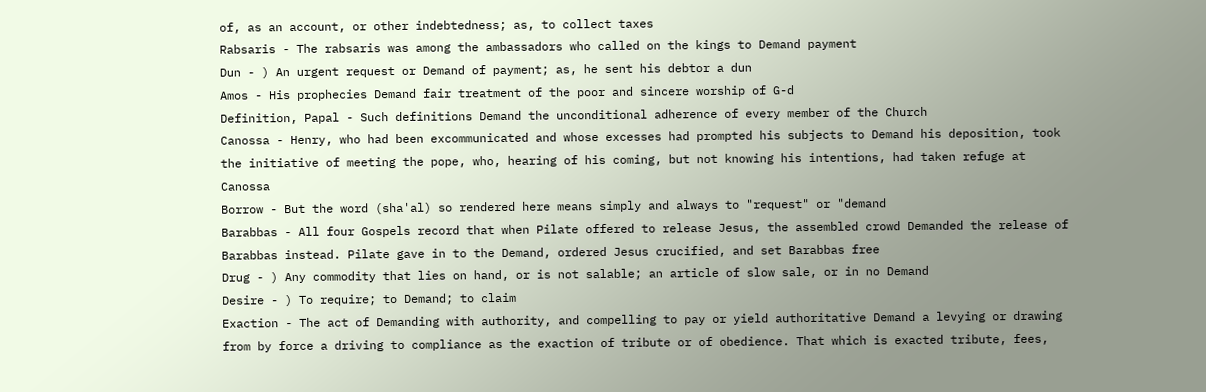of, as an account, or other indebtedness; as, to collect taxes
Rabsaris - The rabsaris was among the ambassadors who called on the kings to Demand payment
Dun - ) An urgent request or Demand of payment; as, he sent his debtor a dun
Amos - His prophecies Demand fair treatment of the poor and sincere worship of G-d
Definition, Papal - Such definitions Demand the unconditional adherence of every member of the Church
Canossa - Henry, who had been excommunicated and whose excesses had prompted his subjects to Demand his deposition, took the initiative of meeting the pope, who, hearing of his coming, but not knowing his intentions, had taken refuge at Canossa
Borrow - But the word (sha'al) so rendered here means simply and always to "request" or "demand
Barabbas - All four Gospels record that when Pilate offered to release Jesus, the assembled crowd Demanded the release of Barabbas instead. Pilate gave in to the Demand, ordered Jesus crucified, and set Barabbas free
Drug - ) Any commodity that lies on hand, or is not salable; an article of slow sale, or in no Demand
Desire - ) To require; to Demand; to claim
Exaction - The act of Demanding with authority, and compelling to pay or yield authoritative Demand a levying or drawing from by force a driving to compliance as the exaction of tribute or of obedience. That which is exacted tribute, fees,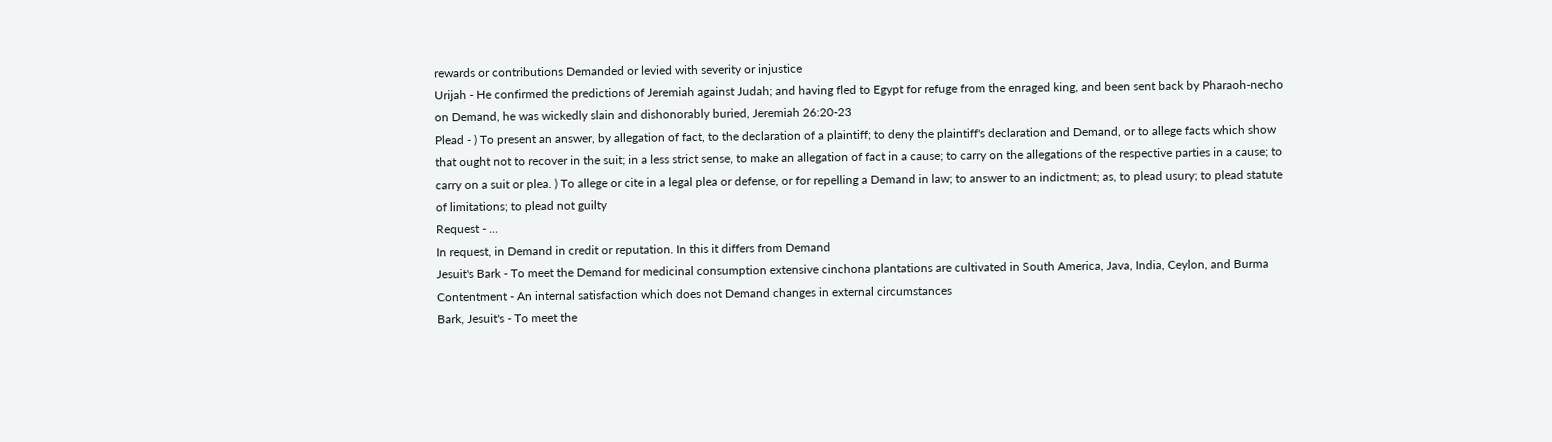rewards or contributions Demanded or levied with severity or injustice
Urijah - He confirmed the predictions of Jeremiah against Judah; and having fled to Egypt for refuge from the enraged king, and been sent back by Pharaoh-necho on Demand, he was wickedly slain and dishonorably buried, Jeremiah 26:20-23
Plead - ) To present an answer, by allegation of fact, to the declaration of a plaintiff; to deny the plaintiff's declaration and Demand, or to allege facts which show that ought not to recover in the suit; in a less strict sense, to make an allegation of fact in a cause; to carry on the allegations of the respective parties in a cause; to carry on a suit or plea. ) To allege or cite in a legal plea or defense, or for repelling a Demand in law; to answer to an indictment; as, to plead usury; to plead statute of limitations; to plead not guilty
Request - ...
In request, in Demand in credit or reputation. In this it differs from Demand
Jesuit's Bark - To meet the Demand for medicinal consumption extensive cinchona plantations are cultivated in South America, Java, India, Ceylon, and Burma
Contentment - An internal satisfaction which does not Demand changes in external circumstances
Bark, Jesuit's - To meet the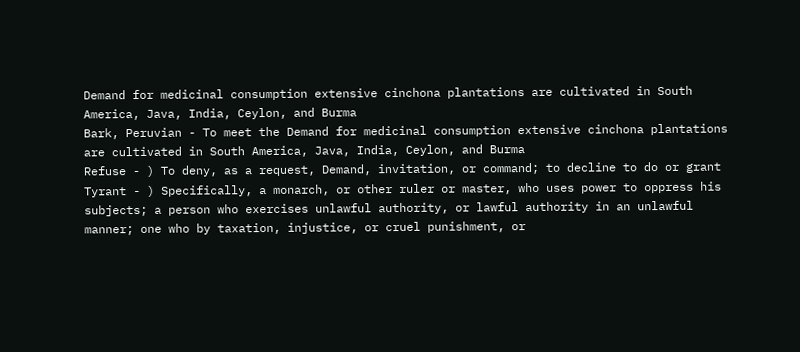Demand for medicinal consumption extensive cinchona plantations are cultivated in South America, Java, India, Ceylon, and Burma
Bark, Peruvian - To meet the Demand for medicinal consumption extensive cinchona plantations are cultivated in South America, Java, India, Ceylon, and Burma
Refuse - ) To deny, as a request, Demand, invitation, or command; to decline to do or grant
Tyrant - ) Specifically, a monarch, or other ruler or master, who uses power to oppress his subjects; a person who exercises unlawful authority, or lawful authority in an unlawful manner; one who by taxation, injustice, or cruel punishment, or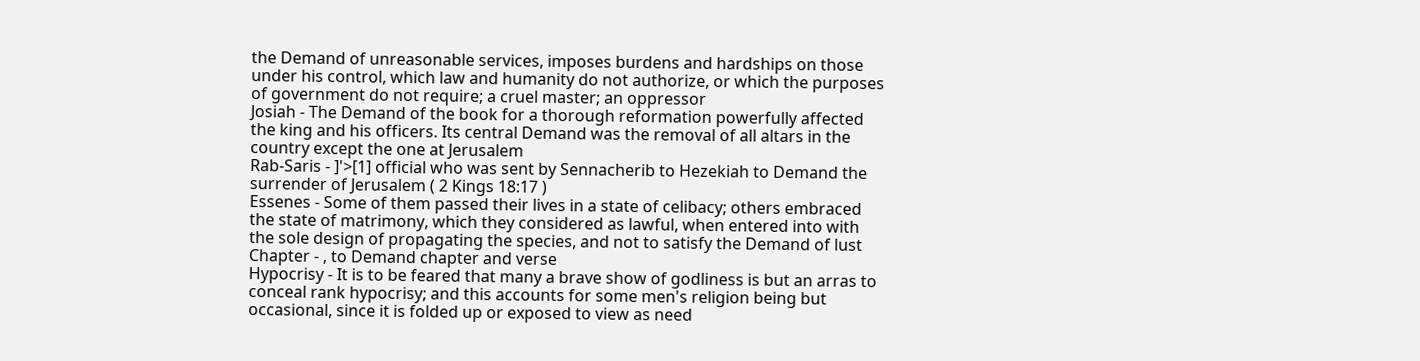the Demand of unreasonable services, imposes burdens and hardships on those under his control, which law and humanity do not authorize, or which the purposes of government do not require; a cruel master; an oppressor
Josiah - The Demand of the book for a thorough reformation powerfully affected the king and his officers. Its central Demand was the removal of all altars in the country except the one at Jerusalem
Rab-Saris - ]'>[1] official who was sent by Sennacherib to Hezekiah to Demand the surrender of Jerusalem ( 2 Kings 18:17 )
Essenes - Some of them passed their lives in a state of celibacy; others embraced the state of matrimony, which they considered as lawful, when entered into with the sole design of propagating the species, and not to satisfy the Demand of lust
Chapter - , to Demand chapter and verse
Hypocrisy - It is to be feared that many a brave show of godliness is but an arras to conceal rank hypocrisy; and this accounts for some men's religion being but occasional, since it is folded up or exposed to view as need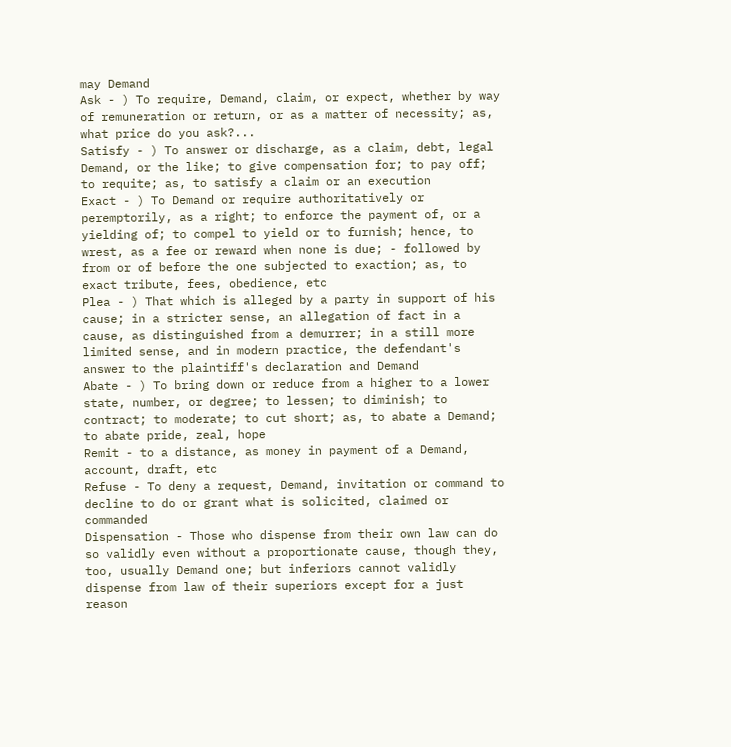may Demand
Ask - ) To require, Demand, claim, or expect, whether by way of remuneration or return, or as a matter of necessity; as, what price do you ask?...
Satisfy - ) To answer or discharge, as a claim, debt, legal Demand, or the like; to give compensation for; to pay off; to requite; as, to satisfy a claim or an execution
Exact - ) To Demand or require authoritatively or peremptorily, as a right; to enforce the payment of, or a yielding of; to compel to yield or to furnish; hence, to wrest, as a fee or reward when none is due; - followed by from or of before the one subjected to exaction; as, to exact tribute, fees, obedience, etc
Plea - ) That which is alleged by a party in support of his cause; in a stricter sense, an allegation of fact in a cause, as distinguished from a demurrer; in a still more limited sense, and in modern practice, the defendant's answer to the plaintiff's declaration and Demand
Abate - ) To bring down or reduce from a higher to a lower state, number, or degree; to lessen; to diminish; to contract; to moderate; to cut short; as, to abate a Demand; to abate pride, zeal, hope
Remit - to a distance, as money in payment of a Demand, account, draft, etc
Refuse - To deny a request, Demand, invitation or command to decline to do or grant what is solicited, claimed or commanded
Dispensation - Those who dispense from their own law can do so validly even without a proportionate cause, though they, too, usually Demand one; but inferiors cannot validly dispense from law of their superiors except for a just reason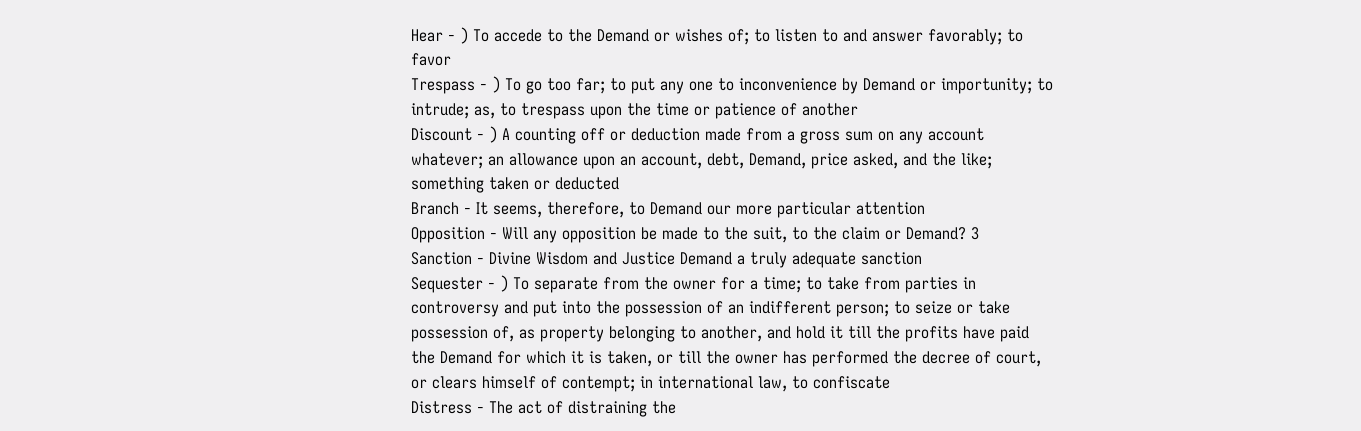Hear - ) To accede to the Demand or wishes of; to listen to and answer favorably; to favor
Trespass - ) To go too far; to put any one to inconvenience by Demand or importunity; to intrude; as, to trespass upon the time or patience of another
Discount - ) A counting off or deduction made from a gross sum on any account whatever; an allowance upon an account, debt, Demand, price asked, and the like; something taken or deducted
Branch - It seems, therefore, to Demand our more particular attention
Opposition - Will any opposition be made to the suit, to the claim or Demand? 3
Sanction - Divine Wisdom and Justice Demand a truly adequate sanction
Sequester - ) To separate from the owner for a time; to take from parties in controversy and put into the possession of an indifferent person; to seize or take possession of, as property belonging to another, and hold it till the profits have paid the Demand for which it is taken, or till the owner has performed the decree of court, or clears himself of contempt; in international law, to confiscate
Distress - The act of distraining the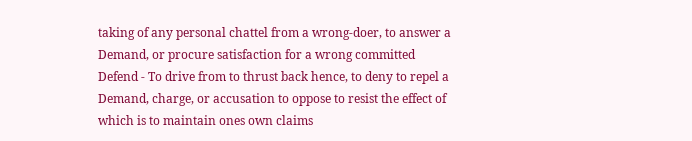taking of any personal chattel from a wrong-doer, to answer a Demand, or procure satisfaction for a wrong committed
Defend - To drive from to thrust back hence, to deny to repel a Demand, charge, or accusation to oppose to resist the effect of which is to maintain ones own claims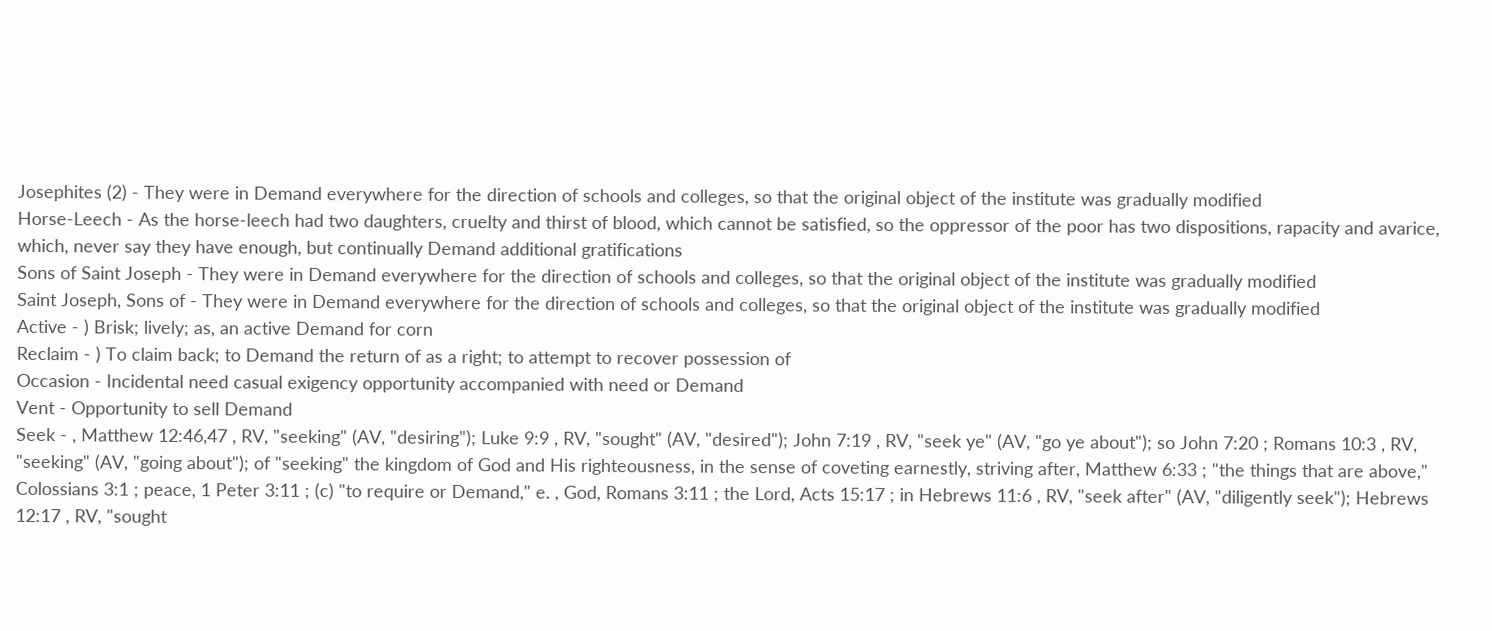Josephites (2) - They were in Demand everywhere for the direction of schools and colleges, so that the original object of the institute was gradually modified
Horse-Leech - As the horse-leech had two daughters, cruelty and thirst of blood, which cannot be satisfied, so the oppressor of the poor has two dispositions, rapacity and avarice, which, never say they have enough, but continually Demand additional gratifications
Sons of Saint Joseph - They were in Demand everywhere for the direction of schools and colleges, so that the original object of the institute was gradually modified
Saint Joseph, Sons of - They were in Demand everywhere for the direction of schools and colleges, so that the original object of the institute was gradually modified
Active - ) Brisk; lively; as, an active Demand for corn
Reclaim - ) To claim back; to Demand the return of as a right; to attempt to recover possession of
Occasion - Incidental need casual exigency opportunity accompanied with need or Demand
Vent - Opportunity to sell Demand
Seek - , Matthew 12:46,47 , RV, "seeking" (AV, "desiring"); Luke 9:9 , RV, "sought" (AV, "desired"); John 7:19 , RV, "seek ye" (AV, "go ye about"); so John 7:20 ; Romans 10:3 , RV, "seeking" (AV, "going about"); of "seeking" the kingdom of God and His righteousness, in the sense of coveting earnestly, striving after, Matthew 6:33 ; "the things that are above," Colossians 3:1 ; peace, 1 Peter 3:11 ; (c) "to require or Demand," e. , God, Romans 3:11 ; the Lord, Acts 15:17 ; in Hebrews 11:6 , RV, "seek after" (AV, "diligently seek"); Hebrews 12:17 , RV, "sought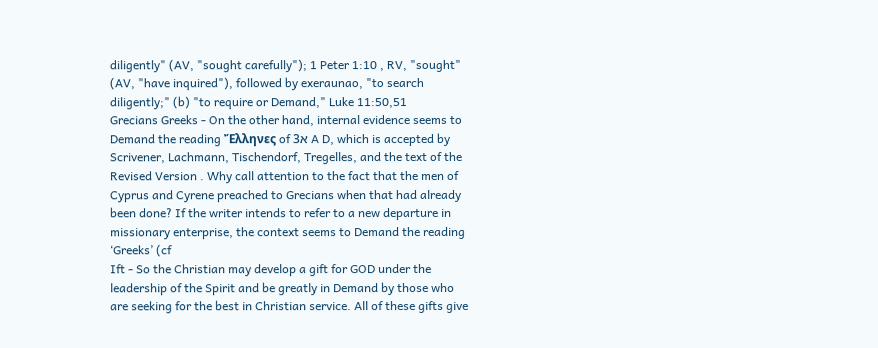diligently" (AV, "sought carefully"); 1 Peter 1:10 , RV, "sought" (AV, "have inquired"), followed by exeraunao, "to search diligently;" (b) "to require or Demand," Luke 11:50,51
Grecians Greeks - On the other hand, internal evidence seems to Demand the reading Ἔλληνες of א3 A D, which is accepted by Scrivener, Lachmann, Tischendorf, Tregelles, and the text of the Revised Version . Why call attention to the fact that the men of Cyprus and Cyrene preached to Grecians when that had already been done? If the writer intends to refer to a new departure in missionary enterprise, the context seems to Demand the reading ‘Greeks’ (cf
Ift - So the Christian may develop a gift for GOD under the leadership of the Spirit and be greatly in Demand by those who are seeking for the best in Christian service. All of these gifts give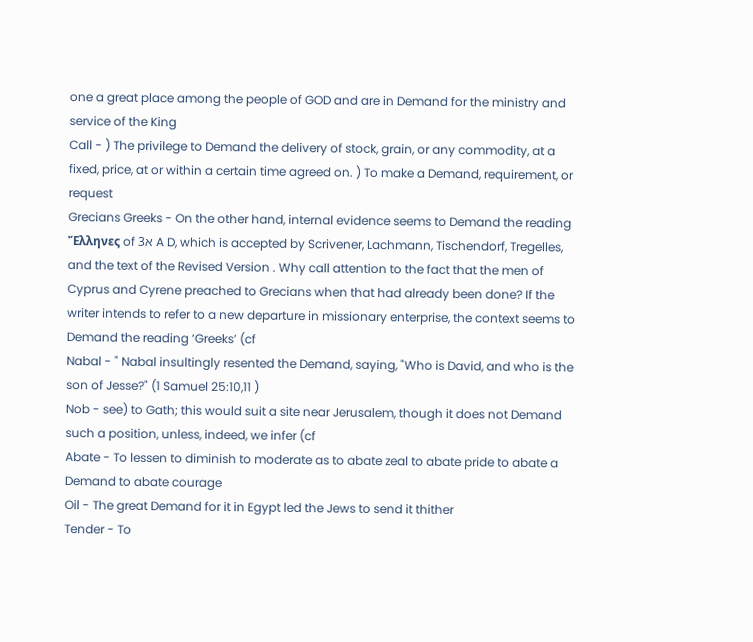one a great place among the people of GOD and are in Demand for the ministry and service of the King
Call - ) The privilege to Demand the delivery of stock, grain, or any commodity, at a fixed, price, at or within a certain time agreed on. ) To make a Demand, requirement, or request
Grecians Greeks - On the other hand, internal evidence seems to Demand the reading Ἔλληνες of א3 A D, which is accepted by Scrivener, Lachmann, Tischendorf, Tregelles, and the text of the Revised Version . Why call attention to the fact that the men of Cyprus and Cyrene preached to Grecians when that had already been done? If the writer intends to refer to a new departure in missionary enterprise, the context seems to Demand the reading ‘Greeks’ (cf
Nabal - " Nabal insultingly resented the Demand, saying, "Who is David, and who is the son of Jesse?" (1 Samuel 25:10,11 )
Nob - see) to Gath; this would suit a site near Jerusalem, though it does not Demand such a position, unless, indeed, we infer (cf
Abate - To lessen to diminish to moderate as to abate zeal to abate pride to abate a Demand to abate courage
Oil - The great Demand for it in Egypt led the Jews to send it thither
Tender - To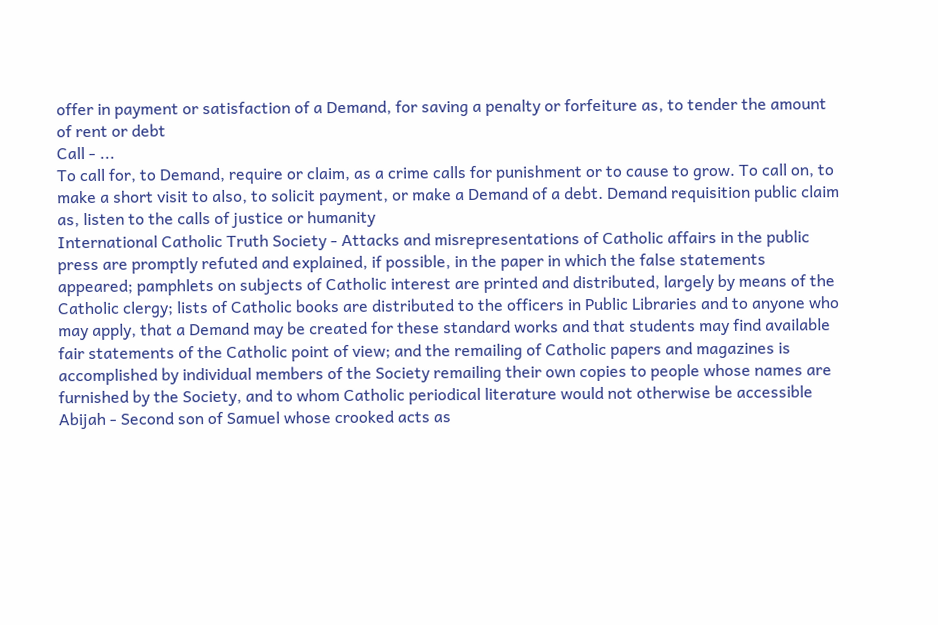offer in payment or satisfaction of a Demand, for saving a penalty or forfeiture as, to tender the amount of rent or debt
Call - ...
To call for, to Demand, require or claim, as a crime calls for punishment or to cause to grow. To call on, to make a short visit to also, to solicit payment, or make a Demand of a debt. Demand requisition public claim as, listen to the calls of justice or humanity
International Catholic Truth Society - Attacks and misrepresentations of Catholic affairs in the public press are promptly refuted and explained, if possible, in the paper in which the false statements appeared; pamphlets on subjects of Catholic interest are printed and distributed, largely by means of the Catholic clergy; lists of Catholic books are distributed to the officers in Public Libraries and to anyone who may apply, that a Demand may be created for these standard works and that students may find available fair statements of the Catholic point of view; and the remailing of Catholic papers and magazines is accomplished by individual members of the Society remailing their own copies to people whose names are furnished by the Society, and to whom Catholic periodical literature would not otherwise be accessible
Abijah - Second son of Samuel whose crooked acts as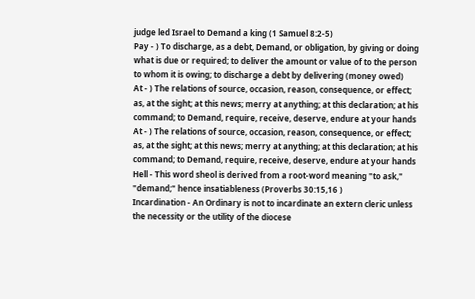judge led Israel to Demand a king (1 Samuel 8:2-5)
Pay - ) To discharge, as a debt, Demand, or obligation, by giving or doing what is due or required; to deliver the amount or value of to the person to whom it is owing; to discharge a debt by delivering (money owed)
At - ) The relations of source, occasion, reason, consequence, or effect; as, at the sight; at this news; merry at anything; at this declaration; at his command; to Demand, require, receive, deserve, endure at your hands
At - ) The relations of source, occasion, reason, consequence, or effect; as, at the sight; at this news; merry at anything; at this declaration; at his command; to Demand, require, receive, deserve, endure at your hands
Hell - This word sheol is derived from a root-word meaning "to ask," "demand;" hence insatiableness (Proverbs 30:15,16 )
Incardination - An Ordinary is not to incardinate an extern cleric unless the necessity or the utility of the diocese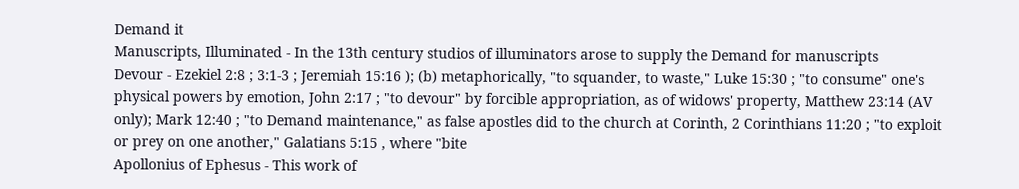Demand it
Manuscripts, Illuminated - In the 13th century studios of illuminators arose to supply the Demand for manuscripts
Devour - Ezekiel 2:8 ; 3:1-3 ; Jeremiah 15:16 ); (b) metaphorically, "to squander, to waste," Luke 15:30 ; "to consume" one's physical powers by emotion, John 2:17 ; "to devour" by forcible appropriation, as of widows' property, Matthew 23:14 (AV only); Mark 12:40 ; "to Demand maintenance," as false apostles did to the church at Corinth, 2 Corinthians 11:20 ; "to exploit or prey on one another," Galatians 5:15 , where "bite
Apollonius of Ephesus - This work of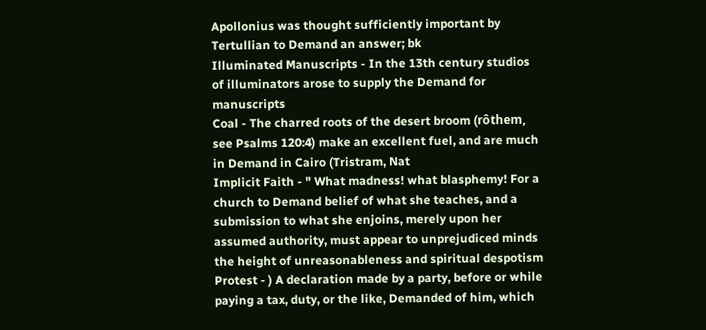Apollonius was thought sufficiently important by Tertullian to Demand an answer; bk
Illuminated Manuscripts - In the 13th century studios of illuminators arose to supply the Demand for manuscripts
Coal - The charred roots of the desert broom (rôthem, see Psalms 120:4) make an excellent fuel, and are much in Demand in Cairo (Tristram, Nat
Implicit Faith - " What madness! what blasphemy! For a church to Demand belief of what she teaches, and a submission to what she enjoins, merely upon her assumed authority, must appear to unprejudiced minds the height of unreasonableness and spiritual despotism
Protest - ) A declaration made by a party, before or while paying a tax, duty, or the like, Demanded of him, which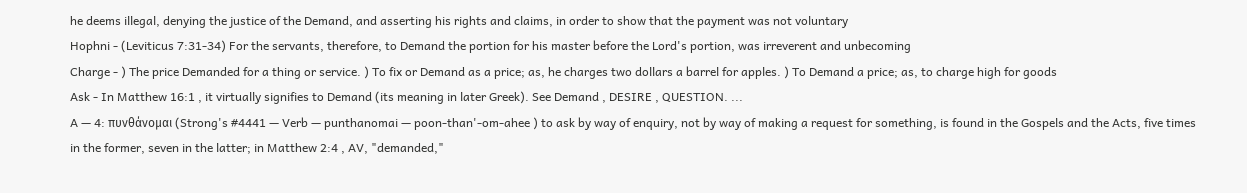he deems illegal, denying the justice of the Demand, and asserting his rights and claims, in order to show that the payment was not voluntary
Hophni - (Leviticus 7:31-34) For the servants, therefore, to Demand the portion for his master before the Lord's portion, was irreverent and unbecoming
Charge - ) The price Demanded for a thing or service. ) To fix or Demand as a price; as, he charges two dollars a barrel for apples. ) To Demand a price; as, to charge high for goods
Ask - In Matthew 16:1 , it virtually signifies to Demand (its meaning in later Greek). See Demand , DESIRE , QUESTION. ...
A — 4: πυνθάνομαι (Strong's #4441 — Verb — punthanomai — poon-than'-om-ahee ) to ask by way of enquiry, not by way of making a request for something, is found in the Gospels and the Acts, five times in the former, seven in the latter; in Matthew 2:4 , AV, "demanded,"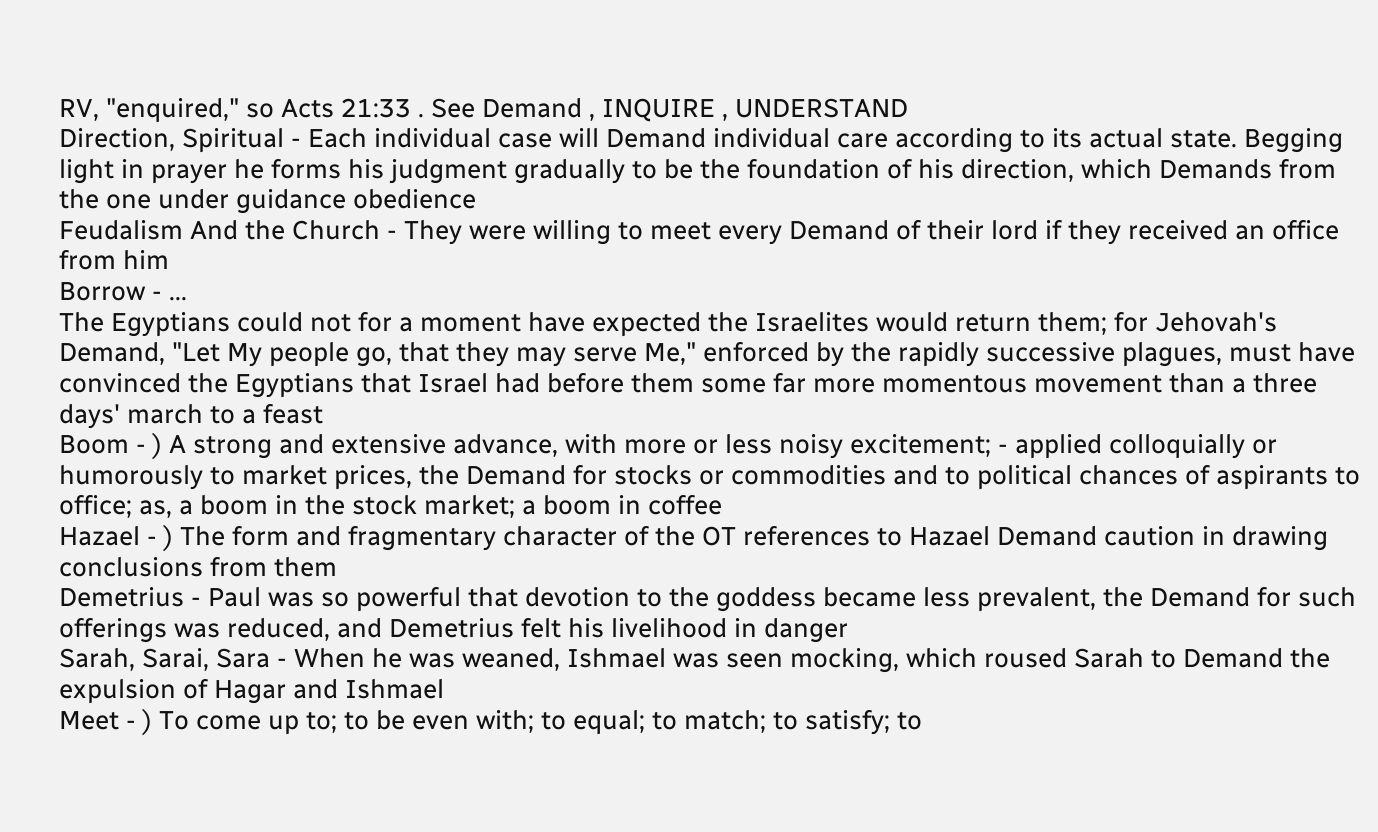RV, "enquired," so Acts 21:33 . See Demand , INQUIRE , UNDERSTAND
Direction, Spiritual - Each individual case will Demand individual care according to its actual state. Begging light in prayer he forms his judgment gradually to be the foundation of his direction, which Demands from the one under guidance obedience
Feudalism And the Church - They were willing to meet every Demand of their lord if they received an office from him
Borrow - ...
The Egyptians could not for a moment have expected the Israelites would return them; for Jehovah's Demand, "Let My people go, that they may serve Me," enforced by the rapidly successive plagues, must have convinced the Egyptians that Israel had before them some far more momentous movement than a three days' march to a feast
Boom - ) A strong and extensive advance, with more or less noisy excitement; - applied colloquially or humorously to market prices, the Demand for stocks or commodities and to political chances of aspirants to office; as, a boom in the stock market; a boom in coffee
Hazael - ) The form and fragmentary character of the OT references to Hazael Demand caution in drawing conclusions from them
Demetrius - Paul was so powerful that devotion to the goddess became less prevalent, the Demand for such offerings was reduced, and Demetrius felt his livelihood in danger
Sarah, Sarai, Sara - When he was weaned, Ishmael was seen mocking, which roused Sarah to Demand the expulsion of Hagar and Ishmael
Meet - ) To come up to; to be even with; to equal; to match; to satisfy; to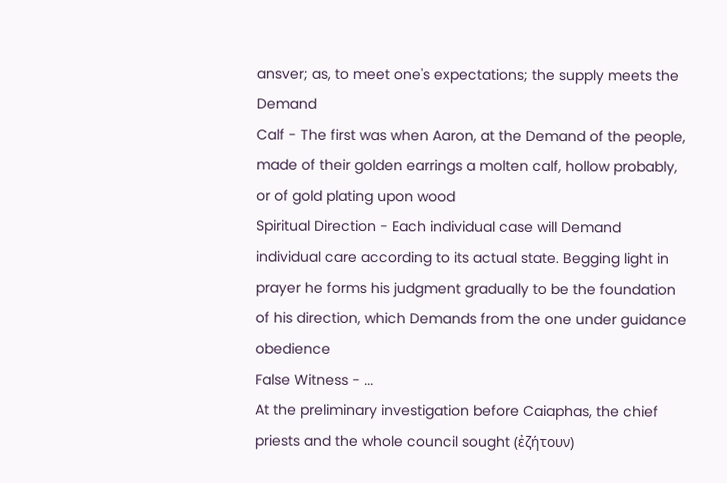ansver; as, to meet one's expectations; the supply meets the Demand
Calf - The first was when Aaron, at the Demand of the people, made of their golden earrings a molten calf, hollow probably, or of gold plating upon wood
Spiritual Direction - Each individual case will Demand individual care according to its actual state. Begging light in prayer he forms his judgment gradually to be the foundation of his direction, which Demands from the one under guidance obedience
False Witness - ...
At the preliminary investigation before Caiaphas, the chief priests and the whole council sought (ἐζήτουν)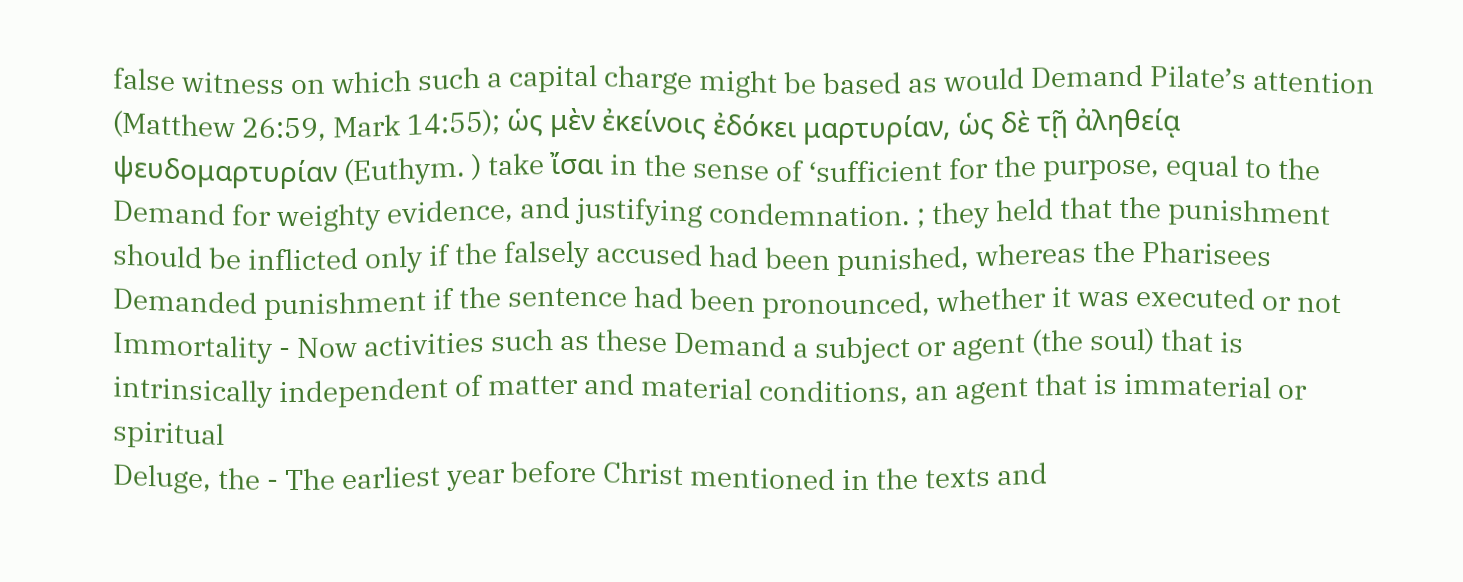false witness on which such a capital charge might be based as would Demand Pilate’s attention (Matthew 26:59, Mark 14:55); ὡς μὲν ἐκείνοις ἐδόκει μαρτυρίαν, ὡς δὲ τῇ ἀληθείᾳ ψευδομαρτυρίαν (Euthym. ) take ἴσαι in the sense of ‘sufficient for the purpose, equal to the Demand for weighty evidence, and justifying condemnation. ; they held that the punishment should be inflicted only if the falsely accused had been punished, whereas the Pharisees Demanded punishment if the sentence had been pronounced, whether it was executed or not
Immortality - Now activities such as these Demand a subject or agent (the soul) that is intrinsically independent of matter and material conditions, an agent that is immaterial or spiritual
Deluge, the - The earliest year before Christ mentioned in the texts and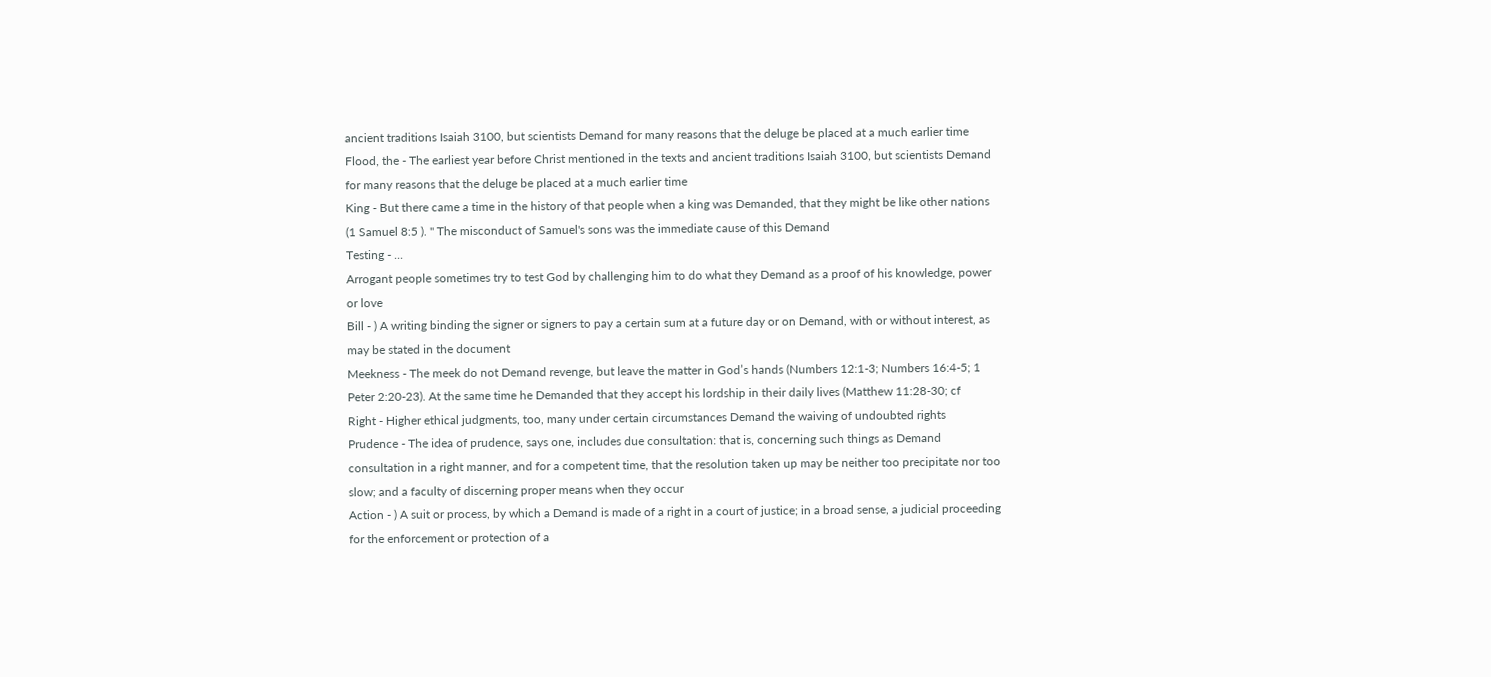ancient traditions Isaiah 3100, but scientists Demand for many reasons that the deluge be placed at a much earlier time
Flood, the - The earliest year before Christ mentioned in the texts and ancient traditions Isaiah 3100, but scientists Demand for many reasons that the deluge be placed at a much earlier time
King - But there came a time in the history of that people when a king was Demanded, that they might be like other nations (1 Samuel 8:5 ). " The misconduct of Samuel's sons was the immediate cause of this Demand
Testing - ...
Arrogant people sometimes try to test God by challenging him to do what they Demand as a proof of his knowledge, power or love
Bill - ) A writing binding the signer or signers to pay a certain sum at a future day or on Demand, with or without interest, as may be stated in the document
Meekness - The meek do not Demand revenge, but leave the matter in God’s hands (Numbers 12:1-3; Numbers 16:4-5; 1 Peter 2:20-23). At the same time he Demanded that they accept his lordship in their daily lives (Matthew 11:28-30; cf
Right - Higher ethical judgments, too, many under certain circumstances Demand the waiving of undoubted rights
Prudence - The idea of prudence, says one, includes due consultation: that is, concerning such things as Demand consultation in a right manner, and for a competent time, that the resolution taken up may be neither too precipitate nor too slow; and a faculty of discerning proper means when they occur
Action - ) A suit or process, by which a Demand is made of a right in a court of justice; in a broad sense, a judicial proceeding for the enforcement or protection of a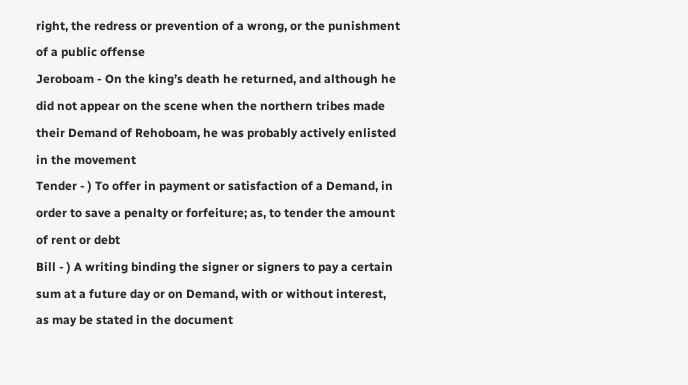right, the redress or prevention of a wrong, or the punishment of a public offense
Jeroboam - On the king’s death he returned, and although he did not appear on the scene when the northern tribes made their Demand of Rehoboam, he was probably actively enlisted in the movement
Tender - ) To offer in payment or satisfaction of a Demand, in order to save a penalty or forfeiture; as, to tender the amount of rent or debt
Bill - ) A writing binding the signer or signers to pay a certain sum at a future day or on Demand, with or without interest, as may be stated in the document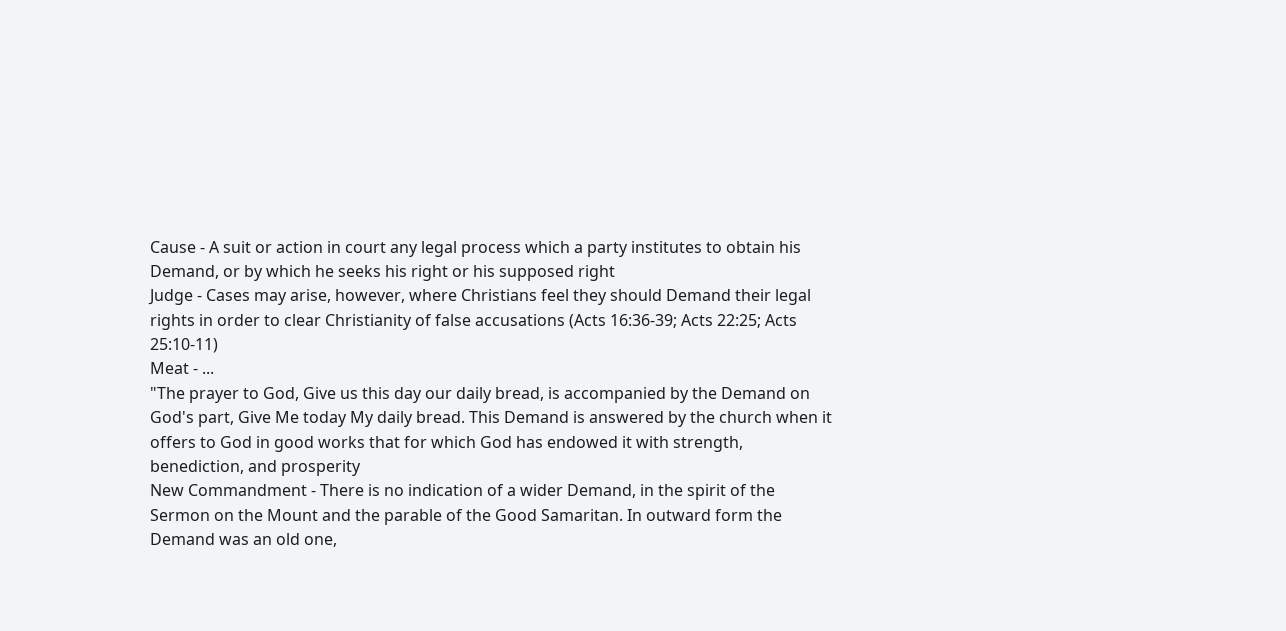Cause - A suit or action in court any legal process which a party institutes to obtain his Demand, or by which he seeks his right or his supposed right
Judge - Cases may arise, however, where Christians feel they should Demand their legal rights in order to clear Christianity of false accusations (Acts 16:36-39; Acts 22:25; Acts 25:10-11)
Meat - ...
"The prayer to God, Give us this day our daily bread, is accompanied by the Demand on God's part, Give Me today My daily bread. This Demand is answered by the church when it offers to God in good works that for which God has endowed it with strength, benediction, and prosperity
New Commandment - There is no indication of a wider Demand, in the spirit of the Sermon on the Mount and the parable of the Good Samaritan. In outward form the Demand was an old one,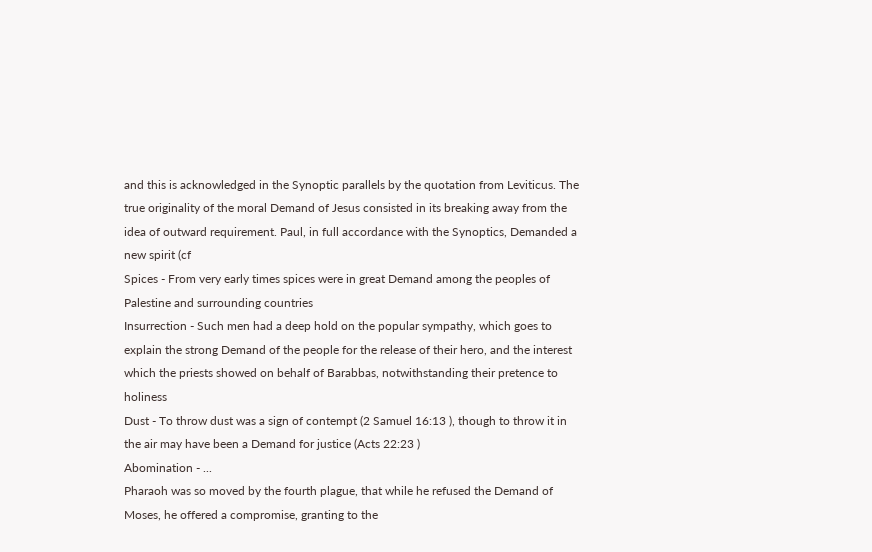and this is acknowledged in the Synoptic parallels by the quotation from Leviticus. The true originality of the moral Demand of Jesus consisted in its breaking away from the idea of outward requirement. Paul, in full accordance with the Synoptics, Demanded a new spirit (cf
Spices - From very early times spices were in great Demand among the peoples of Palestine and surrounding countries
Insurrection - Such men had a deep hold on the popular sympathy, which goes to explain the strong Demand of the people for the release of their hero, and the interest which the priests showed on behalf of Barabbas, notwithstanding their pretence to holiness
Dust - To throw dust was a sign of contempt (2 Samuel 16:13 ), though to throw it in the air may have been a Demand for justice (Acts 22:23 )
Abomination - ...
Pharaoh was so moved by the fourth plague, that while he refused the Demand of Moses, he offered a compromise, granting to the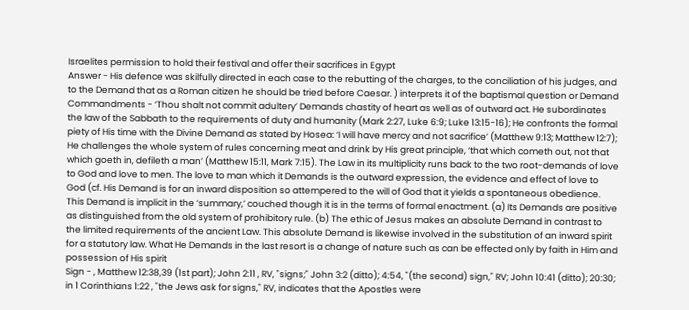Israelites permission to hold their festival and offer their sacrifices in Egypt
Answer - His defence was skilfully directed in each case to the rebutting of the charges, to the conciliation of his judges, and to the Demand that as a Roman citizen he should be tried before Caesar. ) interprets it of the baptismal question or Demand
Commandments - ‘Thou shalt not commit adultery’ Demands chastity of heart as well as of outward act. He subordinates the law of the Sabbath to the requirements of duty and humanity (Mark 2:27, Luke 6:9; Luke 13:15-16); He confronts the formal piety of His time with the Divine Demand as stated by Hosea: ‘I will have mercy and not sacrifice’ (Matthew 9:13; Matthew 12:7); He challenges the whole system of rules concerning meat and drink by His great principle, ‘that which cometh out, not that which goeth in, defileth a man’ (Matthew 15:11, Mark 7:15). The Law in its multiplicity runs back to the two root-demands of love to God and love to men. The love to man which it Demands is the outward expression, the evidence and effect of love to God (cf. His Demand is for an inward disposition so attempered to the will of God that it yields a spontaneous obedience. This Demand is implicit in the ‘summary,’ couched though it is in the terms of formal enactment. (a) Its Demands are positive as distinguished from the old system of prohibitory rule. (b) The ethic of Jesus makes an absolute Demand in contrast to the limited requirements of the ancient Law. This absolute Demand is likewise involved in the substitution of an inward spirit for a statutory law. What He Demands in the last resort is a change of nature such as can be effected only by faith in Him and possession of His spirit
Sign - , Matthew 12:38,39 (1st part); John 2:11 , RV, "signs;" John 3:2 (ditto); 4:54, "(the second) sign," RV; John 10:41 (ditto); 20:30; in 1 Corinthians 1:22 , "the Jews ask for signs," RV, indicates that the Apostles were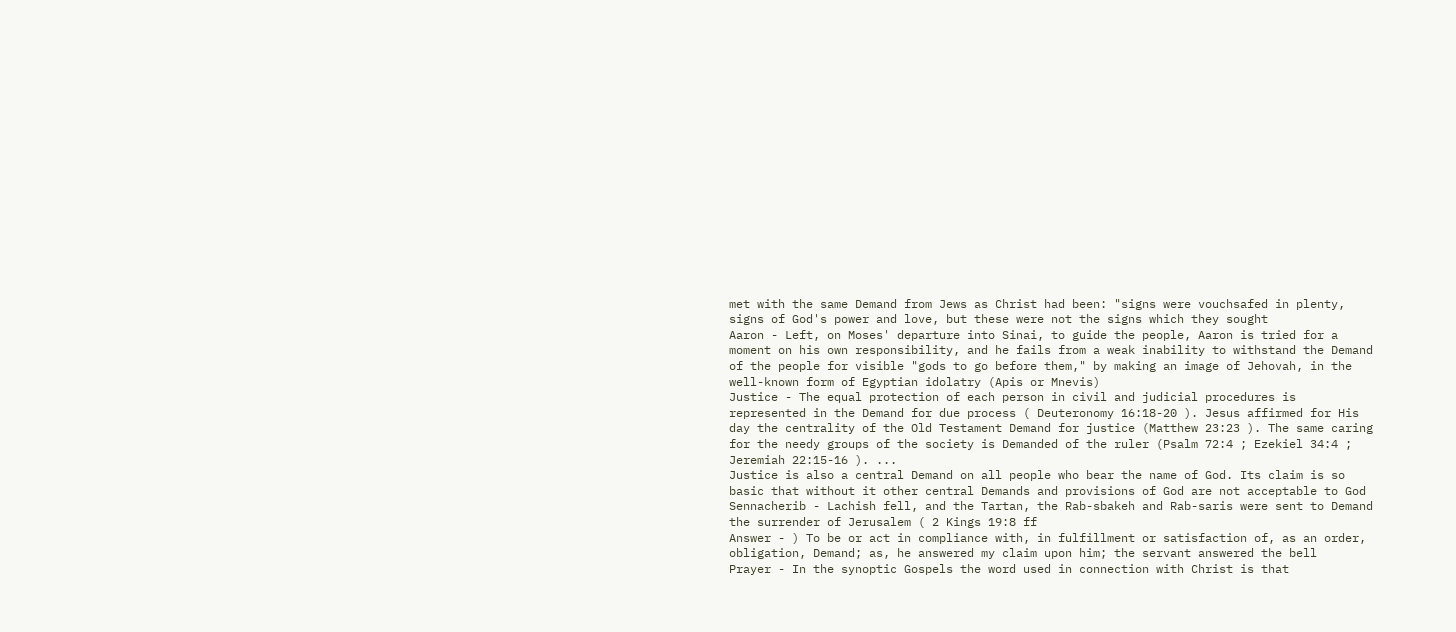met with the same Demand from Jews as Christ had been: "signs were vouchsafed in plenty, signs of God's power and love, but these were not the signs which they sought
Aaron - Left, on Moses' departure into Sinai, to guide the people, Aaron is tried for a moment on his own responsibility, and he fails from a weak inability to withstand the Demand of the people for visible "gods to go before them," by making an image of Jehovah, in the well-known form of Egyptian idolatry (Apis or Mnevis)
Justice - The equal protection of each person in civil and judicial procedures is represented in the Demand for due process ( Deuteronomy 16:18-20 ). Jesus affirmed for His day the centrality of the Old Testament Demand for justice (Matthew 23:23 ). The same caring for the needy groups of the society is Demanded of the ruler (Psalm 72:4 ; Ezekiel 34:4 ; Jeremiah 22:15-16 ). ...
Justice is also a central Demand on all people who bear the name of God. Its claim is so basic that without it other central Demands and provisions of God are not acceptable to God
Sennacherib - Lachish fell, and the Tartan, the Rab-sbakeh and Rab-saris were sent to Demand the surrender of Jerusalem ( 2 Kings 19:8 ff
Answer - ) To be or act in compliance with, in fulfillment or satisfaction of, as an order, obligation, Demand; as, he answered my claim upon him; the servant answered the bell
Prayer - In the synoptic Gospels the word used in connection with Christ is that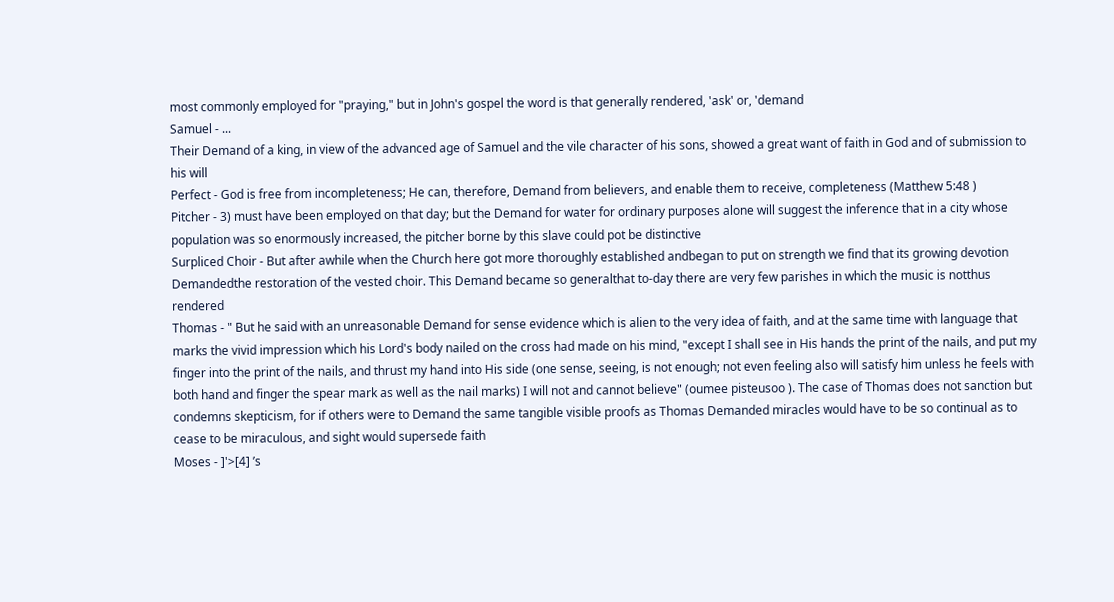most commonly employed for "praying," but in John's gospel the word is that generally rendered, 'ask' or, 'demand
Samuel - ...
Their Demand of a king, in view of the advanced age of Samuel and the vile character of his sons, showed a great want of faith in God and of submission to his will
Perfect - God is free from incompleteness; He can, therefore, Demand from believers, and enable them to receive, completeness (Matthew 5:48 )
Pitcher - 3) must have been employed on that day; but the Demand for water for ordinary purposes alone will suggest the inference that in a city whose population was so enormously increased, the pitcher borne by this slave could pot be distinctive
Surpliced Choir - But after awhile when the Church here got more thoroughly established andbegan to put on strength we find that its growing devotion Demandedthe restoration of the vested choir. This Demand became so generalthat to-day there are very few parishes in which the music is notthus rendered
Thomas - " But he said with an unreasonable Demand for sense evidence which is alien to the very idea of faith, and at the same time with language that marks the vivid impression which his Lord's body nailed on the cross had made on his mind, "except I shall see in His hands the print of the nails, and put my finger into the print of the nails, and thrust my hand into His side (one sense, seeing, is not enough; not even feeling also will satisfy him unless he feels with both hand and finger the spear mark as well as the nail marks) I will not and cannot believe" (oumee pisteusoo ). The case of Thomas does not sanction but condemns skepticism, for if others were to Demand the same tangible visible proofs as Thomas Demanded miracles would have to be so continual as to cease to be miraculous, and sight would supersede faith
Moses - ]'>[4] ’s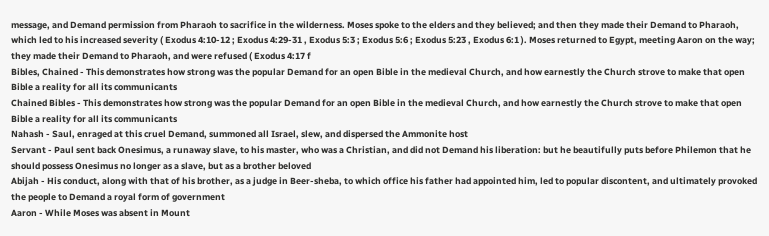message, and Demand permission from Pharaoh to sacrifice in the wilderness. Moses spoke to the elders and they believed; and then they made their Demand to Pharaoh, which led to his increased severity ( Exodus 4:10-12 ; Exodus 4:29-31 , Exodus 5:3 ; Exodus 5:6 ; Exodus 5:23 , Exodus 6:1 ). Moses returned to Egypt, meeting Aaron on the way; they made their Demand to Pharaoh, and were refused ( Exodus 4:17 f
Bibles, Chained - This demonstrates how strong was the popular Demand for an open Bible in the medieval Church, and how earnestly the Church strove to make that open Bible a reality for all its communicants
Chained Bibles - This demonstrates how strong was the popular Demand for an open Bible in the medieval Church, and how earnestly the Church strove to make that open Bible a reality for all its communicants
Nahash - Saul, enraged at this cruel Demand, summoned all Israel, slew, and dispersed the Ammonite host
Servant - Paul sent back Onesimus, a runaway slave, to his master, who was a Christian, and did not Demand his liberation: but he beautifully puts before Philemon that he should possess Onesimus no longer as a slave, but as a brother beloved
Abijah - His conduct, along with that of his brother, as a judge in Beer-sheba, to which office his father had appointed him, led to popular discontent, and ultimately provoked the people to Demand a royal form of government
Aaron - While Moses was absent in Mount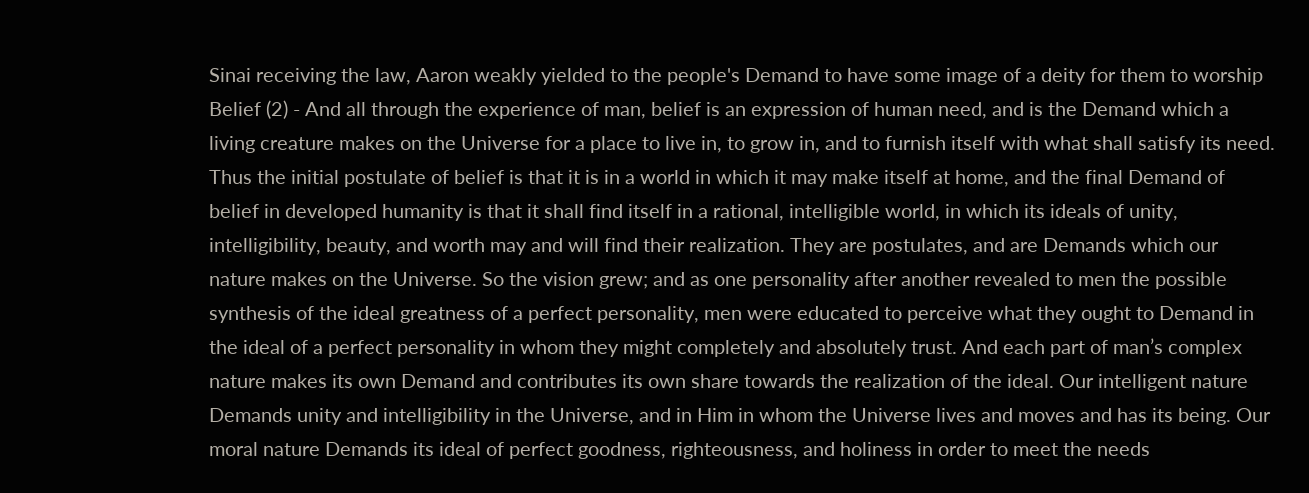Sinai receiving the law, Aaron weakly yielded to the people's Demand to have some image of a deity for them to worship
Belief (2) - And all through the experience of man, belief is an expression of human need, and is the Demand which a living creature makes on the Universe for a place to live in, to grow in, and to furnish itself with what shall satisfy its need. Thus the initial postulate of belief is that it is in a world in which it may make itself at home, and the final Demand of belief in developed humanity is that it shall find itself in a rational, intelligible world, in which its ideals of unity, intelligibility, beauty, and worth may and will find their realization. They are postulates, and are Demands which our nature makes on the Universe. So the vision grew; and as one personality after another revealed to men the possible synthesis of the ideal greatness of a perfect personality, men were educated to perceive what they ought to Demand in the ideal of a perfect personality in whom they might completely and absolutely trust. And each part of man’s complex nature makes its own Demand and contributes its own share towards the realization of the ideal. Our intelligent nature Demands unity and intelligibility in the Universe, and in Him in whom the Universe lives and moves and has its being. Our moral nature Demands its ideal of perfect goodness, righteousness, and holiness in order to meet the needs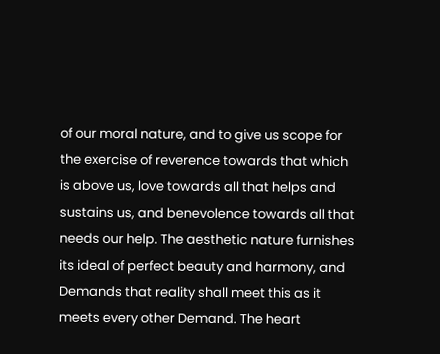of our moral nature, and to give us scope for the exercise of reverence towards that which is above us, love towards all that helps and sustains us, and benevolence towards all that needs our help. The aesthetic nature furnishes its ideal of perfect beauty and harmony, and Demands that reality shall meet this as it meets every other Demand. The heart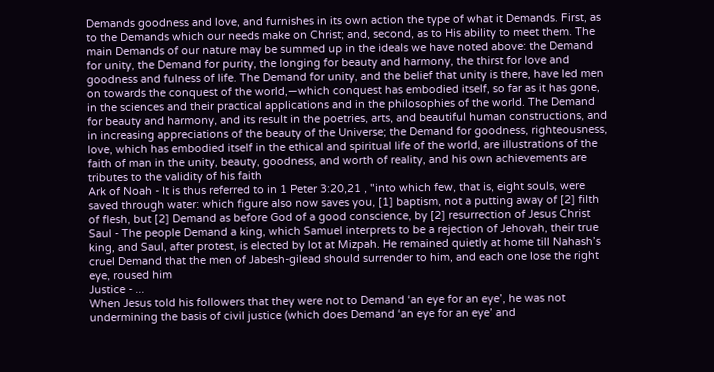Demands goodness and love, and furnishes in its own action the type of what it Demands. First, as to the Demands which our needs make on Christ; and, second, as to His ability to meet them. The main Demands of our nature may be summed up in the ideals we have noted above: the Demand for unity, the Demand for purity, the longing for beauty and harmony, the thirst for love and goodness and fulness of life. The Demand for unity, and the belief that unity is there, have led men on towards the conquest of the world,—which conquest has embodied itself, so far as it has gone, in the sciences and their practical applications and in the philosophies of the world. The Demand for beauty and harmony, and its result in the poetries, arts, and beautiful human constructions, and in increasing appreciations of the beauty of the Universe; the Demand for goodness, righteousness, love, which has embodied itself in the ethical and spiritual life of the world, are illustrations of the faith of man in the unity, beauty, goodness, and worth of reality, and his own achievements are tributes to the validity of his faith
Ark of Noah - It is thus referred to in 1 Peter 3:20,21 , "into which few, that is, eight souls, were saved through water: which figure also now saves you, [1] baptism, not a putting away of [2] filth of flesh, but [2] Demand as before God of a good conscience, by [2] resurrection of Jesus Christ
Saul - The people Demand a king, which Samuel interprets to be a rejection of Jehovah, their true king, and Saul, after protest, is elected by lot at Mizpah. He remained quietly at home till Nahash’s cruel Demand that the men of Jabesh-gilead should surrender to him, and each one lose the right eye, roused him
Justice - ...
When Jesus told his followers that they were not to Demand ‘an eye for an eye’, he was not undermining the basis of civil justice (which does Demand ‘an eye for an eye’ and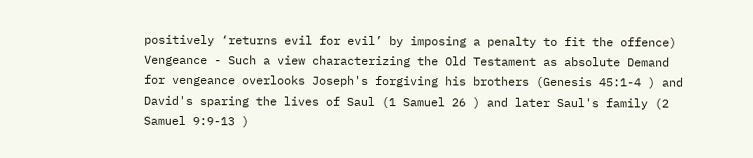positively ‘returns evil for evil’ by imposing a penalty to fit the offence)
Vengeance - Such a view characterizing the Old Testament as absolute Demand for vengeance overlooks Joseph's forgiving his brothers (Genesis 45:1-4 ) and David's sparing the lives of Saul (1 Samuel 26 ) and later Saul's family (2 Samuel 9:9-13 )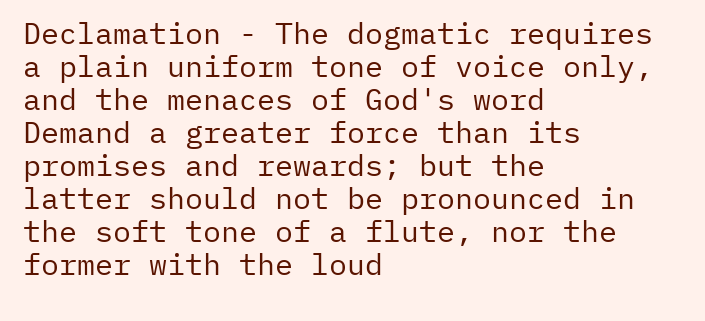Declamation - The dogmatic requires a plain uniform tone of voice only, and the menaces of God's word Demand a greater force than its promises and rewards; but the latter should not be pronounced in the soft tone of a flute, nor the former with the loud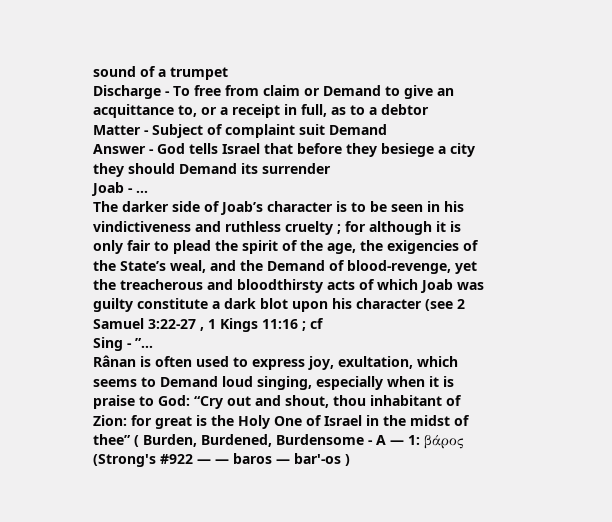sound of a trumpet
Discharge - To free from claim or Demand to give an acquittance to, or a receipt in full, as to a debtor
Matter - Subject of complaint suit Demand
Answer - God tells Israel that before they besiege a city they should Demand its surrender
Joab - ...
The darker side of Joab’s character is to be seen in his vindictiveness and ruthless cruelty ; for although it is only fair to plead the spirit of the age, the exigencies of the State’s weal, and the Demand of blood-revenge, yet the treacherous and bloodthirsty acts of which Joab was guilty constitute a dark blot upon his character (see 2 Samuel 3:22-27 , 1 Kings 11:16 ; cf
Sing - ”...
Rânan is often used to express joy, exultation, which seems to Demand loud singing, especially when it is praise to God: “Cry out and shout, thou inhabitant of Zion: for great is the Holy One of Israel in the midst of thee” ( Burden, Burdened, Burdensome - A — 1: βάρος (Strong's #922 — — baros — bar'-os )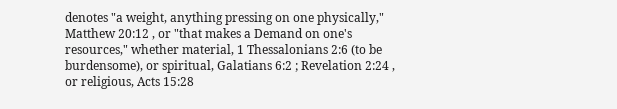denotes "a weight, anything pressing on one physically," Matthew 20:12 , or "that makes a Demand on one's resources," whether material, 1 Thessalonians 2:6 (to be burdensome), or spiritual, Galatians 6:2 ; Revelation 2:24 , or religious, Acts 15:28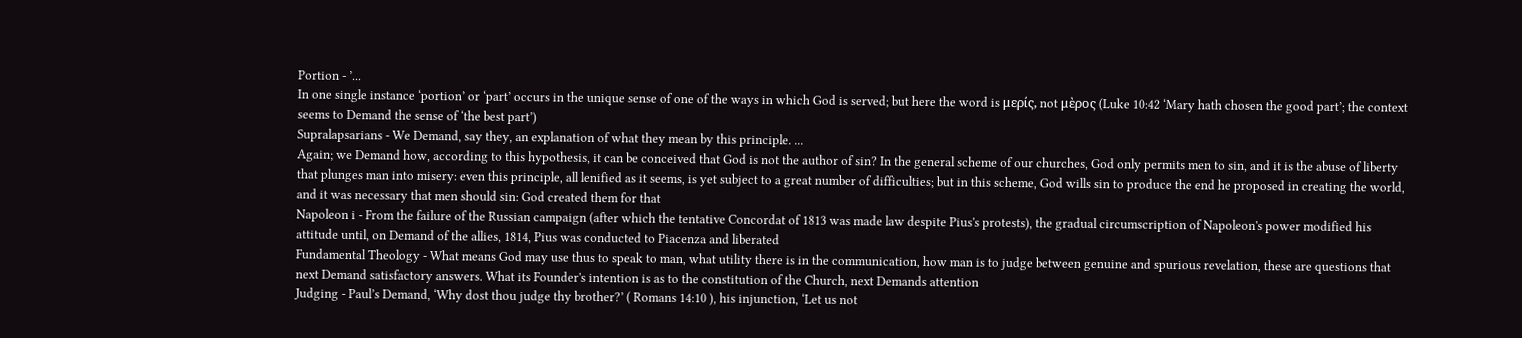Portion - ’...
In one single instance ‘portion’ or ‘part’ occurs in the unique sense of one of the ways in which God is served; but here the word is μερίς, not μὲρος (Luke 10:42 ‘Mary hath chosen the good part’; the context seems to Demand the sense of ‘the best part’)
Supralapsarians - We Demand, say they, an explanation of what they mean by this principle. ...
Again; we Demand how, according to this hypothesis, it can be conceived that God is not the author of sin? In the general scheme of our churches, God only permits men to sin, and it is the abuse of liberty that plunges man into misery: even this principle, all lenified as it seems, is yet subject to a great number of difficulties; but in this scheme, God wills sin to produce the end he proposed in creating the world, and it was necessary that men should sin: God created them for that
Napoleon i - From the failure of the Russian campaign (after which the tentative Concordat of 1813 was made law despite Pius's protests), the gradual circumscription of Napoleon's power modified his attitude until, on Demand of the allies, 1814, Pius was conducted to Piacenza and liberated
Fundamental Theology - What means God may use thus to speak to man, what utility there is in the communication, how man is to judge between genuine and spurious revelation, these are questions that next Demand satisfactory answers. What its Founder's intention is as to the constitution of the Church, next Demands attention
Judging - Paul’s Demand, ‘Why dost thou judge thy brother?’ ( Romans 14:10 ), his injunction, ‘Let us not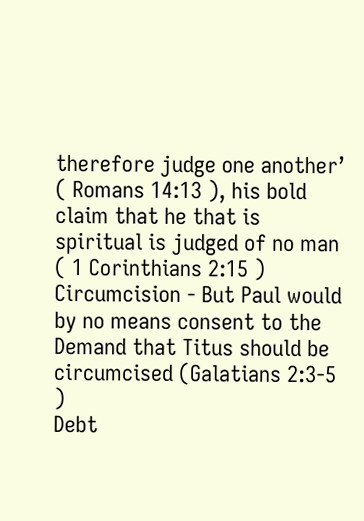therefore judge one another’ ( Romans 14:13 ), his bold claim that he that is spiritual is judged of no man ( 1 Corinthians 2:15 )
Circumcision - But Paul would by no means consent to the Demand that Titus should be circumcised (Galatians 2:3-5 )
Debt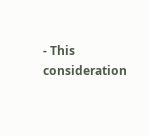- This consideration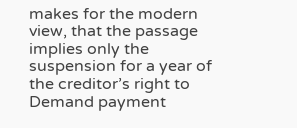makes for the modern view, that the passage implies only the suspension for a year of the creditor’s right to Demand payment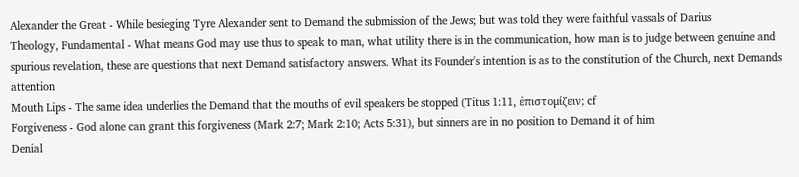Alexander the Great - While besieging Tyre Alexander sent to Demand the submission of the Jews; but was told they were faithful vassals of Darius
Theology, Fundamental - What means God may use thus to speak to man, what utility there is in the communication, how man is to judge between genuine and spurious revelation, these are questions that next Demand satisfactory answers. What its Founder's intention is as to the constitution of the Church, next Demands attention
Mouth Lips - The same idea underlies the Demand that the mouths of evil speakers be stopped (Titus 1:11, ἐπιστομίζειν; cf
Forgiveness - God alone can grant this forgiveness (Mark 2:7; Mark 2:10; Acts 5:31), but sinners are in no position to Demand it of him
Denial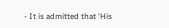- It is admitted that ‘His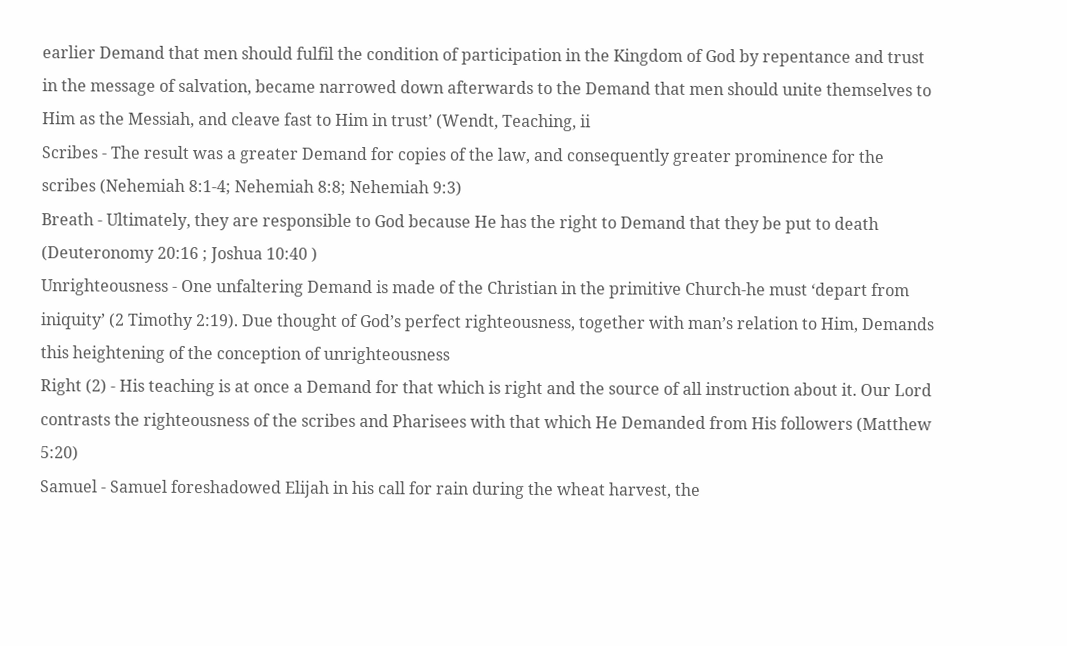earlier Demand that men should fulfil the condition of participation in the Kingdom of God by repentance and trust in the message of salvation, became narrowed down afterwards to the Demand that men should unite themselves to Him as the Messiah, and cleave fast to Him in trust’ (Wendt, Teaching, ii
Scribes - The result was a greater Demand for copies of the law, and consequently greater prominence for the scribes (Nehemiah 8:1-4; Nehemiah 8:8; Nehemiah 9:3)
Breath - Ultimately, they are responsible to God because He has the right to Demand that they be put to death (Deuteronomy 20:16 ; Joshua 10:40 )
Unrighteousness - One unfaltering Demand is made of the Christian in the primitive Church-he must ‘depart from iniquity’ (2 Timothy 2:19). Due thought of God’s perfect righteousness, together with man’s relation to Him, Demands this heightening of the conception of unrighteousness
Right (2) - His teaching is at once a Demand for that which is right and the source of all instruction about it. Our Lord contrasts the righteousness of the scribes and Pharisees with that which He Demanded from His followers (Matthew 5:20)
Samuel - Samuel foreshadowed Elijah in his call for rain during the wheat harvest, the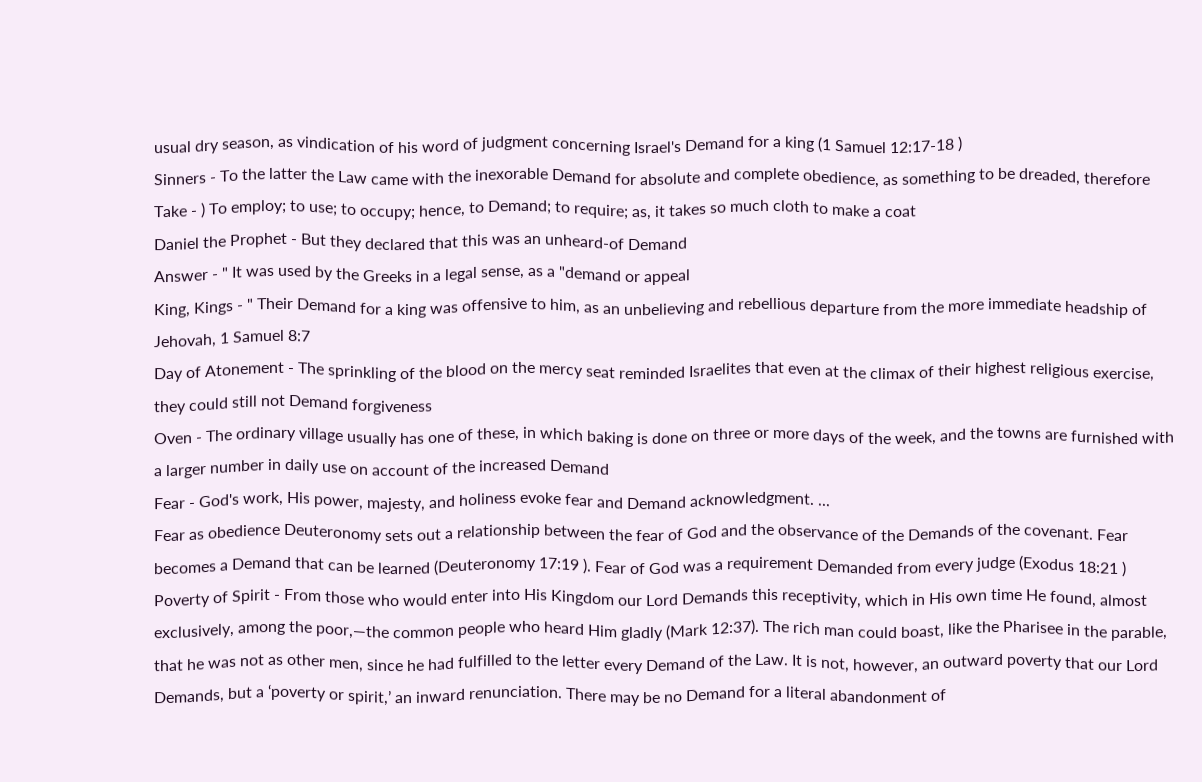usual dry season, as vindication of his word of judgment concerning Israel's Demand for a king (1 Samuel 12:17-18 )
Sinners - To the latter the Law came with the inexorable Demand for absolute and complete obedience, as something to be dreaded, therefore
Take - ) To employ; to use; to occupy; hence, to Demand; to require; as, it takes so much cloth to make a coat
Daniel the Prophet - But they declared that this was an unheard-of Demand
Answer - " It was used by the Greeks in a legal sense, as a "demand or appeal
King, Kings - " Their Demand for a king was offensive to him, as an unbelieving and rebellious departure from the more immediate headship of Jehovah, 1 Samuel 8:7
Day of Atonement - The sprinkling of the blood on the mercy seat reminded Israelites that even at the climax of their highest religious exercise, they could still not Demand forgiveness
Oven - The ordinary village usually has one of these, in which baking is done on three or more days of the week, and the towns are furnished with a larger number in daily use on account of the increased Demand
Fear - God's work, His power, majesty, and holiness evoke fear and Demand acknowledgment. ...
Fear as obedience Deuteronomy sets out a relationship between the fear of God and the observance of the Demands of the covenant. Fear becomes a Demand that can be learned (Deuteronomy 17:19 ). Fear of God was a requirement Demanded from every judge (Exodus 18:21 )
Poverty of Spirit - From those who would enter into His Kingdom our Lord Demands this receptivity, which in His own time He found, almost exclusively, among the poor,—the common people who heard Him gladly (Mark 12:37). The rich man could boast, like the Pharisee in the parable, that he was not as other men, since he had fulfilled to the letter every Demand of the Law. It is not, however, an outward poverty that our Lord Demands, but a ‘poverty or spirit,’ an inward renunciation. There may be no Demand for a literal abandonment of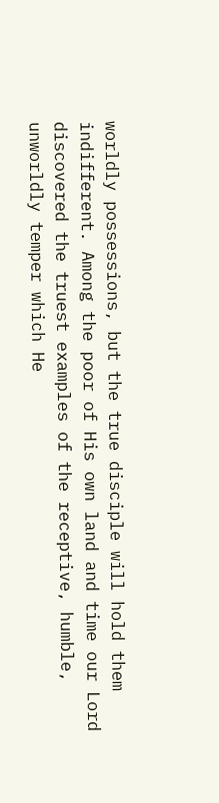worldly possessions, but the true disciple will hold them indifferent. Among the poor of His own land and time our Lord discovered the truest examples of the receptive, humble, unworldly temper which He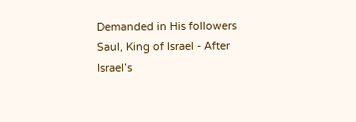Demanded in His followers
Saul, King of Israel - After Israel’s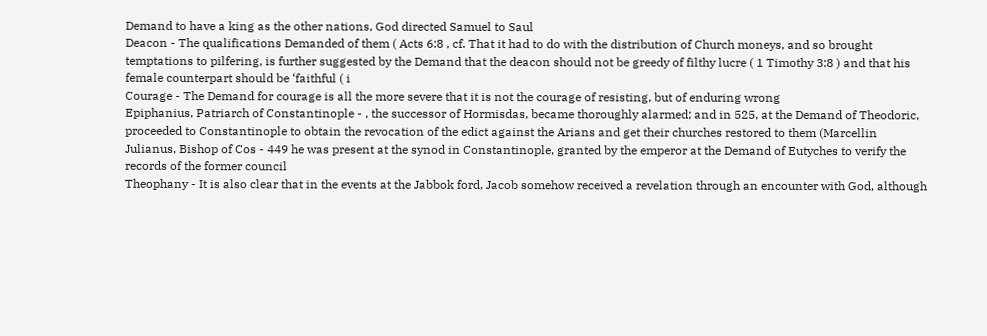Demand to have a king as the other nations, God directed Samuel to Saul
Deacon - The qualifications Demanded of them ( Acts 6:8 , cf. That it had to do with the distribution of Church moneys, and so brought temptations to pilfering, is further suggested by the Demand that the deacon should not be greedy of filthy lucre ( 1 Timothy 3:8 ) and that his female counterpart should be ‘faithful ( i
Courage - The Demand for courage is all the more severe that it is not the courage of resisting, but of enduring wrong
Epiphanius, Patriarch of Constantinople - , the successor of Hormisdas, became thoroughly alarmed; and in 525, at the Demand of Theodoric, proceeded to Constantinople to obtain the revocation of the edict against the Arians and get their churches restored to them (Marcellin
Julianus, Bishop of Cos - 449 he was present at the synod in Constantinople, granted by the emperor at the Demand of Eutyches to verify the records of the former council
Theophany - It is also clear that in the events at the Jabbok ford, Jacob somehow received a revelation through an encounter with God, although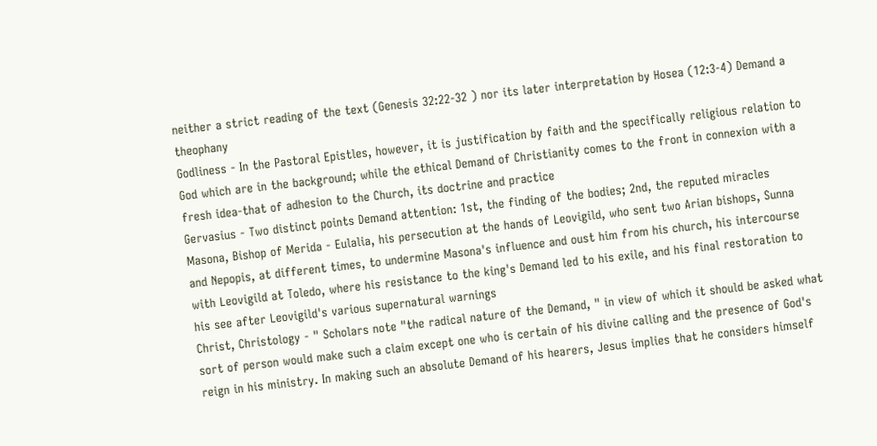neither a strict reading of the text (Genesis 32:22-32 ) nor its later interpretation by Hosea (12:3-4) Demand a theophany
Godliness - In the Pastoral Epistles, however, it is justification by faith and the specifically religious relation to God which are in the background; while the ethical Demand of Christianity comes to the front in connexion with a fresh idea-that of adhesion to the Church, its doctrine and practice
Gervasius - Two distinct points Demand attention: 1st, the finding of the bodies; 2nd, the reputed miracles
Masona, Bishop of Merida - Eulalia, his persecution at the hands of Leovigild, who sent two Arian bishops, Sunna and Nepopis, at different times, to undermine Masona's influence and oust him from his church, his intercourse with Leovigild at Toledo, where his resistance to the king's Demand led to his exile, and his final restoration to his see after Leovigild's various supernatural warnings
Christ, Christology - " Scholars note "the radical nature of the Demand, " in view of which it should be asked what sort of person would make such a claim except one who is certain of his divine calling and the presence of God's reign in his ministry. In making such an absolute Demand of his hearers, Jesus implies that he considers himself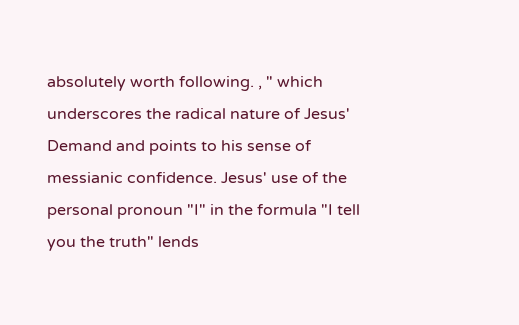absolutely worth following. , " which underscores the radical nature of Jesus' Demand and points to his sense of messianic confidence. Jesus' use of the personal pronoun "I" in the formula "I tell you the truth" lends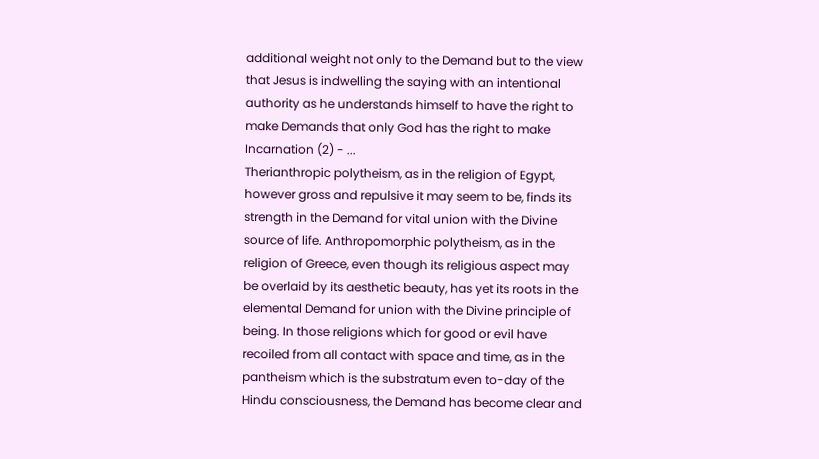additional weight not only to the Demand but to the view that Jesus is indwelling the saying with an intentional authority as he understands himself to have the right to make Demands that only God has the right to make
Incarnation (2) - ...
Therianthropic polytheism, as in the religion of Egypt, however gross and repulsive it may seem to be, finds its strength in the Demand for vital union with the Divine source of life. Anthropomorphic polytheism, as in the religion of Greece, even though its religious aspect may be overlaid by its aesthetic beauty, has yet its roots in the elemental Demand for union with the Divine principle of being. In those religions which for good or evil have recoiled from all contact with space and time, as in the pantheism which is the substratum even to-day of the Hindu consciousness, the Demand has become clear and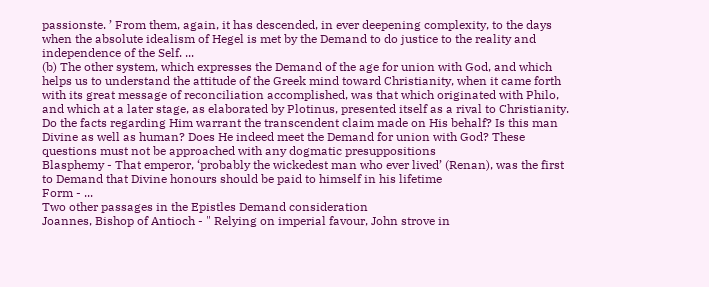passionste. ’ From them, again, it has descended, in ever deepening complexity, to the days when the absolute idealism of Hegel is met by the Demand to do justice to the reality and independence of the Self. ...
(b) The other system, which expresses the Demand of the age for union with God, and which helps us to understand the attitude of the Greek mind toward Christianity, when it came forth with its great message of reconciliation accomplished, was that which originated with Philo, and which at a later stage, as elaborated by Plotinus, presented itself as a rival to Christianity. Do the facts regarding Him warrant the transcendent claim made on His behalf? Is this man Divine as well as human? Does He indeed meet the Demand for union with God? These questions must not be approached with any dogmatic presuppositions
Blasphemy - That emperor, ‘probably the wickedest man who ever lived’ (Renan), was the first to Demand that Divine honours should be paid to himself in his lifetime
Form - ...
Two other passages in the Epistles Demand consideration
Joannes, Bishop of Antioch - " Relying on imperial favour, John strove in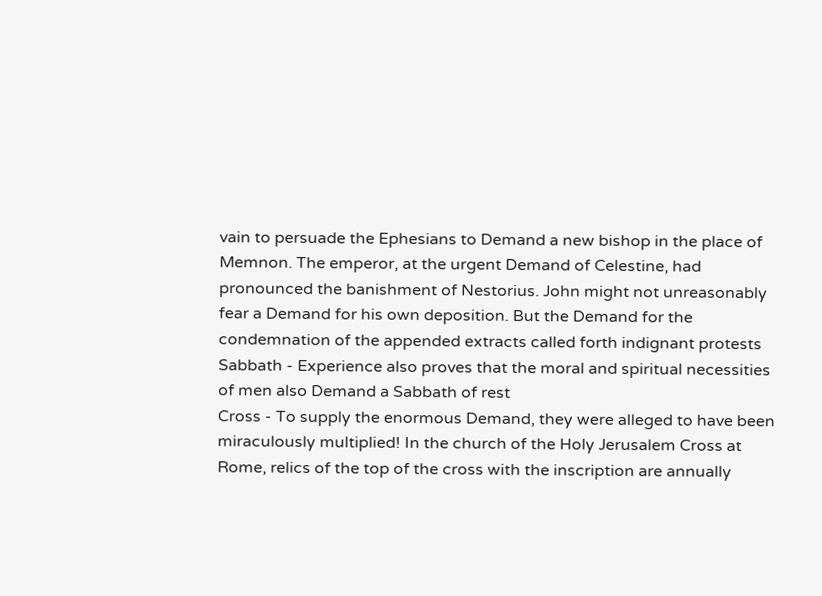vain to persuade the Ephesians to Demand a new bishop in the place of Memnon. The emperor, at the urgent Demand of Celestine, had pronounced the banishment of Nestorius. John might not unreasonably fear a Demand for his own deposition. But the Demand for the condemnation of the appended extracts called forth indignant protests
Sabbath - Experience also proves that the moral and spiritual necessities of men also Demand a Sabbath of rest
Cross - To supply the enormous Demand, they were alleged to have been miraculously multiplied! In the church of the Holy Jerusalem Cross at Rome, relics of the top of the cross with the inscription are annually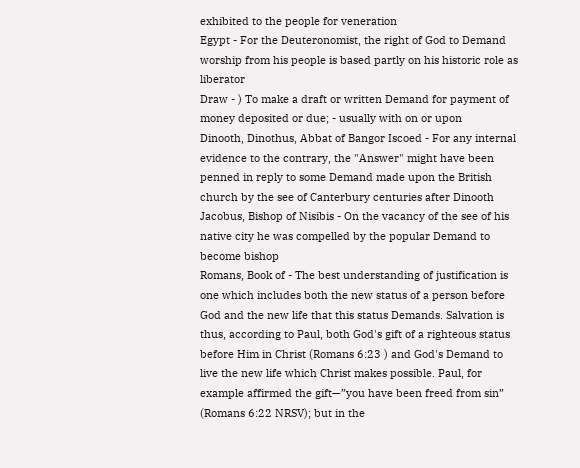exhibited to the people for veneration
Egypt - For the Deuteronomist, the right of God to Demand worship from his people is based partly on his historic role as liberator
Draw - ) To make a draft or written Demand for payment of money deposited or due; - usually with on or upon
Dinooth, Dinothus, Abbat of Bangor Iscoed - For any internal evidence to the contrary, the "Answer" might have been penned in reply to some Demand made upon the British church by the see of Canterbury centuries after Dinooth
Jacobus, Bishop of Nisibis - On the vacancy of the see of his native city he was compelled by the popular Demand to become bishop
Romans, Book of - The best understanding of justification is one which includes both the new status of a person before God and the new life that this status Demands. Salvation is thus, according to Paul, both God's gift of a righteous status before Him in Christ (Romans 6:23 ) and God's Demand to live the new life which Christ makes possible. Paul, for example affirmed the gift—”you have been freed from sin” (Romans 6:22 NRSV); but in the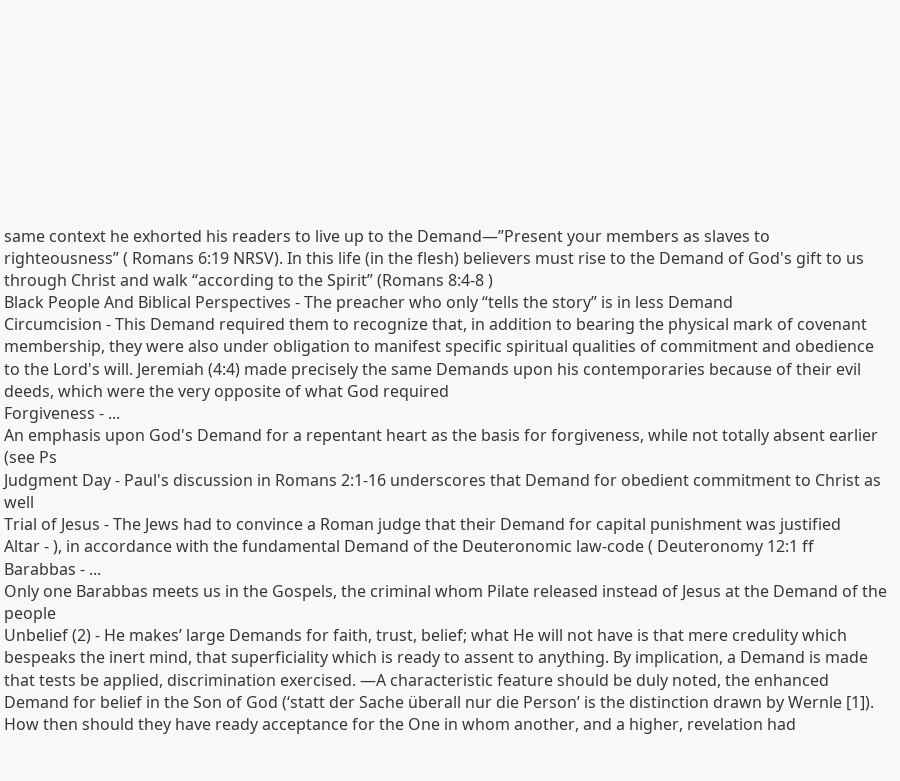same context he exhorted his readers to live up to the Demand—”Present your members as slaves to righteousness” ( Romans 6:19 NRSV). In this life (in the flesh) believers must rise to the Demand of God's gift to us through Christ and walk “according to the Spirit” (Romans 8:4-8 )
Black People And Biblical Perspectives - The preacher who only “tells the story” is in less Demand
Circumcision - This Demand required them to recognize that, in addition to bearing the physical mark of covenant membership, they were also under obligation to manifest specific spiritual qualities of commitment and obedience to the Lord's will. Jeremiah (4:4) made precisely the same Demands upon his contemporaries because of their evil deeds, which were the very opposite of what God required
Forgiveness - ...
An emphasis upon God's Demand for a repentant heart as the basis for forgiveness, while not totally absent earlier (see Ps
Judgment Day - Paul's discussion in Romans 2:1-16 underscores that Demand for obedient commitment to Christ as well
Trial of Jesus - The Jews had to convince a Roman judge that their Demand for capital punishment was justified
Altar - ), in accordance with the fundamental Demand of the Deuteronomic law-code ( Deuteronomy 12:1 ff
Barabbas - ...
Only one Barabbas meets us in the Gospels, the criminal whom Pilate released instead of Jesus at the Demand of the people
Unbelief (2) - He makes’ large Demands for faith, trust, belief; what He will not have is that mere credulity which bespeaks the inert mind, that superficiality which is ready to assent to anything. By implication, a Demand is made that tests be applied, discrimination exercised. —A characteristic feature should be duly noted, the enhanced Demand for belief in the Son of God (‘statt der Sache überall nur die Person’ is the distinction drawn by Wernle [1]). How then should they have ready acceptance for the One in whom another, and a higher, revelation had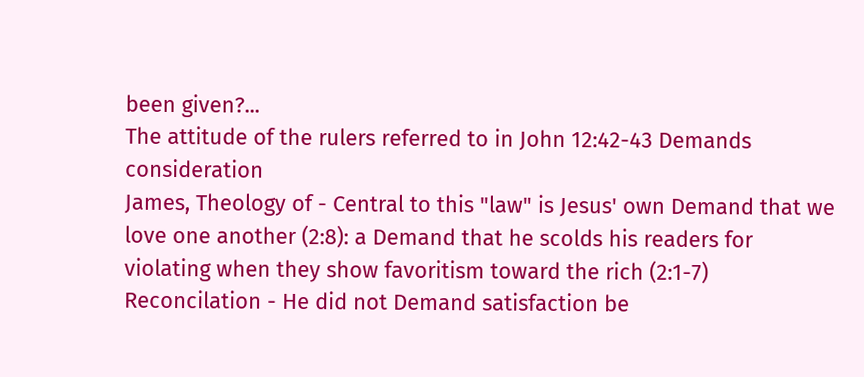been given?...
The attitude of the rulers referred to in John 12:42-43 Demands consideration
James, Theology of - Central to this "law" is Jesus' own Demand that we love one another (2:8): a Demand that he scolds his readers for violating when they show favoritism toward the rich (2:1-7)
Reconcilation - He did not Demand satisfaction be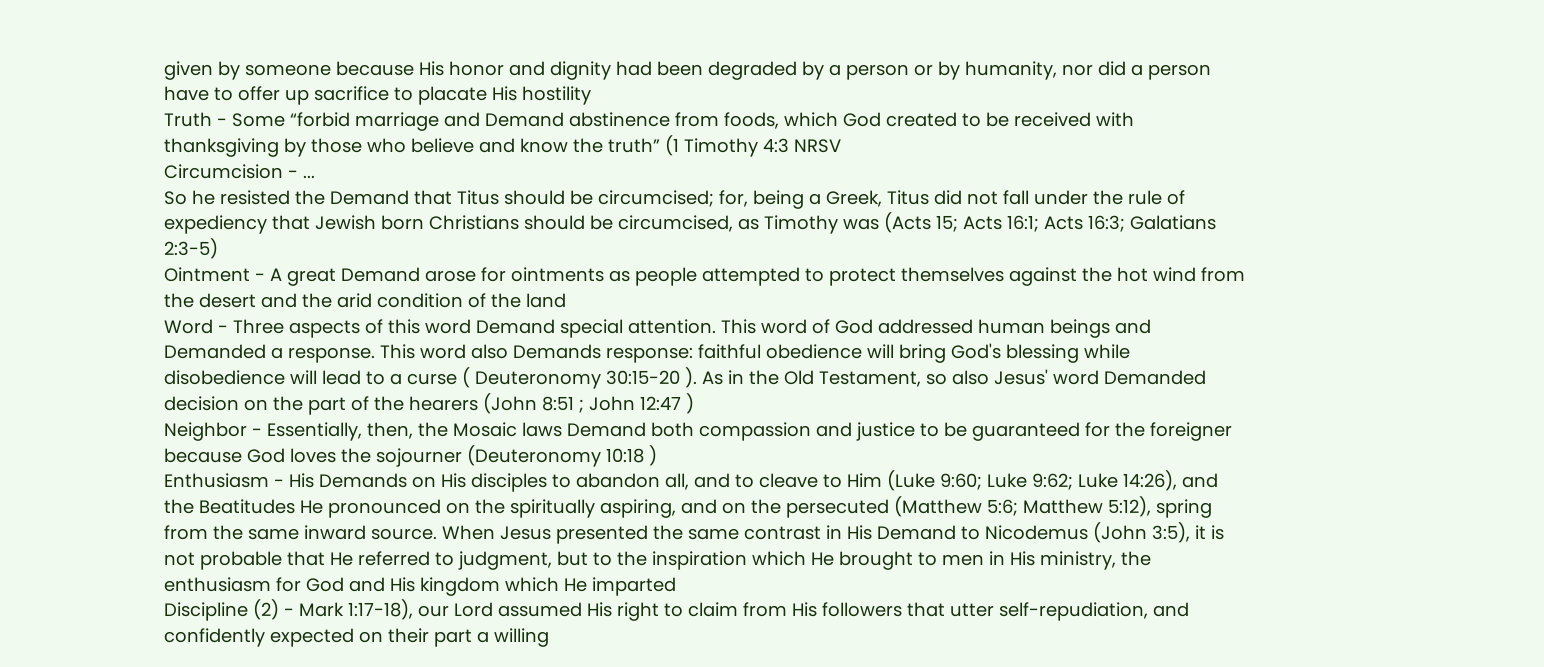given by someone because His honor and dignity had been degraded by a person or by humanity, nor did a person have to offer up sacrifice to placate His hostility
Truth - Some “forbid marriage and Demand abstinence from foods, which God created to be received with thanksgiving by those who believe and know the truth” (1 Timothy 4:3 NRSV
Circumcision - ...
So he resisted the Demand that Titus should be circumcised; for, being a Greek, Titus did not fall under the rule of expediency that Jewish born Christians should be circumcised, as Timothy was (Acts 15; Acts 16:1; Acts 16:3; Galatians 2:3-5)
Ointment - A great Demand arose for ointments as people attempted to protect themselves against the hot wind from the desert and the arid condition of the land
Word - Three aspects of this word Demand special attention. This word of God addressed human beings and Demanded a response. This word also Demands response: faithful obedience will bring God's blessing while disobedience will lead to a curse ( Deuteronomy 30:15-20 ). As in the Old Testament, so also Jesus' word Demanded decision on the part of the hearers (John 8:51 ; John 12:47 )
Neighbor - Essentially, then, the Mosaic laws Demand both compassion and justice to be guaranteed for the foreigner because God loves the sojourner (Deuteronomy 10:18 )
Enthusiasm - His Demands on His disciples to abandon all, and to cleave to Him (Luke 9:60; Luke 9:62; Luke 14:26), and the Beatitudes He pronounced on the spiritually aspiring, and on the persecuted (Matthew 5:6; Matthew 5:12), spring from the same inward source. When Jesus presented the same contrast in His Demand to Nicodemus (John 3:5), it is not probable that He referred to judgment, but to the inspiration which He brought to men in His ministry, the enthusiasm for God and His kingdom which He imparted
Discipline (2) - Mark 1:17-18), our Lord assumed His right to claim from His followers that utter self-repudiation, and confidently expected on their part a willing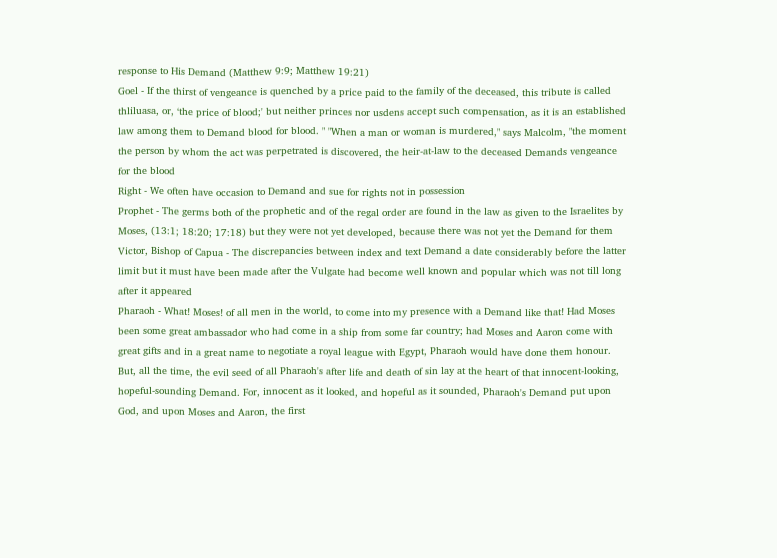response to His Demand (Matthew 9:9; Matthew 19:21)
Goel - If the thirst of vengeance is quenched by a price paid to the family of the deceased, this tribute is called thliluasa, or, ‘the price of blood;' but neither princes nor usdens accept such compensation, as it is an established law among them to Demand blood for blood. " "When a man or woman is murdered," says Malcolm, "the moment the person by whom the act was perpetrated is discovered, the heir-at-law to the deceased Demands vengeance for the blood
Right - We often have occasion to Demand and sue for rights not in possession
Prophet - The germs both of the prophetic and of the regal order are found in the law as given to the Israelites by Moses, (13:1; 18:20; 17:18) but they were not yet developed, because there was not yet the Demand for them
Victor, Bishop of Capua - The discrepancies between index and text Demand a date considerably before the latter limit but it must have been made after the Vulgate had become well known and popular which was not till long after it appeared
Pharaoh - What! Moses! of all men in the world, to come into my presence with a Demand like that! Had Moses been some great ambassador who had come in a ship from some far country; had Moses and Aaron come with great gifts and in a great name to negotiate a royal league with Egypt, Pharaoh would have done them honour. But, all the time, the evil seed of all Pharaoh's after life and death of sin lay at the heart of that innocent-looking, hopeful-sounding Demand. For, innocent as it looked, and hopeful as it sounded, Pharaoh's Demand put upon God, and upon Moses and Aaron, the first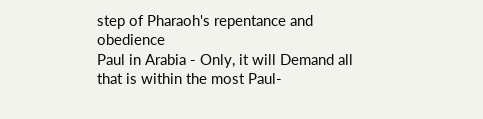step of Pharaoh's repentance and obedience
Paul in Arabia - Only, it will Demand all that is within the most Paul-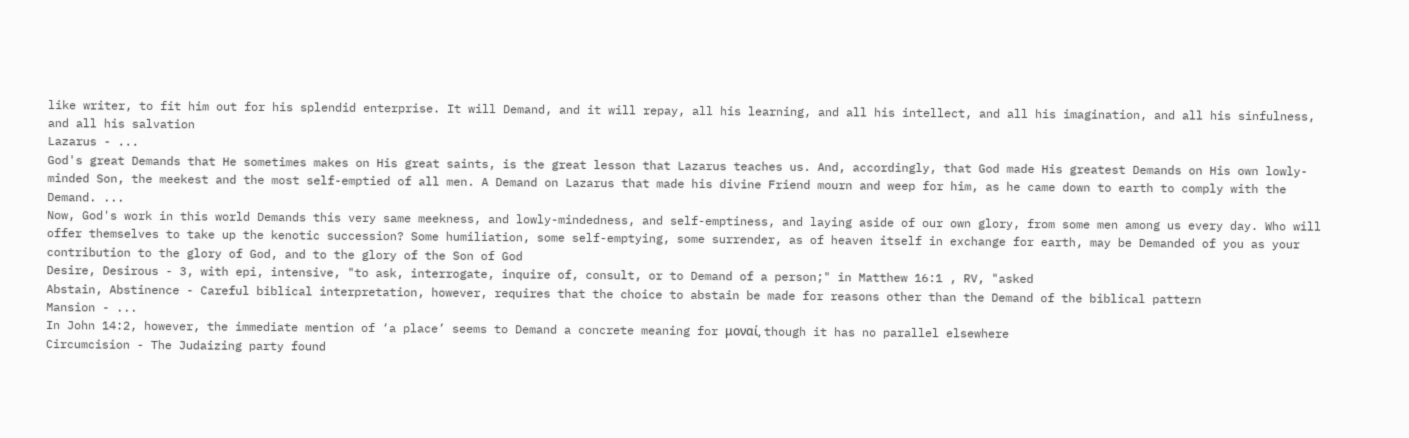like writer, to fit him out for his splendid enterprise. It will Demand, and it will repay, all his learning, and all his intellect, and all his imagination, and all his sinfulness, and all his salvation
Lazarus - ...
God's great Demands that He sometimes makes on His great saints, is the great lesson that Lazarus teaches us. And, accordingly, that God made His greatest Demands on His own lowly-minded Son, the meekest and the most self-emptied of all men. A Demand on Lazarus that made his divine Friend mourn and weep for him, as he came down to earth to comply with the Demand. ...
Now, God's work in this world Demands this very same meekness, and lowly-mindedness, and self-emptiness, and laying aside of our own glory, from some men among us every day. Who will offer themselves to take up the kenotic succession? Some humiliation, some self-emptying, some surrender, as of heaven itself in exchange for earth, may be Demanded of you as your contribution to the glory of God, and to the glory of the Son of God
Desire, Desirous - 3, with epi, intensive, "to ask, interrogate, inquire of, consult, or to Demand of a person;" in Matthew 16:1 , RV, "asked
Abstain, Abstinence - Careful biblical interpretation, however, requires that the choice to abstain be made for reasons other than the Demand of the biblical pattern
Mansion - ...
In John 14:2, however, the immediate mention of ‘a place’ seems to Demand a concrete meaning for μοναί, though it has no parallel elsewhere
Circumcision - The Judaizing party found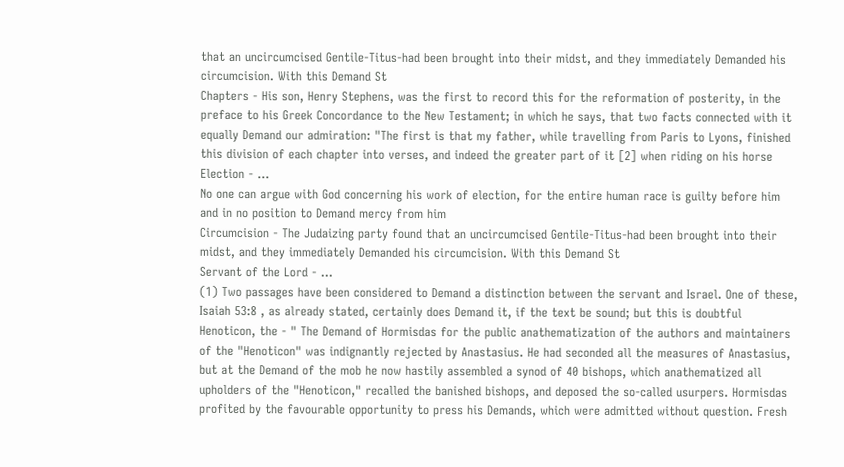that an uncircumcised Gentile-Titus-had been brought into their midst, and they immediately Demanded his circumcision. With this Demand St
Chapters - His son, Henry Stephens, was the first to record this for the reformation of posterity, in the preface to his Greek Concordance to the New Testament; in which he says, that two facts connected with it equally Demand our admiration: "The first is that my father, while travelling from Paris to Lyons, finished this division of each chapter into verses, and indeed the greater part of it [2] when riding on his horse
Election - ...
No one can argue with God concerning his work of election, for the entire human race is guilty before him and in no position to Demand mercy from him
Circumcision - The Judaizing party found that an uncircumcised Gentile-Titus-had been brought into their midst, and they immediately Demanded his circumcision. With this Demand St
Servant of the Lord - ...
(1) Two passages have been considered to Demand a distinction between the servant and Israel. One of these, Isaiah 53:8 , as already stated, certainly does Demand it, if the text be sound; but this is doubtful
Henoticon, the - " The Demand of Hormisdas for the public anathematization of the authors and maintainers of the "Henoticon" was indignantly rejected by Anastasius. He had seconded all the measures of Anastasius, but at the Demand of the mob he now hastily assembled a synod of 40 bishops, which anathematized all upholders of the "Henoticon," recalled the banished bishops, and deposed the so-called usurpers. Hormisdas profited by the favourable opportunity to press his Demands, which were admitted without question. Fresh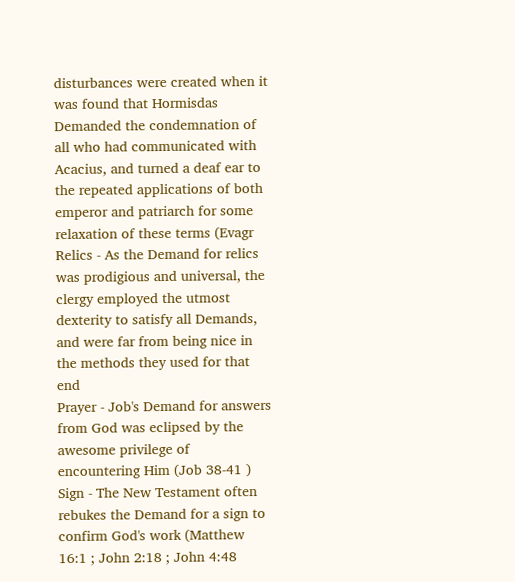disturbances were created when it was found that Hormisdas Demanded the condemnation of all who had communicated with Acacius, and turned a deaf ear to the repeated applications of both emperor and patriarch for some relaxation of these terms (Evagr
Relics - As the Demand for relics was prodigious and universal, the clergy employed the utmost dexterity to satisfy all Demands, and were far from being nice in the methods they used for that end
Prayer - Job's Demand for answers from God was eclipsed by the awesome privilege of encountering Him (Job 38-41 )
Sign - The New Testament often rebukes the Demand for a sign to confirm God's work (Matthew 16:1 ; John 2:18 ; John 4:48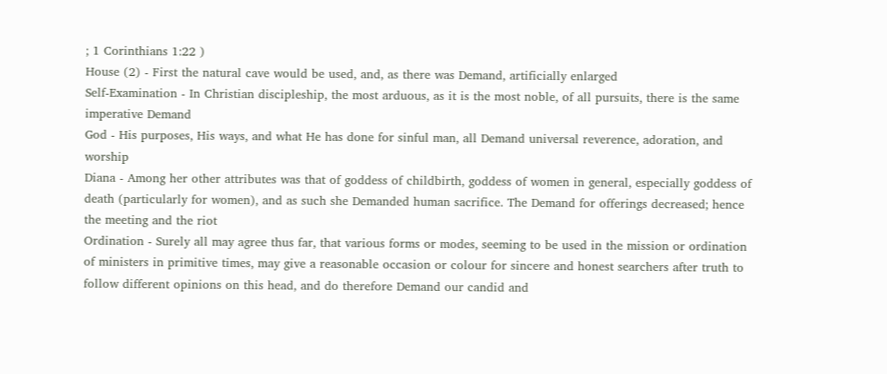; 1 Corinthians 1:22 )
House (2) - First the natural cave would be used, and, as there was Demand, artificially enlarged
Self-Examination - In Christian discipleship, the most arduous, as it is the most noble, of all pursuits, there is the same imperative Demand
God - His purposes, His ways, and what He has done for sinful man, all Demand universal reverence, adoration, and worship
Diana - Among her other attributes was that of goddess of childbirth, goddess of women in general, especially goddess of death (particularly for women), and as such she Demanded human sacrifice. The Demand for offerings decreased; hence the meeting and the riot
Ordination - Surely all may agree thus far, that various forms or modes, seeming to be used in the mission or ordination of ministers in primitive times, may give a reasonable occasion or colour for sincere and honest searchers after truth to follow different opinions on this head, and do therefore Demand our candid and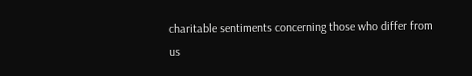charitable sentiments concerning those who differ from us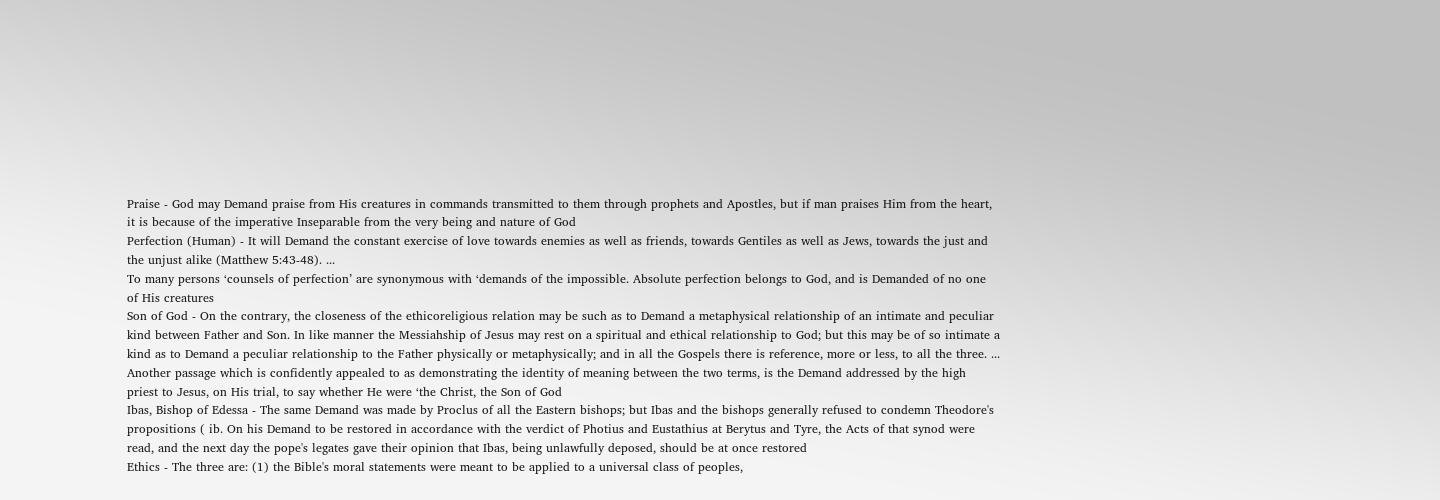Praise - God may Demand praise from His creatures in commands transmitted to them through prophets and Apostles, but if man praises Him from the heart, it is because of the imperative Inseparable from the very being and nature of God
Perfection (Human) - It will Demand the constant exercise of love towards enemies as well as friends, towards Gentiles as well as Jews, towards the just and the unjust alike (Matthew 5:43-48). ...
To many persons ‘counsels of perfection’ are synonymous with ‘demands of the impossible. Absolute perfection belongs to God, and is Demanded of no one of His creatures
Son of God - On the contrary, the closeness of the ethicoreligious relation may be such as to Demand a metaphysical relationship of an intimate and peculiar kind between Father and Son. In like manner the Messiahship of Jesus may rest on a spiritual and ethical relationship to God; but this may be of so intimate a kind as to Demand a peculiar relationship to the Father physically or metaphysically; and in all the Gospels there is reference, more or less, to all the three. ...
Another passage which is confidently appealed to as demonstrating the identity of meaning between the two terms, is the Demand addressed by the high priest to Jesus, on His trial, to say whether He were ‘the Christ, the Son of God
Ibas, Bishop of Edessa - The same Demand was made by Proclus of all the Eastern bishops; but Ibas and the bishops generally refused to condemn Theodore's propositions ( ib. On his Demand to be restored in accordance with the verdict of Photius and Eustathius at Berytus and Tyre, the Acts of that synod were read, and the next day the pope's legates gave their opinion that Ibas, being unlawfully deposed, should be at once restored
Ethics - The three are: (1) the Bible's moral statements were meant to be applied to a universal class of peoples,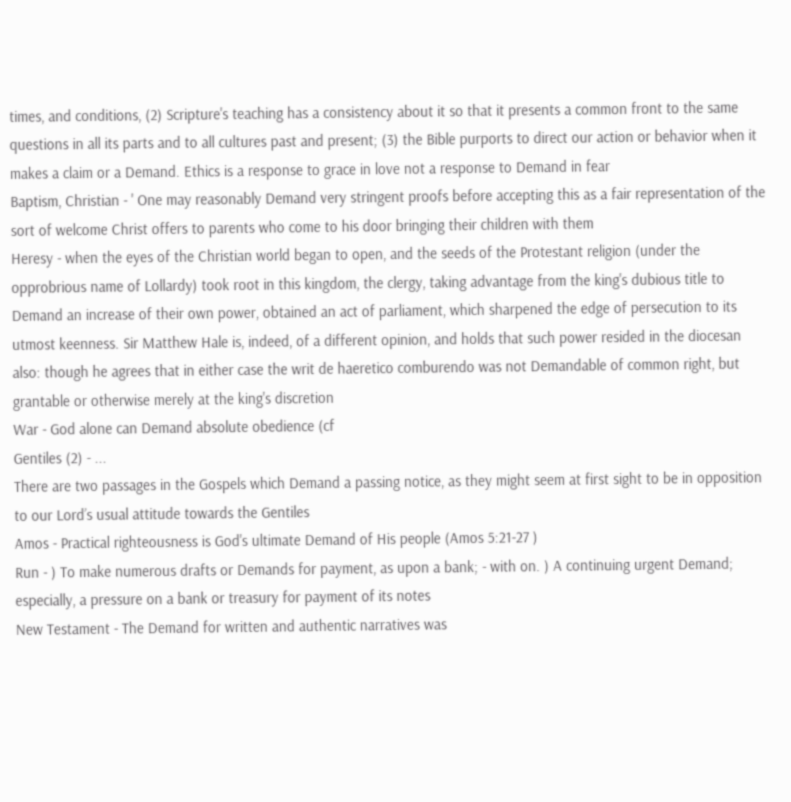times, and conditions, (2) Scripture's teaching has a consistency about it so that it presents a common front to the same questions in all its parts and to all cultures past and present; (3) the Bible purports to direct our action or behavior when it makes a claim or a Demand. Ethics is a response to grace in love not a response to Demand in fear
Baptism, Christian - ' One may reasonably Demand very stringent proofs before accepting this as a fair representation of the sort of welcome Christ offers to parents who come to his door bringing their children with them
Heresy - when the eyes of the Christian world began to open, and the seeds of the Protestant religion (under the opprobrious name of Lollardy) took root in this kingdom, the clergy, taking advantage from the king's dubious title to Demand an increase of their own power, obtained an act of parliament, which sharpened the edge of persecution to its utmost keenness. Sir Matthew Hale is, indeed, of a different opinion, and holds that such power resided in the diocesan also: though he agrees that in either case the writ de haeretico comburendo was not Demandable of common right, but grantable or otherwise merely at the king's discretion
War - God alone can Demand absolute obedience (cf
Gentiles (2) - ...
There are two passages in the Gospels which Demand a passing notice, as they might seem at first sight to be in opposition to our Lord’s usual attitude towards the Gentiles
Amos - Practical righteousness is God's ultimate Demand of His people (Amos 5:21-27 )
Run - ) To make numerous drafts or Demands for payment, as upon a bank; - with on. ) A continuing urgent Demand; especially, a pressure on a bank or treasury for payment of its notes
New Testament - The Demand for written and authentic narratives was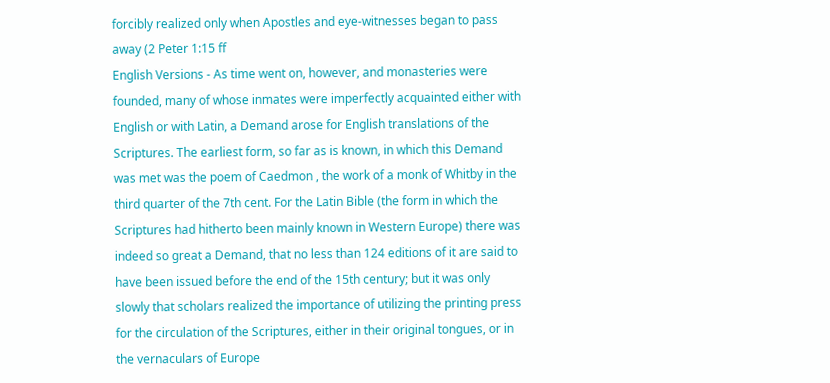forcibly realized only when Apostles and eye-witnesses began to pass away (2 Peter 1:15 ff
English Versions - As time went on, however, and monasteries were founded, many of whose inmates were imperfectly acquainted either with English or with Latin, a Demand arose for English translations of the Scriptures. The earliest form, so far as is known, in which this Demand was met was the poem of Caedmon , the work of a monk of Whitby in the third quarter of the 7th cent. For the Latin Bible (the form in which the Scriptures had hitherto been mainly known in Western Europe) there was indeed so great a Demand, that no less than 124 editions of it are said to have been issued before the end of the 15th century; but it was only slowly that scholars realized the importance of utilizing the printing press for the circulation of the Scriptures, either in their original tongues, or in the vernaculars of Europe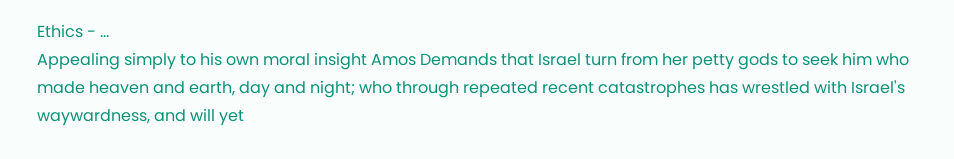Ethics - ...
Appealing simply to his own moral insight Amos Demands that Israel turn from her petty gods to seek him who made heaven and earth, day and night; who through repeated recent catastrophes has wrestled with Israel's waywardness, and will yet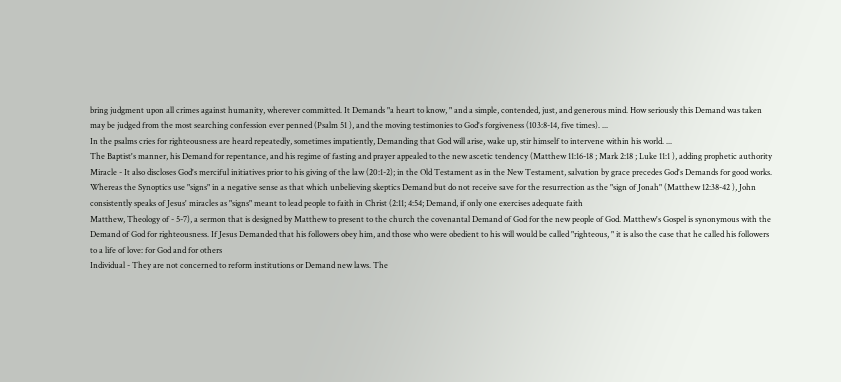bring judgment upon all crimes against humanity, wherever committed. It Demands "a heart to know, " and a simple, contended, just, and generous mind. How seriously this Demand was taken may be judged from the most searching confession ever penned (Psalm 51 ), and the moving testimonies to God's forgiveness (103:8-14, five times). ...
In the psalms cries for righteousness are heard repeatedly, sometimes impatiently, Demanding that God will arise, wake up, stir himself to intervene within his world. ...
The Baptist's manner, his Demand for repentance, and his regime of fasting and prayer appealed to the new ascetic tendency (Matthew 11:16-18 ; Mark 2:18 ; Luke 11:1 ), adding prophetic authority
Miracle - It also discloses God's merciful initiatives prior to his giving of the law (20:1-2); in the Old Testament as in the New Testament, salvation by grace precedes God's Demands for good works. Whereas the Synoptics use "signs" in a negative sense as that which unbelieving skeptics Demand but do not receive save for the resurrection as the "sign of Jonah" (Matthew 12:38-42 ), John consistently speaks of Jesus' miracles as "signs" meant to lead people to faith in Christ (2:11; 4:54; Demand, if only one exercises adequate faith
Matthew, Theology of - 5-7), a sermon that is designed by Matthew to present to the church the covenantal Demand of God for the new people of God. Matthew's Gospel is synonymous with the Demand of God for righteousness. If Jesus Demanded that his followers obey him, and those who were obedient to his will would be called "righteous, " it is also the case that he called his followers to a life of love: for God and for others
Individual - They are not concerned to reform institutions or Demand new laws. The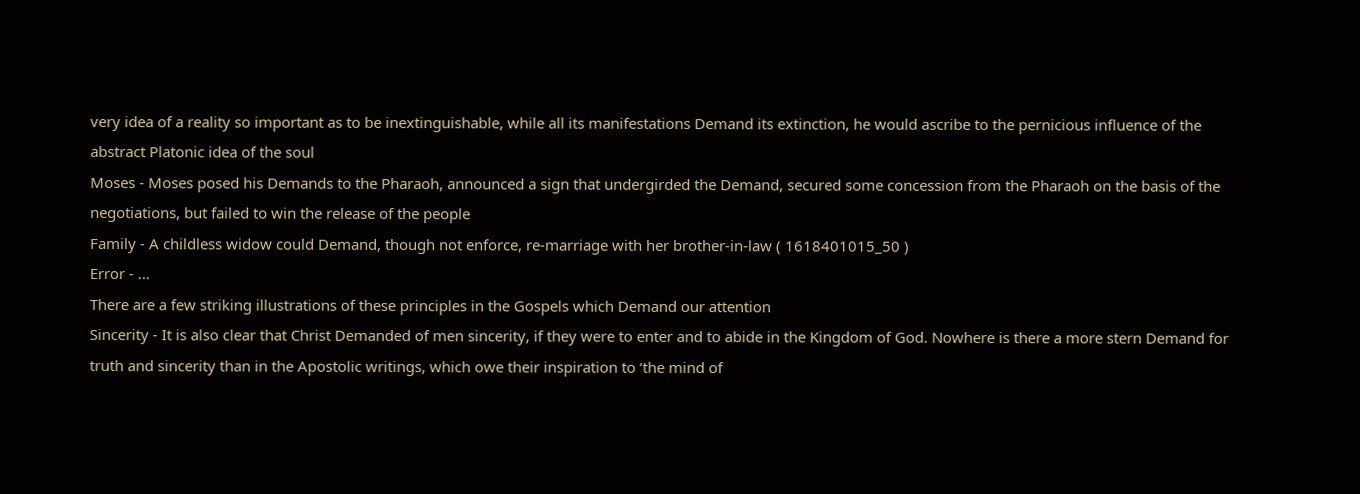very idea of a reality so important as to be inextinguishable, while all its manifestations Demand its extinction, he would ascribe to the pernicious influence of the abstract Platonic idea of the soul
Moses - Moses posed his Demands to the Pharaoh, announced a sign that undergirded the Demand, secured some concession from the Pharaoh on the basis of the negotiations, but failed to win the release of the people
Family - A childless widow could Demand, though not enforce, re-marriage with her brother-in-law ( 1618401015_50 )
Error - ...
There are a few striking illustrations of these principles in the Gospels which Demand our attention
Sincerity - It is also clear that Christ Demanded of men sincerity, if they were to enter and to abide in the Kingdom of God. Nowhere is there a more stern Demand for truth and sincerity than in the Apostolic writings, which owe their inspiration to ‘the mind of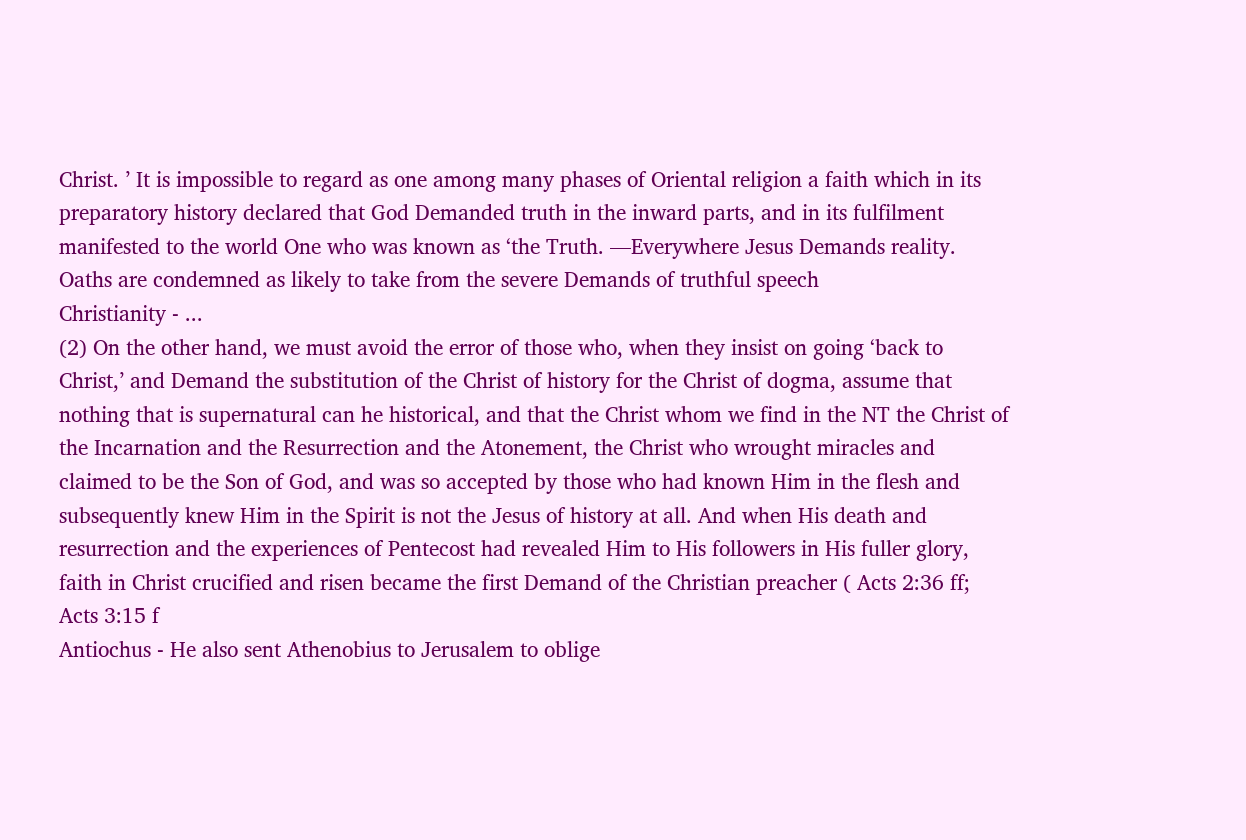Christ. ’ It is impossible to regard as one among many phases of Oriental religion a faith which in its preparatory history declared that God Demanded truth in the inward parts, and in its fulfilment manifested to the world One who was known as ‘the Truth. —Everywhere Jesus Demands reality. Oaths are condemned as likely to take from the severe Demands of truthful speech
Christianity - ...
(2) On the other hand, we must avoid the error of those who, when they insist on going ‘back to Christ,’ and Demand the substitution of the Christ of history for the Christ of dogma, assume that nothing that is supernatural can he historical, and that the Christ whom we find in the NT the Christ of the Incarnation and the Resurrection and the Atonement, the Christ who wrought miracles and claimed to be the Son of God, and was so accepted by those who had known Him in the flesh and subsequently knew Him in the Spirit is not the Jesus of history at all. And when His death and resurrection and the experiences of Pentecost had revealed Him to His followers in His fuller glory, faith in Christ crucified and risen became the first Demand of the Christian preacher ( Acts 2:36 ff; Acts 3:15 f
Antiochus - He also sent Athenobius to Jerusalem to oblige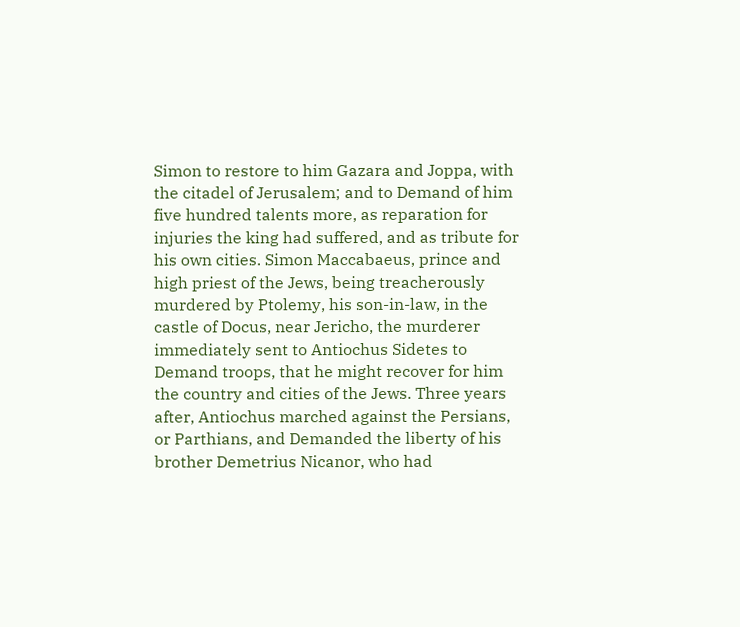Simon to restore to him Gazara and Joppa, with the citadel of Jerusalem; and to Demand of him five hundred talents more, as reparation for injuries the king had suffered, and as tribute for his own cities. Simon Maccabaeus, prince and high priest of the Jews, being treacherously murdered by Ptolemy, his son-in-law, in the castle of Docus, near Jericho, the murderer immediately sent to Antiochus Sidetes to Demand troops, that he might recover for him the country and cities of the Jews. Three years after, Antiochus marched against the Persians, or Parthians, and Demanded the liberty of his brother Demetrius Nicanor, who had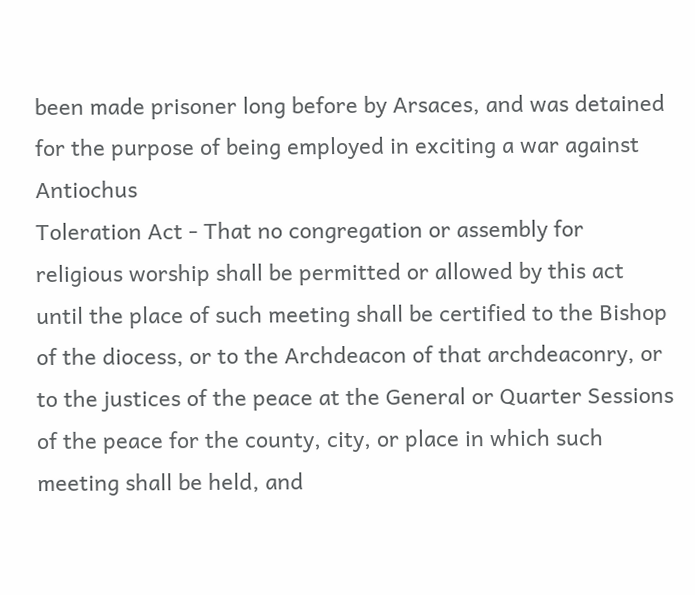been made prisoner long before by Arsaces, and was detained for the purpose of being employed in exciting a war against Antiochus
Toleration Act - That no congregation or assembly for religious worship shall be permitted or allowed by this act until the place of such meeting shall be certified to the Bishop of the diocess, or to the Archdeacon of that archdeaconry, or to the justices of the peace at the General or Quarter Sessions of the peace for the county, city, or place in which such meeting shall be held, and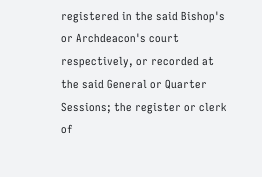registered in the said Bishop's or Archdeacon's court respectively, or recorded at the said General or Quarter Sessions; the register or clerk of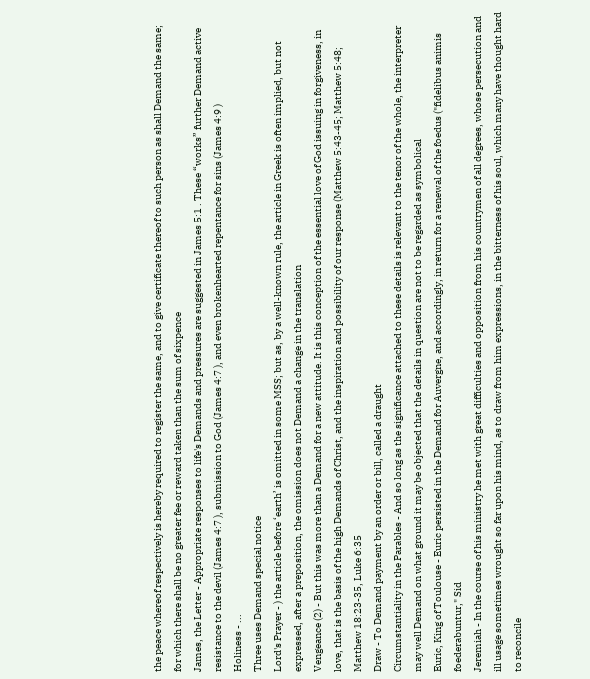the peace whereof respectively is hereby required to register the same, and to give certificate thereof to such person as shall Demand the same; for which there shall be no greater fee or reward taken than the sum of sixpence
James, the Letter - Appropriate responses to life's Demands and pressures are suggested in James 5:1 . These “works” further Demand active resistance to the devil (James 4:7 ), submission to God (James 4:7 ), and even brokenhearted repentance for sins (James 4:9 )
Holiness - ...
Three uses Demand special notice
Lord's Prayer - ) the article before ‘earth’ is omitted in some MSS; but as, by a well-known rule, the article in Greek is often implied, but not expressed, after a preposition, the omission does not Demand a change in the translation
Vengeance (2) - But this was more than a Demand for a new attitude. It is this conception of the essential love of God issuing in forgiveness, in love, that is the basis of the high Demands of Christ, and the inspiration and possibility of our response (Matthew 5:43-45; Matthew 5:48; Matthew 18:23-35, Luke 6:35
Draw - To Demand payment by an order or bill, called a draught
Circumstantiality in the Parables - And so long as the significance attached to these details is relevant to the tenor of the whole, the interpreter may well Demand on what ground it may be objected that the details in question are not to be regarded as symbolical
Euric, King of Toulouse - Euric persisted in the Demand for Auvergne, and accordingly, in return for a renewal of the foedus ("fidelibus animis foederabuntur," Sid
Jeremiah - In the course of his ministry he met with great difficulties and opposition from his countrymen of all degrees, whose persecution and ill usage sometimes wrought so far upon his mind, as to draw from him expressions, in the bitterness of his soul, which many have thought hard to reconcile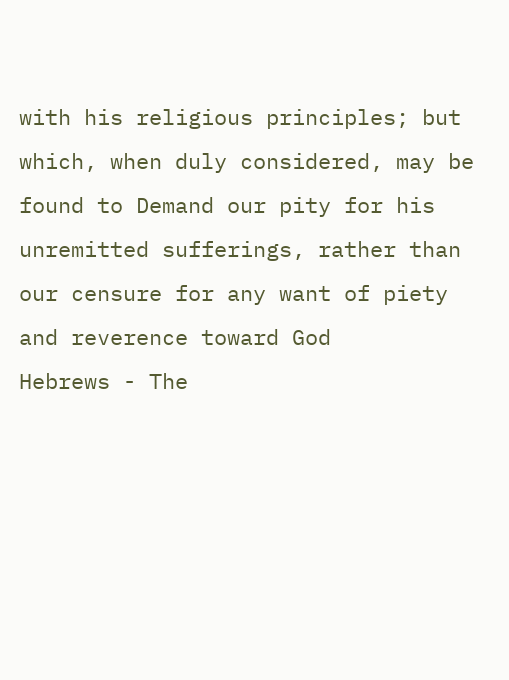with his religious principles; but which, when duly considered, may be found to Demand our pity for his unremitted sufferings, rather than our censure for any want of piety and reverence toward God
Hebrews - The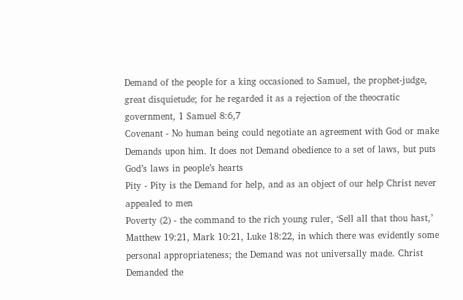Demand of the people for a king occasioned to Samuel, the prophet-judge, great disquietude; for he regarded it as a rejection of the theocratic government, 1 Samuel 8:6,7
Covenant - No human being could negotiate an agreement with God or make Demands upon him. It does not Demand obedience to a set of laws, but puts God’s laws in people’s hearts
Pity - Pity is the Demand for help, and as an object of our help Christ never appealed to men
Poverty (2) - the command to the rich young ruler, ‘Sell all that thou hast,’ Matthew 19:21, Mark 10:21, Luke 18:22, in which there was evidently some personal appropriateness; the Demand was not universally made. Christ Demanded the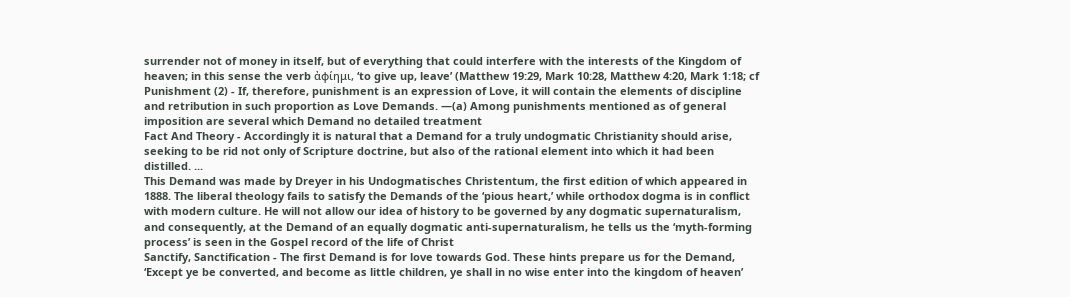surrender not of money in itself, but of everything that could interfere with the interests of the Kingdom of heaven; in this sense the verb ἀφίημι, ‘to give up, leave’ (Matthew 19:29, Mark 10:28, Matthew 4:20, Mark 1:18; cf
Punishment (2) - If, therefore, punishment is an expression of Love, it will contain the elements of discipline and retribution in such proportion as Love Demands. —(a) Among punishments mentioned as of general imposition are several which Demand no detailed treatment
Fact And Theory - Accordingly it is natural that a Demand for a truly undogmatic Christianity should arise, seeking to be rid not only of Scripture doctrine, but also of the rational element into which it had been distilled. ...
This Demand was made by Dreyer in his Undogmatisches Christentum, the first edition of which appeared in 1888. The liberal theology fails to satisfy the Demands of the ‘pious heart,’ while orthodox dogma is in conflict with modern culture. He will not allow our idea of history to be governed by any dogmatic supernaturalism, and consequently, at the Demand of an equally dogmatic anti-supernaturalism, he tells us the ‘myth-forming process’ is seen in the Gospel record of the life of Christ
Sanctify, Sanctification - The first Demand is for love towards God. These hints prepare us for the Demand, ‘Except ye be converted, and become as little children, ye shall in no wise enter into the kingdom of heaven’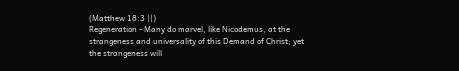(Matthew 18:3 ||)
Regeneration - Many do marvel, like Nicodemus, at the strangeness and universality of this Demand of Christ; yet the strangeness will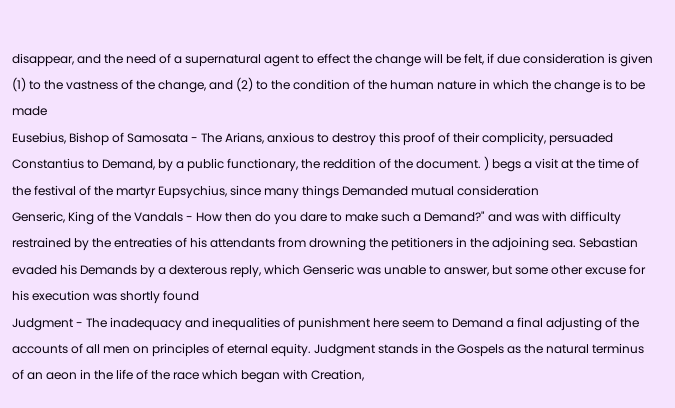disappear, and the need of a supernatural agent to effect the change will be felt, if due consideration is given (1) to the vastness of the change, and (2) to the condition of the human nature in which the change is to be made
Eusebius, Bishop of Samosata - The Arians, anxious to destroy this proof of their complicity, persuaded Constantius to Demand, by a public functionary, the reddition of the document. ) begs a visit at the time of the festival of the martyr Eupsychius, since many things Demanded mutual consideration
Genseric, King of the Vandals - How then do you dare to make such a Demand?" and was with difficulty restrained by the entreaties of his attendants from drowning the petitioners in the adjoining sea. Sebastian evaded his Demands by a dexterous reply, which Genseric was unable to answer, but some other excuse for his execution was shortly found
Judgment - The inadequacy and inequalities of punishment here seem to Demand a final adjusting of the accounts of all men on principles of eternal equity. Judgment stands in the Gospels as the natural terminus of an aeon in the life of the race which began with Creation,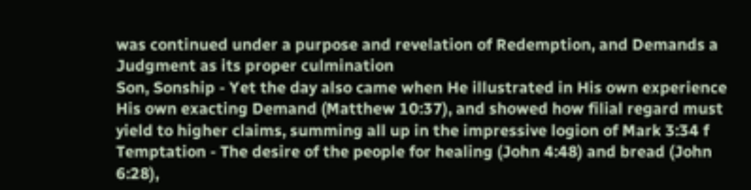was continued under a purpose and revelation of Redemption, and Demands a Judgment as its proper culmination
Son, Sonship - Yet the day also came when He illustrated in His own experience His own exacting Demand (Matthew 10:37), and showed how filial regard must yield to higher claims, summing all up in the impressive logion of Mark 3:34 f
Temptation - The desire of the people for healing (John 4:48) and bread (John 6:28),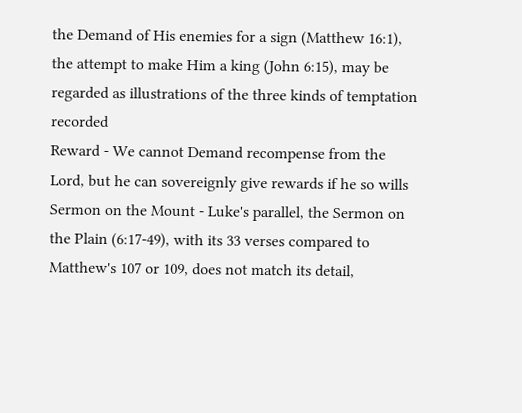the Demand of His enemies for a sign (Matthew 16:1), the attempt to make Him a king (John 6:15), may be regarded as illustrations of the three kinds of temptation recorded
Reward - We cannot Demand recompense from the Lord, but he can sovereignly give rewards if he so wills
Sermon on the Mount - Luke's parallel, the Sermon on the Plain (6:17-49), with its 33 verses compared to Matthew's 107 or 109, does not match its detail,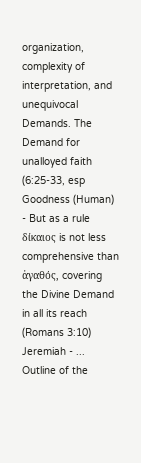organization, complexity of interpretation, and unequivocal Demands. The Demand for unalloyed faith (6:25-33, esp
Goodness (Human) - But as a rule δίκαιος is not less comprehensive than ἀγαθός, covering the Divine Demand in all its reach (Romans 3:10)
Jeremiah - ...
Outline of the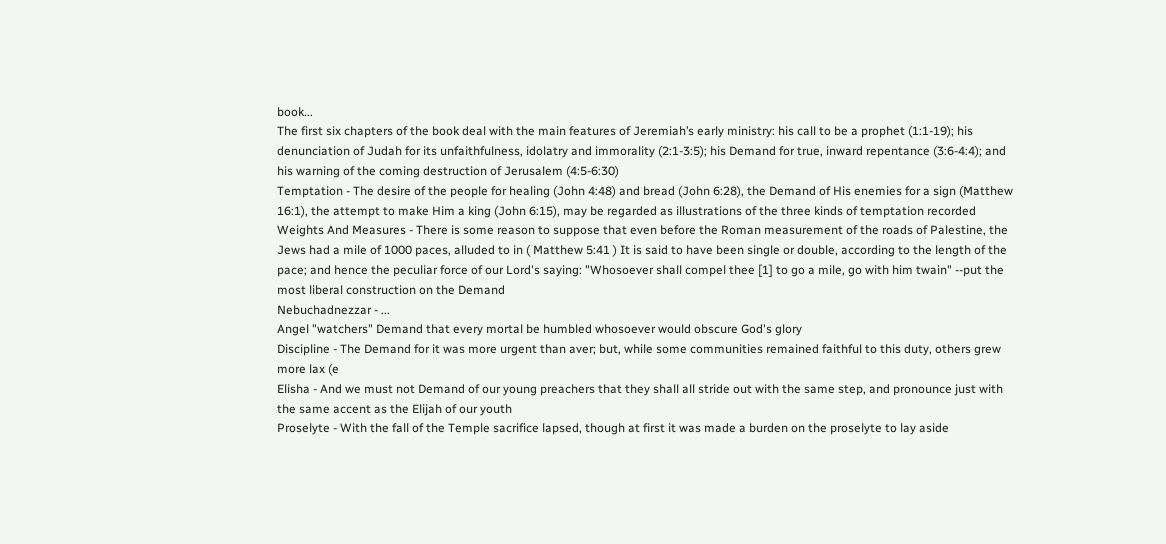book...
The first six chapters of the book deal with the main features of Jeremiah’s early ministry: his call to be a prophet (1:1-19); his denunciation of Judah for its unfaithfulness, idolatry and immorality (2:1-3:5); his Demand for true, inward repentance (3:6-4:4); and his warning of the coming destruction of Jerusalem (4:5-6:30)
Temptation - The desire of the people for healing (John 4:48) and bread (John 6:28), the Demand of His enemies for a sign (Matthew 16:1), the attempt to make Him a king (John 6:15), may be regarded as illustrations of the three kinds of temptation recorded
Weights And Measures - There is some reason to suppose that even before the Roman measurement of the roads of Palestine, the Jews had a mile of 1000 paces, alluded to in ( Matthew 5:41 ) It is said to have been single or double, according to the length of the pace; and hence the peculiar force of our Lord's saying: "Whosoever shall compel thee [1] to go a mile, go with him twain" --put the most liberal construction on the Demand
Nebuchadnezzar - ...
Angel "watchers" Demand that every mortal be humbled whosoever would obscure God's glory
Discipline - The Demand for it was more urgent than aver; but, while some communities remained faithful to this duty, others grew more lax (e
Elisha - And we must not Demand of our young preachers that they shall all stride out with the same step, and pronounce just with the same accent as the Elijah of our youth
Proselyte - With the fall of the Temple sacrifice lapsed, though at first it was made a burden on the proselyte to lay aside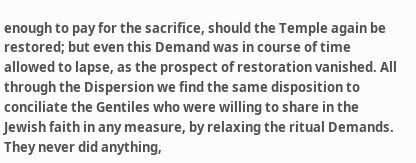enough to pay for the sacrifice, should the Temple again be restored; but even this Demand was in course of time allowed to lapse, as the prospect of restoration vanished. All through the Dispersion we find the same disposition to conciliate the Gentiles who were willing to share in the Jewish faith in any measure, by relaxing the ritual Demands. They never did anything,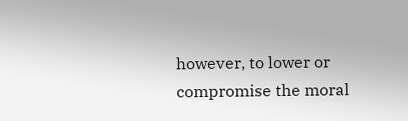however, to lower or compromise the moral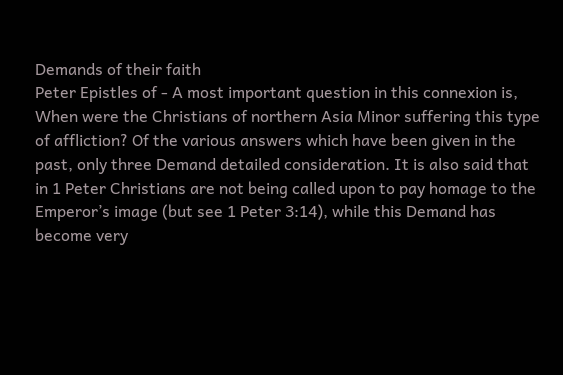Demands of their faith
Peter Epistles of - A most important question in this connexion is, When were the Christians of northern Asia Minor suffering this type of affliction? Of the various answers which have been given in the past, only three Demand detailed consideration. It is also said that in 1 Peter Christians are not being called upon to pay homage to the Emperor’s image (but see 1 Peter 3:14), while this Demand has become very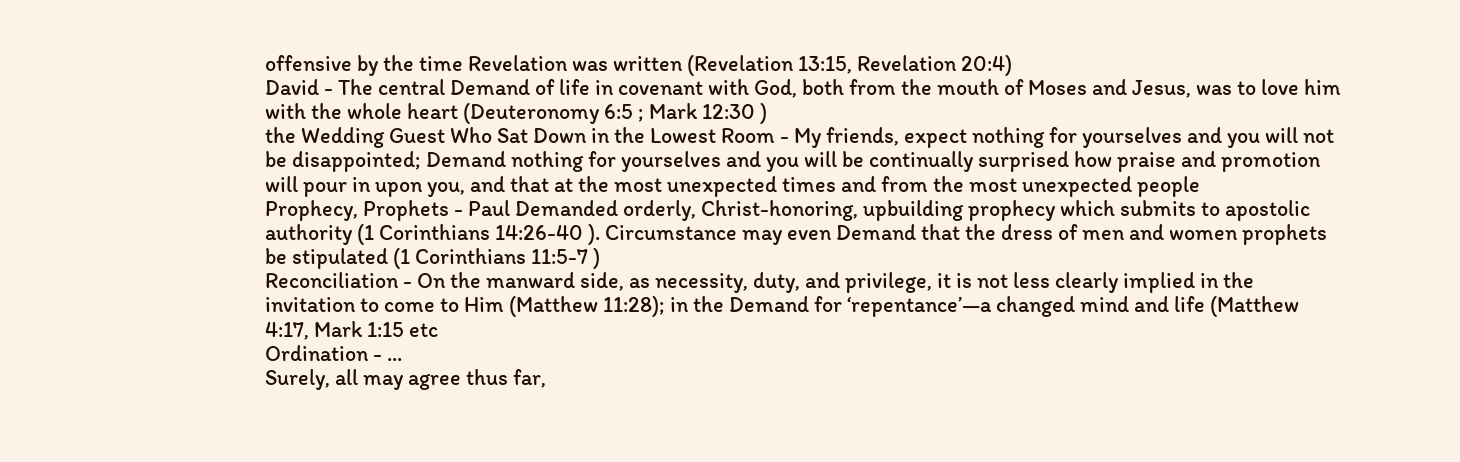offensive by the time Revelation was written (Revelation 13:15, Revelation 20:4)
David - The central Demand of life in covenant with God, both from the mouth of Moses and Jesus, was to love him with the whole heart (Deuteronomy 6:5 ; Mark 12:30 )
the Wedding Guest Who Sat Down in the Lowest Room - My friends, expect nothing for yourselves and you will not be disappointed; Demand nothing for yourselves and you will be continually surprised how praise and promotion will pour in upon you, and that at the most unexpected times and from the most unexpected people
Prophecy, Prophets - Paul Demanded orderly, Christ-honoring, upbuilding prophecy which submits to apostolic authority (1 Corinthians 14:26-40 ). Circumstance may even Demand that the dress of men and women prophets be stipulated (1 Corinthians 11:5-7 )
Reconciliation - On the manward side, as necessity, duty, and privilege, it is not less clearly implied in the invitation to come to Him (Matthew 11:28); in the Demand for ‘repentance’—a changed mind and life (Matthew 4:17, Mark 1:15 etc
Ordination - ...
Surely, all may agree thus far,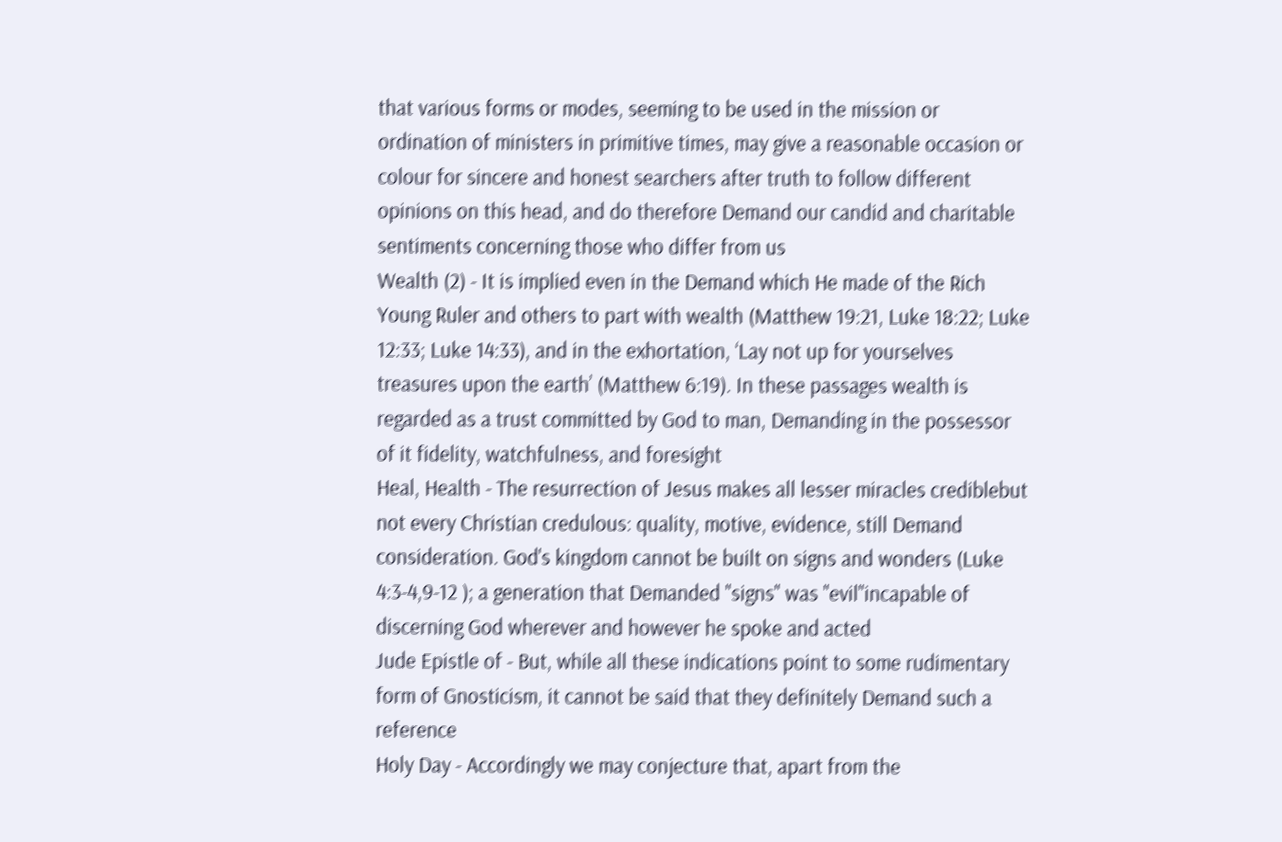that various forms or modes, seeming to be used in the mission or ordination of ministers in primitive times, may give a reasonable occasion or colour for sincere and honest searchers after truth to follow different opinions on this head, and do therefore Demand our candid and charitable sentiments concerning those who differ from us
Wealth (2) - It is implied even in the Demand which He made of the Rich Young Ruler and others to part with wealth (Matthew 19:21, Luke 18:22; Luke 12:33; Luke 14:33), and in the exhortation, ‘Lay not up for yourselves treasures upon the earth’ (Matthew 6:19). In these passages wealth is regarded as a trust committed by God to man, Demanding in the possessor of it fidelity, watchfulness, and foresight
Heal, Health - The resurrection of Jesus makes all lesser miracles crediblebut not every Christian credulous: quality, motive, evidence, still Demand consideration. God's kingdom cannot be built on signs and wonders (Luke 4:3-4,9-12 ); a generation that Demanded "signs" was "evil"incapable of discerning God wherever and however he spoke and acted
Jude Epistle of - But, while all these indications point to some rudimentary form of Gnosticism, it cannot be said that they definitely Demand such a reference
Holy Day - Accordingly we may conjecture that, apart from the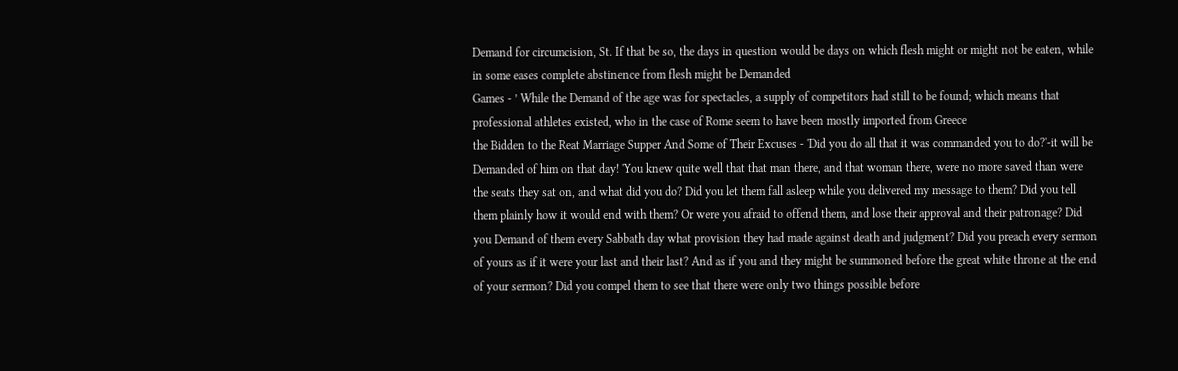Demand for circumcision, St. If that be so, the days in question would be days on which flesh might or might not be eaten, while in some eases complete abstinence from flesh might be Demanded
Games - ’ While the Demand of the age was for spectacles, a supply of competitors had still to be found; which means that professional athletes existed, who in the case of Rome seem to have been mostly imported from Greece
the Bidden to the Reat Marriage Supper And Some of Their Excuses - 'Did you do all that it was commanded you to do?'-it will be Demanded of him on that day! 'You knew quite well that that man there, and that woman there, were no more saved than were the seats they sat on, and what did you do? Did you let them fall asleep while you delivered my message to them? Did you tell them plainly how it would end with them? Or were you afraid to offend them, and lose their approval and their patronage? Did you Demand of them every Sabbath day what provision they had made against death and judgment? Did you preach every sermon of yours as if it were your last and their last? And as if you and they might be summoned before the great white throne at the end of your sermon? Did you compel them to see that there were only two things possible before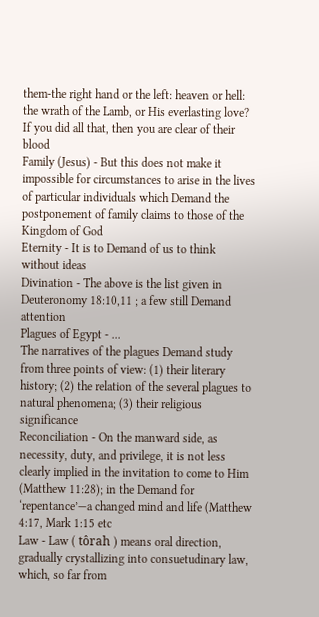them-the right hand or the left: heaven or hell: the wrath of the Lamb, or His everlasting love? If you did all that, then you are clear of their blood
Family (Jesus) - But this does not make it impossible for circumstances to arise in the lives of particular individuals which Demand the postponement of family claims to those of the Kingdom of God
Eternity - It is to Demand of us to think without ideas
Divination - The above is the list given in Deuteronomy 18:10,11 ; a few still Demand attention
Plagues of Egypt - ...
The narratives of the plagues Demand study from three points of view: (1) their literary history; (2) the relation of the several plagues to natural phenomena; (3) their religious significance
Reconciliation - On the manward side, as necessity, duty, and privilege, it is not less clearly implied in the invitation to come to Him (Matthew 11:28); in the Demand for ‘repentance’—a changed mind and life (Matthew 4:17, Mark 1:15 etc
Law - Law ( tôrah ) means oral direction, gradually crystallizing into consuetudinary law, which, so far from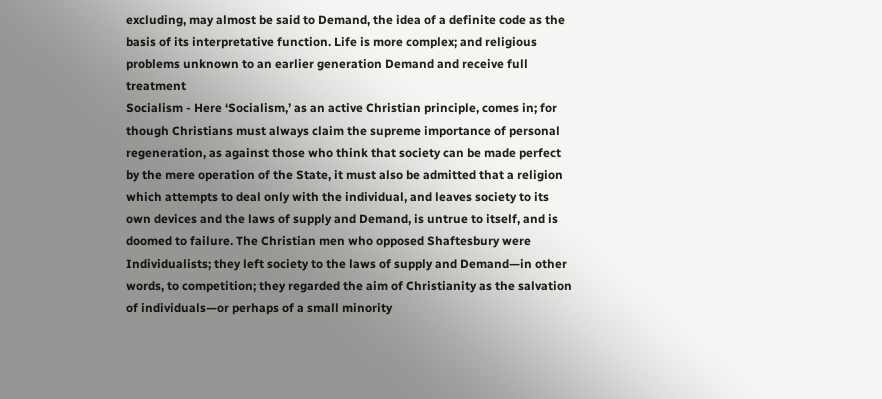excluding, may almost be said to Demand, the idea of a definite code as the basis of its interpretative function. Life is more complex; and religious problems unknown to an earlier generation Demand and receive full treatment
Socialism - Here ‘Socialism,’ as an active Christian principle, comes in; for though Christians must always claim the supreme importance of personal regeneration, as against those who think that society can be made perfect by the mere operation of the State, it must also be admitted that a religion which attempts to deal only with the individual, and leaves society to its own devices and the laws of supply and Demand, is untrue to itself, and is doomed to failure. The Christian men who opposed Shaftesbury were Individualists; they left society to the laws of supply and Demand—in other words, to competition; they regarded the aim of Christianity as the salvation of individuals—or perhaps of a small minority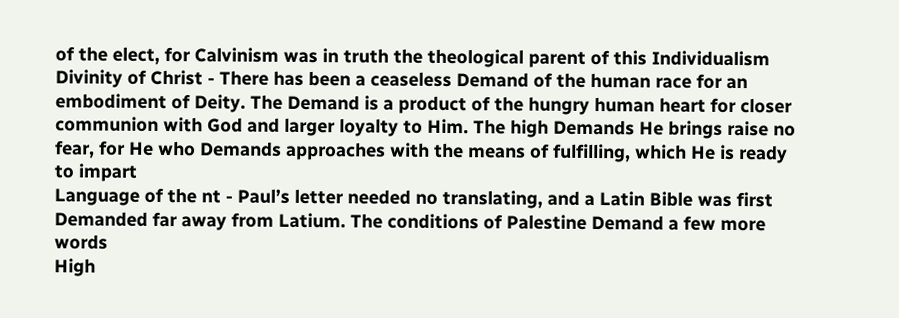of the elect, for Calvinism was in truth the theological parent of this Individualism
Divinity of Christ - There has been a ceaseless Demand of the human race for an embodiment of Deity. The Demand is a product of the hungry human heart for closer communion with God and larger loyalty to Him. The high Demands He brings raise no fear, for He who Demands approaches with the means of fulfilling, which He is ready to impart
Language of the nt - Paul’s letter needed no translating, and a Latin Bible was first Demanded far away from Latium. The conditions of Palestine Demand a few more words
High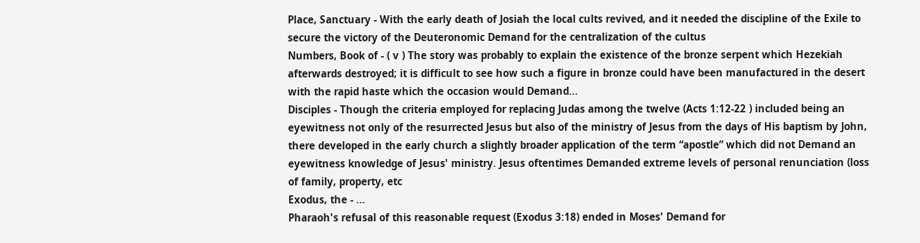Place, Sanctuary - With the early death of Josiah the local cults revived, and it needed the discipline of the Exile to secure the victory of the Deuteronomic Demand for the centralization of the cultus
Numbers, Book of - ( v ) The story was probably to explain the existence of the bronze serpent which Hezekiah afterwards destroyed; it is difficult to see how such a figure in bronze could have been manufactured in the desert with the rapid haste which the occasion would Demand...
Disciples - Though the criteria employed for replacing Judas among the twelve (Acts 1:12-22 ) included being an eyewitness not only of the resurrected Jesus but also of the ministry of Jesus from the days of His baptism by John, there developed in the early church a slightly broader application of the term “apostle” which did not Demand an eyewitness knowledge of Jesus' ministry. Jesus oftentimes Demanded extreme levels of personal renunciation (loss of family, property, etc
Exodus, the - ...
Pharaoh's refusal of this reasonable request (Exodus 3:18) ended in Moses' Demand for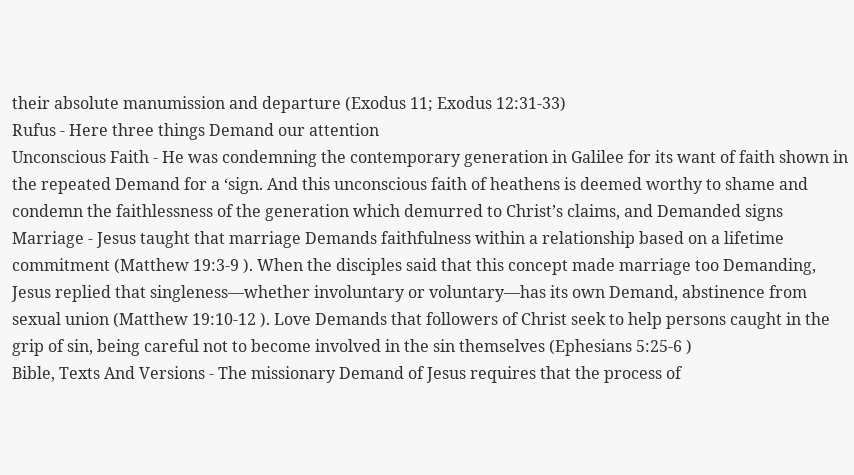their absolute manumission and departure (Exodus 11; Exodus 12:31-33)
Rufus - Here three things Demand our attention
Unconscious Faith - He was condemning the contemporary generation in Galilee for its want of faith shown in the repeated Demand for a ‘sign. And this unconscious faith of heathens is deemed worthy to shame and condemn the faithlessness of the generation which demurred to Christ’s claims, and Demanded signs
Marriage - Jesus taught that marriage Demands faithfulness within a relationship based on a lifetime commitment (Matthew 19:3-9 ). When the disciples said that this concept made marriage too Demanding, Jesus replied that singleness—whether involuntary or voluntary—has its own Demand, abstinence from sexual union (Matthew 19:10-12 ). Love Demands that followers of Christ seek to help persons caught in the grip of sin, being careful not to become involved in the sin themselves (Ephesians 5:25-6 )
Bible, Texts And Versions - The missionary Demand of Jesus requires that the process of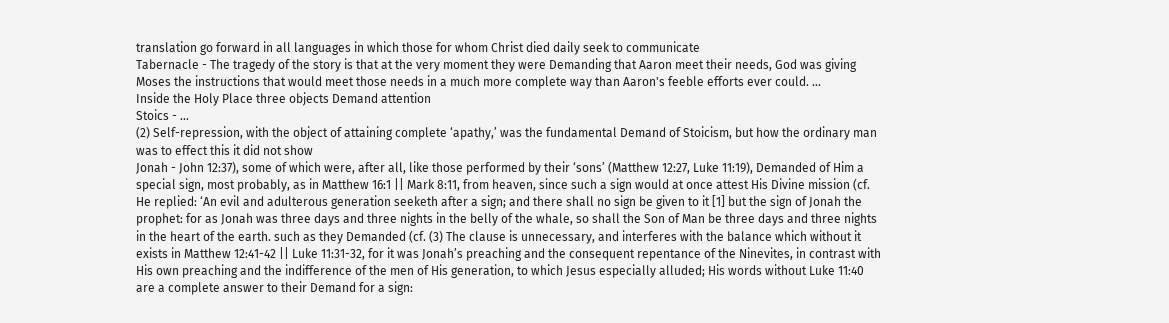translation go forward in all languages in which those for whom Christ died daily seek to communicate
Tabernacle - The tragedy of the story is that at the very moment they were Demanding that Aaron meet their needs, God was giving Moses the instructions that would meet those needs in a much more complete way than Aaron's feeble efforts ever could. ...
Inside the Holy Place three objects Demand attention
Stoics - ...
(2) Self-repression, with the object of attaining complete ‘apathy,’ was the fundamental Demand of Stoicism, but how the ordinary man was to effect this it did not show
Jonah - John 12:37), some of which were, after all, like those performed by their ‘sons’ (Matthew 12:27, Luke 11:19), Demanded of Him a special sign, most probably, as in Matthew 16:1 || Mark 8:11, from heaven, since such a sign would at once attest His Divine mission (cf. He replied: ‘An evil and adulterous generation seeketh after a sign; and there shall no sign be given to it [1] but the sign of Jonah the prophet: for as Jonah was three days and three nights in the belly of the whale, so shall the Son of Man be three days and three nights in the heart of the earth. such as they Demanded (cf. (3) The clause is unnecessary, and interferes with the balance which without it exists in Matthew 12:41-42 || Luke 11:31-32, for it was Jonah’s preaching and the consequent repentance of the Ninevites, in contrast with His own preaching and the indifference of the men of His generation, to which Jesus especially alluded; His words without Luke 11:40 are a complete answer to their Demand for a sign: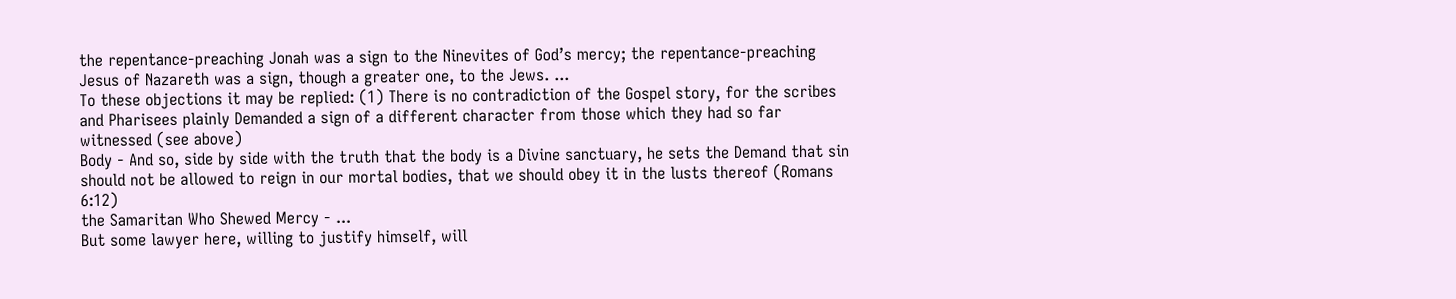the repentance-preaching Jonah was a sign to the Ninevites of God’s mercy; the repentance-preaching Jesus of Nazareth was a sign, though a greater one, to the Jews. ...
To these objections it may be replied: (1) There is no contradiction of the Gospel story, for the scribes and Pharisees plainly Demanded a sign of a different character from those which they had so far witnessed (see above)
Body - And so, side by side with the truth that the body is a Divine sanctuary, he sets the Demand that sin should not be allowed to reign in our mortal bodies, that we should obey it in the lusts thereof (Romans 6:12)
the Samaritan Who Shewed Mercy - ...
But some lawyer here, willing to justify himself, will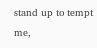stand up to tempt me,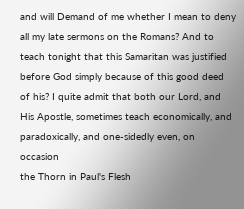and will Demand of me whether I mean to deny all my late sermons on the Romans? And to teach tonight that this Samaritan was justified before God simply because of this good deed of his? I quite admit that both our Lord, and His Apostle, sometimes teach economically, and paradoxically, and one-sidedly even, on occasion
the Thorn in Paul's Flesh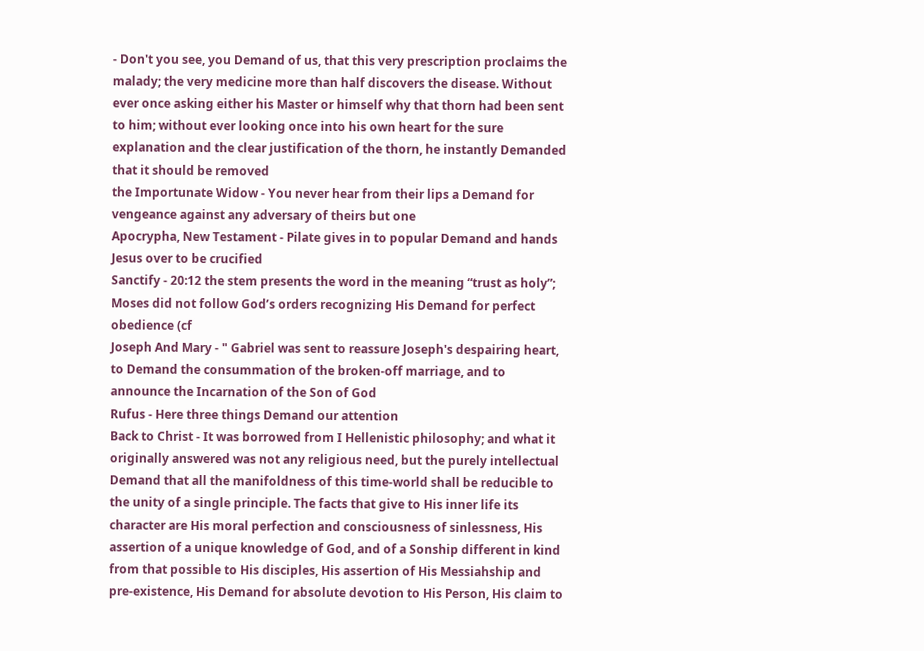- Don't you see, you Demand of us, that this very prescription proclaims the malady; the very medicine more than half discovers the disease. Without ever once asking either his Master or himself why that thorn had been sent to him; without ever looking once into his own heart for the sure explanation and the clear justification of the thorn, he instantly Demanded that it should be removed
the Importunate Widow - You never hear from their lips a Demand for vengeance against any adversary of theirs but one
Apocrypha, New Testament - Pilate gives in to popular Demand and hands Jesus over to be crucified
Sanctify - 20:12 the stem presents the word in the meaning “trust as holy”; Moses did not follow God’s orders recognizing His Demand for perfect obedience (cf
Joseph And Mary - " Gabriel was sent to reassure Joseph's despairing heart, to Demand the consummation of the broken-off marriage, and to announce the Incarnation of the Son of God
Rufus - Here three things Demand our attention
Back to Christ - It was borrowed from I Hellenistic philosophy; and what it originally answered was not any religious need, but the purely intellectual Demand that all the manifoldness of this time-world shall be reducible to the unity of a single principle. The facts that give to His inner life its character are His moral perfection and consciousness of sinlessness, His assertion of a unique knowledge of God, and of a Sonship different in kind from that possible to His disciples, His assertion of His Messiahship and pre-existence, His Demand for absolute devotion to His Person, His claim to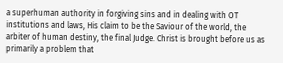a superhuman authority in forgiving sins and in dealing with OT institutions and laws, His claim to be the Saviour of the world, the arbiter of human destiny, the final Judge. Christ is brought before us as primarily a problem that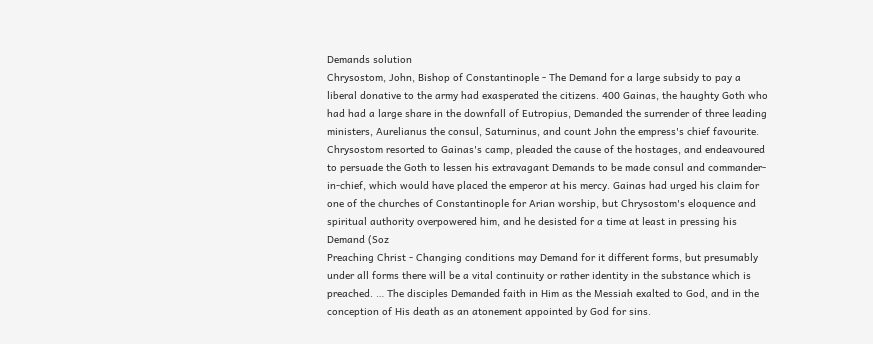Demands solution
Chrysostom, John, Bishop of Constantinople - The Demand for a large subsidy to pay a liberal donative to the army had exasperated the citizens. 400 Gainas, the haughty Goth who had had a large share in the downfall of Eutropius, Demanded the surrender of three leading ministers, Aurelianus the consul, Saturninus, and count John the empress's chief favourite. Chrysostom resorted to Gainas's camp, pleaded the cause of the hostages, and endeavoured to persuade the Goth to lessen his extravagant Demands to be made consul and commander-in-chief, which would have placed the emperor at his mercy. Gainas had urged his claim for one of the churches of Constantinople for Arian worship, but Chrysostom's eloquence and spiritual authority overpowered him, and he desisted for a time at least in pressing his Demand (Soz
Preaching Christ - Changing conditions may Demand for it different forms, but presumably under all forms there will be a vital continuity or rather identity in the substance which is preached. … The disciples Demanded faith in Him as the Messiah exalted to God, and in the conception of His death as an atonement appointed by God for sins.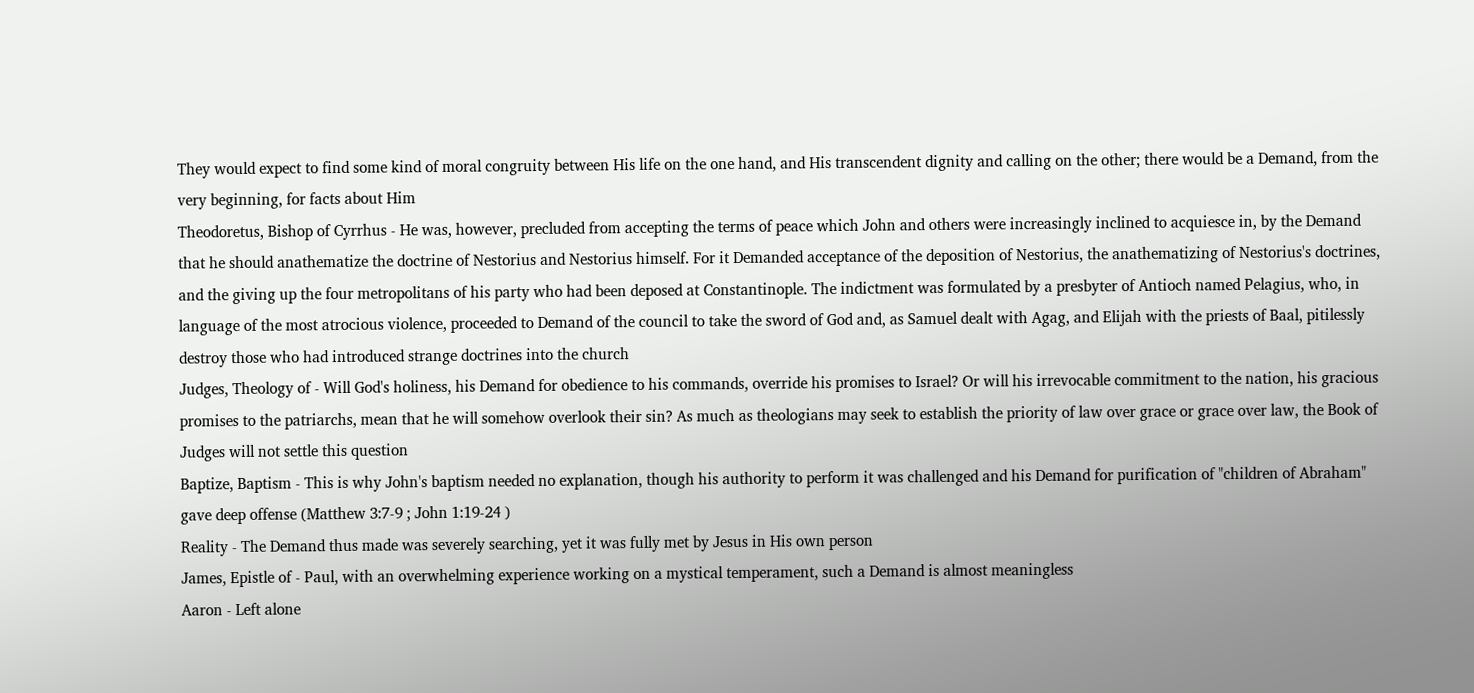They would expect to find some kind of moral congruity between His life on the one hand, and His transcendent dignity and calling on the other; there would be a Demand, from the very beginning, for facts about Him
Theodoretus, Bishop of Cyrrhus - He was, however, precluded from accepting the terms of peace which John and others were increasingly inclined to acquiesce in, by the Demand that he should anathematize the doctrine of Nestorius and Nestorius himself. For it Demanded acceptance of the deposition of Nestorius, the anathematizing of Nestorius's doctrines, and the giving up the four metropolitans of his party who had been deposed at Constantinople. The indictment was formulated by a presbyter of Antioch named Pelagius, who, in language of the most atrocious violence, proceeded to Demand of the council to take the sword of God and, as Samuel dealt with Agag, and Elijah with the priests of Baal, pitilessly destroy those who had introduced strange doctrines into the church
Judges, Theology of - Will God's holiness, his Demand for obedience to his commands, override his promises to Israel? Or will his irrevocable commitment to the nation, his gracious promises to the patriarchs, mean that he will somehow overlook their sin? As much as theologians may seek to establish the priority of law over grace or grace over law, the Book of Judges will not settle this question
Baptize, Baptism - This is why John's baptism needed no explanation, though his authority to perform it was challenged and his Demand for purification of "children of Abraham" gave deep offense (Matthew 3:7-9 ; John 1:19-24 )
Reality - The Demand thus made was severely searching, yet it was fully met by Jesus in His own person
James, Epistle of - Paul, with an overwhelming experience working on a mystical temperament, such a Demand is almost meaningless
Aaron - Left alone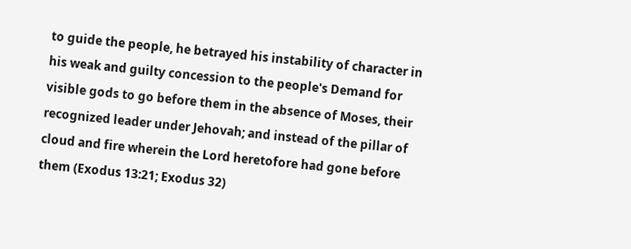to guide the people, he betrayed his instability of character in his weak and guilty concession to the people's Demand for visible gods to go before them in the absence of Moses, their recognized leader under Jehovah; and instead of the pillar of cloud and fire wherein the Lord heretofore had gone before them (Exodus 13:21; Exodus 32)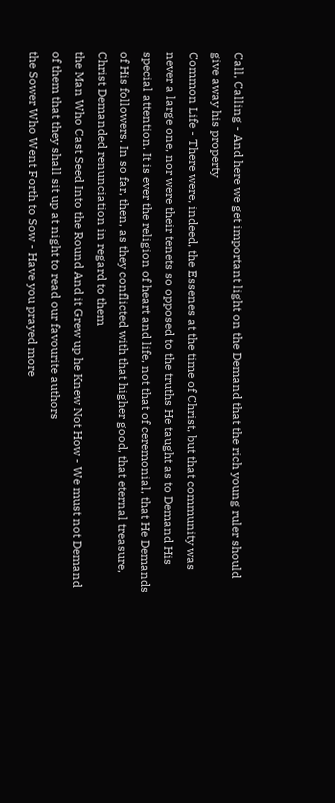Call, Calling - And here we get important light on the Demand that the rich young ruler should give away his property
Common Life - There were, indeed, the Essenes at the time of Christ, but that community was never a large one, nor were their tenets so opposed to the truths He taught as to Demand His special attention. It is ever the religion of heart and life, not that of ceremonial, that He Demands of His followers. In so far, then, as they conflicted with that higher good, that eternal treasure, Christ Demanded renunciation in regard to them
the Man Who Cast Seed Into the Round And it Grew up he Knew Not How - We must not Demand of them that they shall sit up at night to read our favourite authors
the Sower Who Went Forth to Sow - Have you prayed more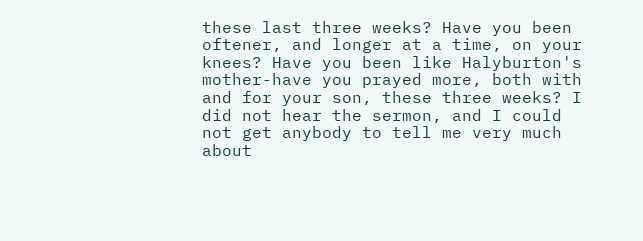these last three weeks? Have you been oftener, and longer at a time, on your knees? Have you been like Halyburton's mother-have you prayed more, both with and for your son, these three weeks? I did not hear the sermon, and I could not get anybody to tell me very much about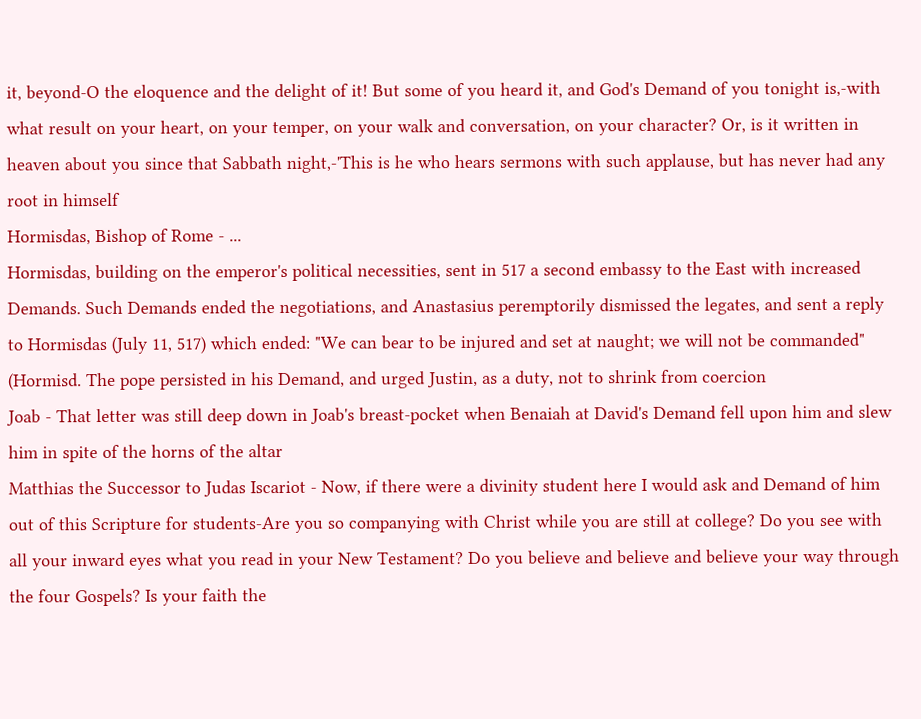it, beyond-O the eloquence and the delight of it! But some of you heard it, and God's Demand of you tonight is,-with what result on your heart, on your temper, on your walk and conversation, on your character? Or, is it written in heaven about you since that Sabbath night,-'This is he who hears sermons with such applause, but has never had any root in himself
Hormisdas, Bishop of Rome - ...
Hormisdas, building on the emperor's political necessities, sent in 517 a second embassy to the East with increased Demands. Such Demands ended the negotiations, and Anastasius peremptorily dismissed the legates, and sent a reply to Hormisdas (July 11, 517) which ended: "We can bear to be injured and set at naught; we will not be commanded" (Hormisd. The pope persisted in his Demand, and urged Justin, as a duty, not to shrink from coercion
Joab - That letter was still deep down in Joab's breast-pocket when Benaiah at David's Demand fell upon him and slew him in spite of the horns of the altar
Matthias the Successor to Judas Iscariot - Now, if there were a divinity student here I would ask and Demand of him out of this Scripture for students-Are you so companying with Christ while you are still at college? Do you see with all your inward eyes what you read in your New Testament? Do you believe and believe and believe your way through the four Gospels? Is your faith the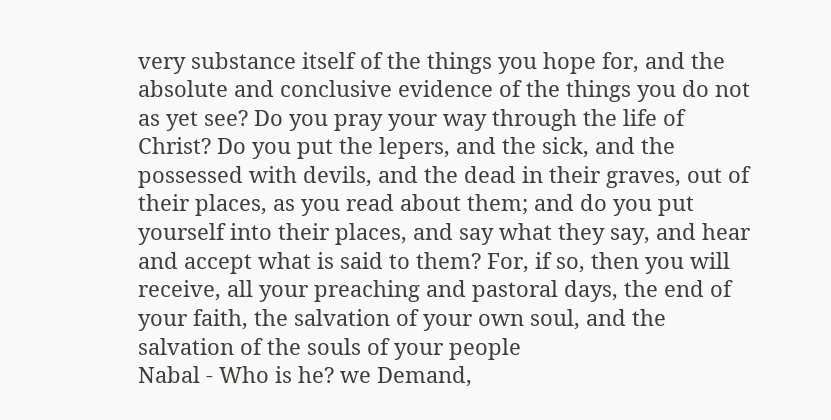very substance itself of the things you hope for, and the absolute and conclusive evidence of the things you do not as yet see? Do you pray your way through the life of Christ? Do you put the lepers, and the sick, and the possessed with devils, and the dead in their graves, out of their places, as you read about them; and do you put yourself into their places, and say what they say, and hear and accept what is said to them? For, if so, then you will receive, all your preaching and pastoral days, the end of your faith, the salvation of your own soul, and the salvation of the souls of your people
Nabal - Who is he? we Demand,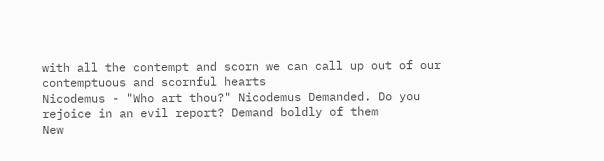with all the contempt and scorn we can call up out of our contemptuous and scornful hearts
Nicodemus - "Who art thou?" Nicodemus Demanded. Do you rejoice in an evil report? Demand boldly of them
New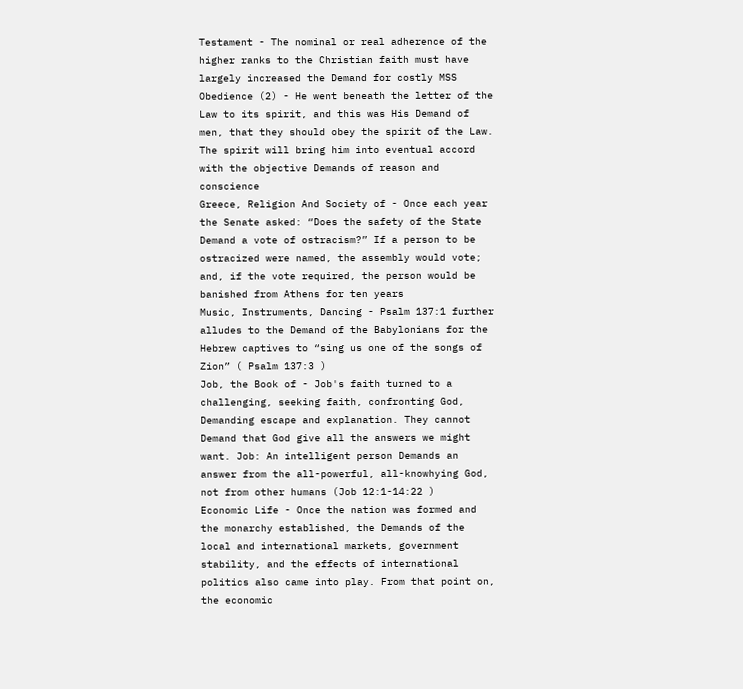Testament - The nominal or real adherence of the higher ranks to the Christian faith must have largely increased the Demand for costly MSS
Obedience (2) - He went beneath the letter of the Law to its spirit, and this was His Demand of men, that they should obey the spirit of the Law. The spirit will bring him into eventual accord with the objective Demands of reason and conscience
Greece, Religion And Society of - Once each year the Senate asked: “Does the safety of the State Demand a vote of ostracism?” If a person to be ostracized were named, the assembly would vote; and, if the vote required, the person would be banished from Athens for ten years
Music, Instruments, Dancing - Psalm 137:1 further alludes to the Demand of the Babylonians for the Hebrew captives to “sing us one of the songs of Zion” ( Psalm 137:3 )
Job, the Book of - Job's faith turned to a challenging, seeking faith, confronting God, Demanding escape and explanation. They cannot Demand that God give all the answers we might want. Job: An intelligent person Demands an answer from the all-powerful, all-knowhying God, not from other humans (Job 12:1-14:22 )
Economic Life - Once the nation was formed and the monarchy established, the Demands of the local and international markets, government stability, and the effects of international politics also came into play. From that point on, the economic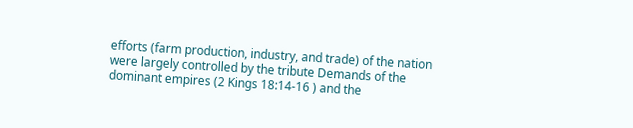efforts (farm production, industry, and trade) of the nation were largely controlled by the tribute Demands of the dominant empires (2 Kings 18:14-16 ) and the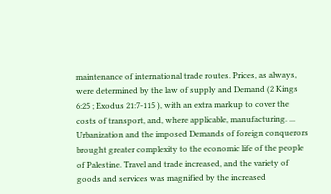maintenance of international trade routes. Prices, as always, were determined by the law of supply and Demand (2 Kings 6:25 ; Exodus 21:7-115 ), with an extra markup to cover the costs of transport, and, where applicable, manufacturing. ...
Urbanization and the imposed Demands of foreign conquerors brought greater complexity to the economic life of the people of Palestine. Travel and trade increased, and the variety of goods and services was magnified by the increased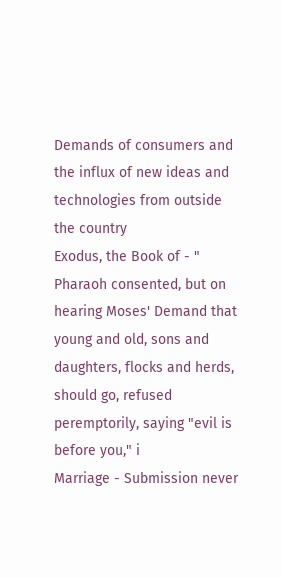Demands of consumers and the influx of new ideas and technologies from outside the country
Exodus, the Book of - " Pharaoh consented, but on hearing Moses' Demand that young and old, sons and daughters, flocks and herds, should go, refused peremptorily, saying "evil is before you," i
Marriage - Submission never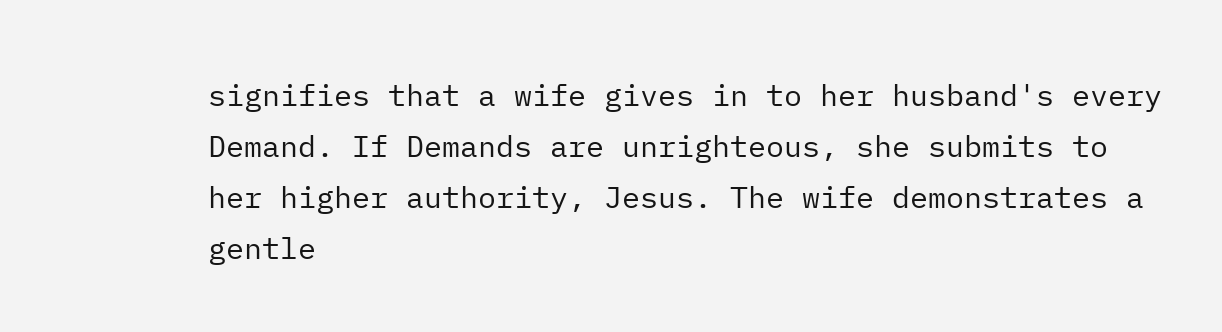signifies that a wife gives in to her husband's every Demand. If Demands are unrighteous, she submits to her higher authority, Jesus. The wife demonstrates a gentle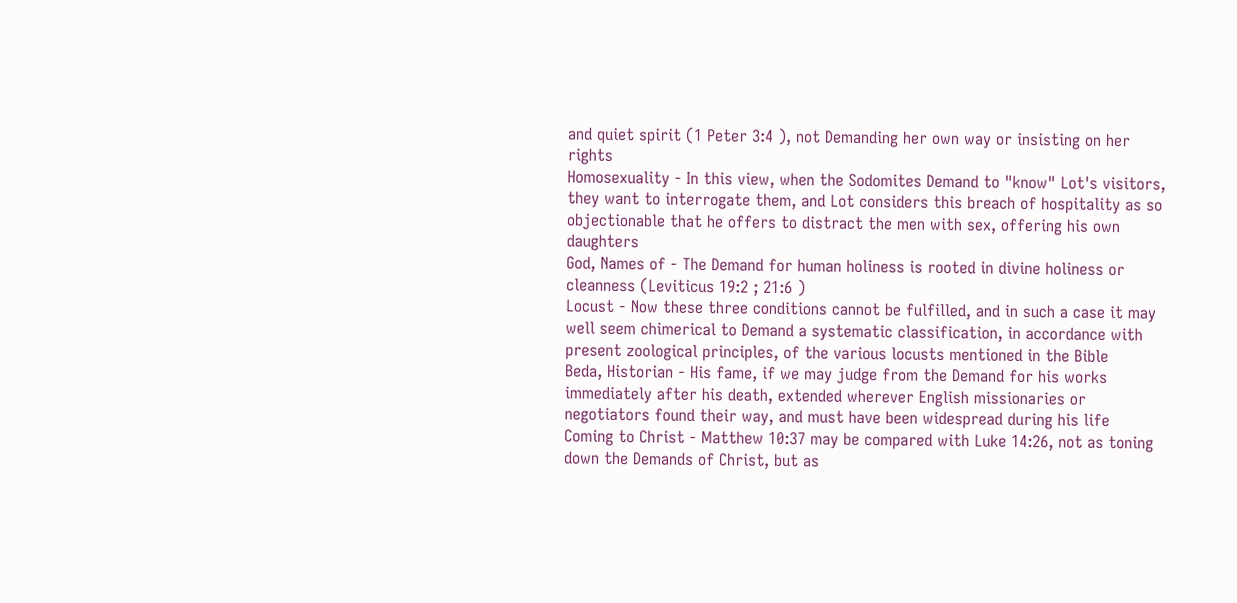and quiet spirit (1 Peter 3:4 ), not Demanding her own way or insisting on her rights
Homosexuality - In this view, when the Sodomites Demand to "know" Lot's visitors, they want to interrogate them, and Lot considers this breach of hospitality as so objectionable that he offers to distract the men with sex, offering his own daughters
God, Names of - The Demand for human holiness is rooted in divine holiness or cleanness (Leviticus 19:2 ; 21:6 )
Locust - Now these three conditions cannot be fulfilled, and in such a case it may well seem chimerical to Demand a systematic classification, in accordance with present zoological principles, of the various locusts mentioned in the Bible
Beda, Historian - His fame, if we may judge from the Demand for his works immediately after his death, extended wherever English missionaries or negotiators found their way, and must have been widespread during his life
Coming to Christ - Matthew 10:37 may be compared with Luke 14:26, not as toning down the Demands of Christ, but as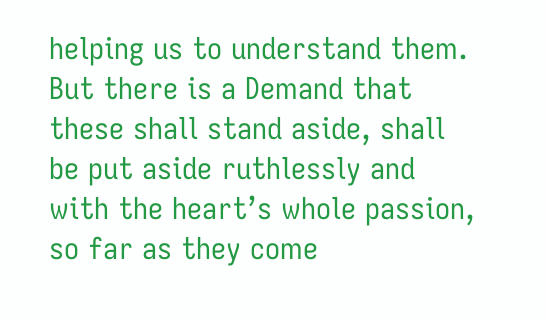helping us to understand them. But there is a Demand that these shall stand aside, shall be put aside ruthlessly and with the heart’s whole passion, so far as they come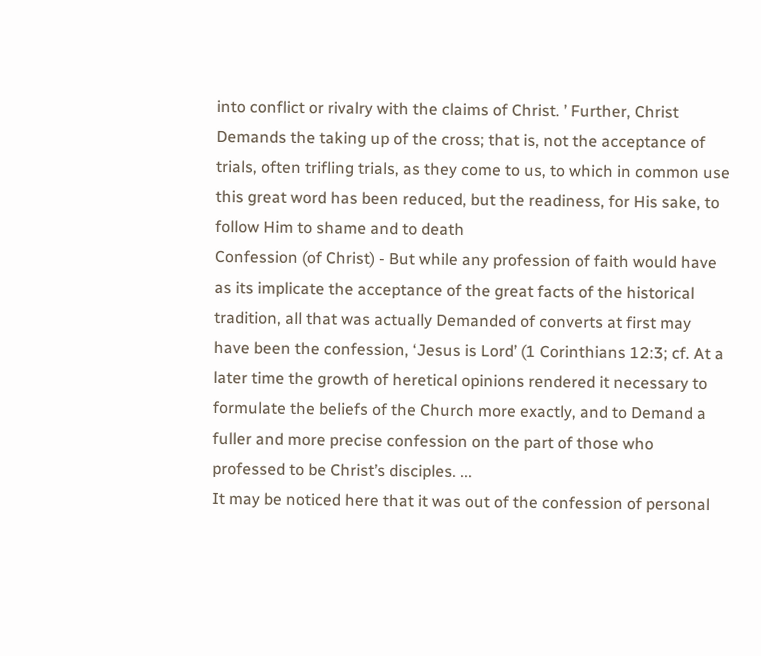into conflict or rivalry with the claims of Christ. ’ Further, Christ Demands the taking up of the cross; that is, not the acceptance of trials, often trifling trials, as they come to us, to which in common use this great word has been reduced, but the readiness, for His sake, to follow Him to shame and to death
Confession (of Christ) - But while any profession of faith would have as its implicate the acceptance of the great facts of the historical tradition, all that was actually Demanded of converts at first may have been the confession, ‘Jesus is Lord’ (1 Corinthians 12:3; cf. At a later time the growth of heretical opinions rendered it necessary to formulate the beliefs of the Church more exactly, and to Demand a fuller and more precise confession on the part of those who professed to be Christ’s disciples. ...
It may be noticed here that it was out of the confession of personal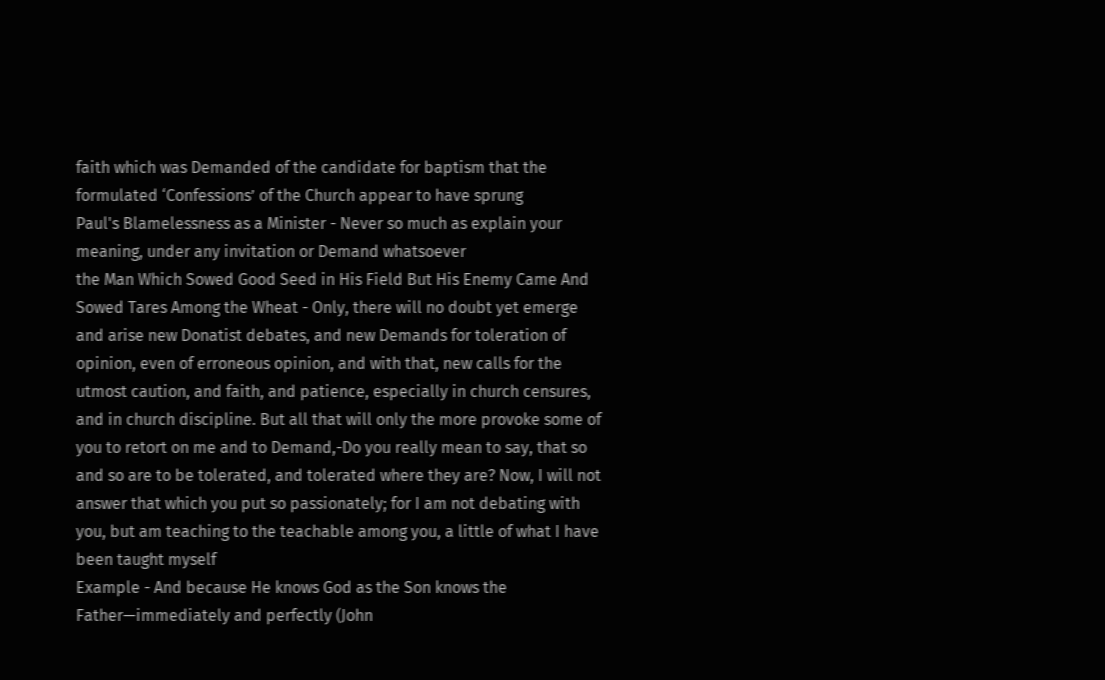faith which was Demanded of the candidate for baptism that the formulated ‘Confessions’ of the Church appear to have sprung
Paul's Blamelessness as a Minister - Never so much as explain your meaning, under any invitation or Demand whatsoever
the Man Which Sowed Good Seed in His Field But His Enemy Came And Sowed Tares Among the Wheat - Only, there will no doubt yet emerge and arise new Donatist debates, and new Demands for toleration of opinion, even of erroneous opinion, and with that, new calls for the utmost caution, and faith, and patience, especially in church censures, and in church discipline. But all that will only the more provoke some of you to retort on me and to Demand,-Do you really mean to say, that so and so are to be tolerated, and tolerated where they are? Now, I will not answer that which you put so passionately; for I am not debating with you, but am teaching to the teachable among you, a little of what I have been taught myself
Example - And because He knows God as the Son knows the Father—immediately and perfectly (John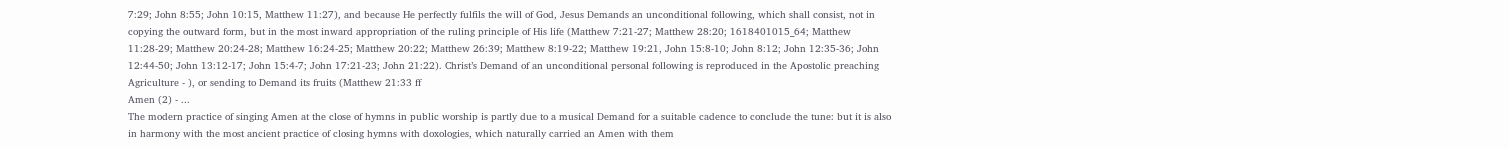7:29; John 8:55; John 10:15, Matthew 11:27), and because He perfectly fulfils the will of God, Jesus Demands an unconditional following, which shall consist, not in copying the outward form, but in the most inward appropriation of the ruling principle of His life (Matthew 7:21-27; Matthew 28:20; 1618401015_64; Matthew 11:28-29; Matthew 20:24-28; Matthew 16:24-25; Matthew 20:22; Matthew 26:39; Matthew 8:19-22; Matthew 19:21, John 15:8-10; John 8:12; John 12:35-36; John 12:44-50; John 13:12-17; John 15:4-7; John 17:21-23; John 21:22). Christ’s Demand of an unconditional personal following is reproduced in the Apostolic preaching
Agriculture - ), or sending to Demand its fruits (Matthew 21:33 ff
Amen (2) - ...
The modern practice of singing Amen at the close of hymns in public worship is partly due to a musical Demand for a suitable cadence to conclude the tune: but it is also in harmony with the most ancient practice of closing hymns with doxologies, which naturally carried an Amen with them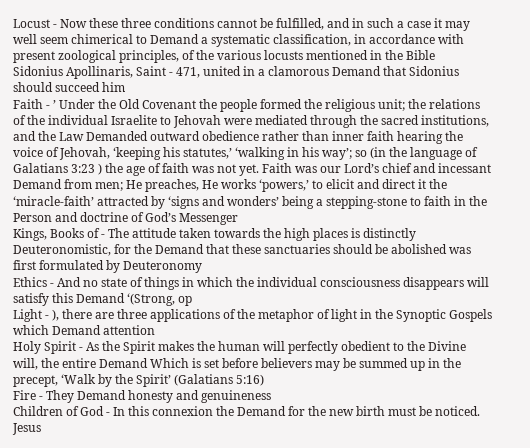Locust - Now these three conditions cannot be fulfilled, and in such a case it may well seem chimerical to Demand a systematic classification, in accordance with present zoological principles, of the various locusts mentioned in the Bible
Sidonius Apollinaris, Saint - 471, united in a clamorous Demand that Sidonius should succeed him
Faith - ’ Under the Old Covenant the people formed the religious unit; the relations of the individual Israelite to Jehovah were mediated through the sacred institutions, and the Law Demanded outward obedience rather than inner faith hearing the voice of Jehovah, ‘keeping his statutes,’ ‘walking in his way’; so (in the language of Galatians 3:23 ) the age of faith was not yet. Faith was our Lord’s chief and incessant Demand from men; He preaches, He works ‘powers,’ to elicit and direct it the ‘miracle-faith’ attracted by ‘signs and wonders’ being a stepping-stone to faith in the Person and doctrine of God’s Messenger
Kings, Books of - The attitude taken towards the high places is distinctly Deuteronomistic, for the Demand that these sanctuaries should be abolished was first formulated by Deuteronomy
Ethics - And no state of things in which the individual consciousness disappears will satisfy this Demand ‘(Strong, op
Light - ), there are three applications of the metaphor of light in the Synoptic Gospels which Demand attention
Holy Spirit - As the Spirit makes the human will perfectly obedient to the Divine will, the entire Demand Which is set before believers may be summed up in the precept, ‘Walk by the Spirit’ (Galatians 5:16)
Fire - They Demand honesty and genuineness
Children of God - In this connexion the Demand for the new birth must be noticed. Jesus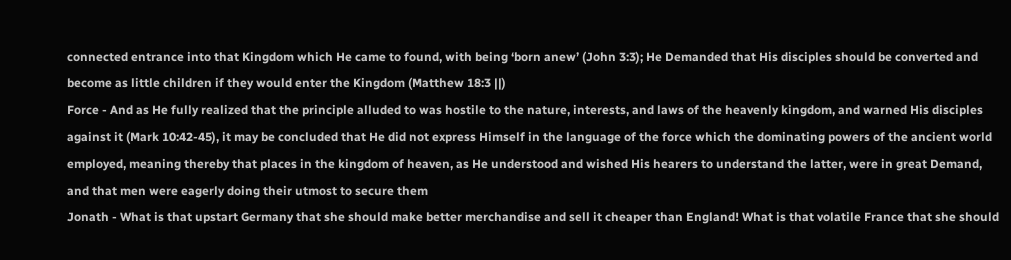connected entrance into that Kingdom which He came to found, with being ‘born anew’ (John 3:3); He Demanded that His disciples should be converted and become as little children if they would enter the Kingdom (Matthew 18:3 ||)
Force - And as He fully realized that the principle alluded to was hostile to the nature, interests, and laws of the heavenly kingdom, and warned His disciples against it (Mark 10:42-45), it may be concluded that He did not express Himself in the language of the force which the dominating powers of the ancient world employed, meaning thereby that places in the kingdom of heaven, as He understood and wished His hearers to understand the latter, were in great Demand, and that men were eagerly doing their utmost to secure them
Jonath - What is that upstart Germany that she should make better merchandise and sell it cheaper than England! What is that volatile France that she should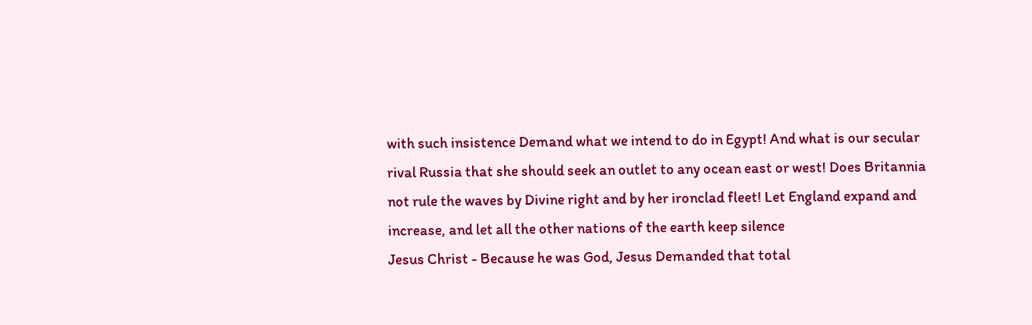with such insistence Demand what we intend to do in Egypt! And what is our secular rival Russia that she should seek an outlet to any ocean east or west! Does Britannia not rule the waves by Divine right and by her ironclad fleet! Let England expand and increase, and let all the other nations of the earth keep silence
Jesus Christ - Because he was God, Jesus Demanded that total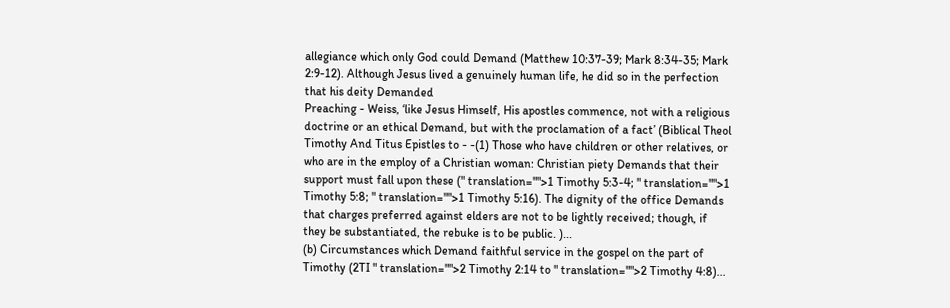allegiance which only God could Demand (Matthew 10:37-39; Mark 8:34-35; Mark 2:9-12). Although Jesus lived a genuinely human life, he did so in the perfection that his deity Demanded
Preaching - Weiss, ‘like Jesus Himself, His apostles commence, not with a religious doctrine or an ethical Demand, but with the proclamation of a fact’ (Biblical Theol
Timothy And Titus Epistles to - -(1) Those who have children or other relatives, or who are in the employ of a Christian woman: Christian piety Demands that their support must fall upon these (" translation="">1 Timothy 5:3-4; " translation="">1 Timothy 5:8; " translation="">1 Timothy 5:16). The dignity of the office Demands that charges preferred against elders are not to be lightly received; though, if they be substantiated, the rebuke is to be public. )...
(b) Circumstances which Demand faithful service in the gospel on the part of Timothy (2TI " translation="">2 Timothy 2:14 to " translation="">2 Timothy 4:8)...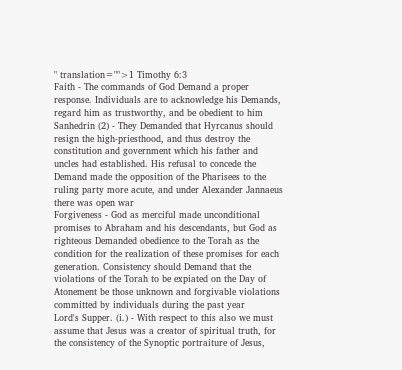" translation="">1 Timothy 6:3
Faith - The commands of God Demand a proper response. Individuals are to acknowledge his Demands, regard him as trustworthy, and be obedient to him
Sanhedrin (2) - They Demanded that Hyrcanus should resign the high-priesthood, and thus destroy the constitution and government which his father and uncles had established. His refusal to concede the Demand made the opposition of the Pharisees to the ruling party more acute, and under Alexander Jannaeus there was open war
Forgiveness - God as merciful made unconditional promises to Abraham and his descendants, but God as righteous Demanded obedience to the Torah as the condition for the realization of these promises for each generation. Consistency should Demand that the violations of the Torah to be expiated on the Day of Atonement be those unknown and forgivable violations committed by individuals during the past year
Lord's Supper. (i.) - With respect to this also we must assume that Jesus was a creator of spiritual truth, for the consistency of the Synoptic portraiture of Jesus,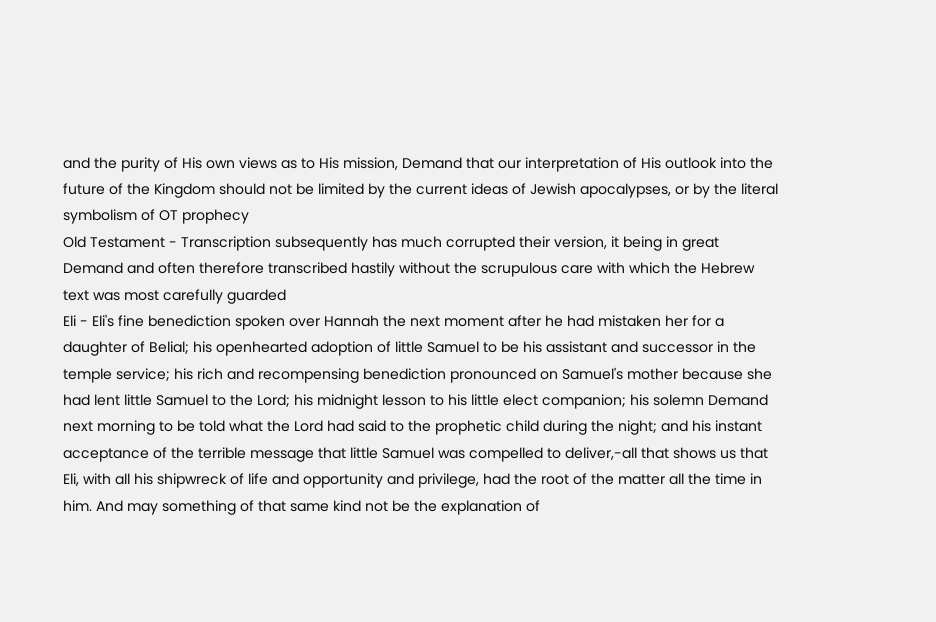and the purity of His own views as to His mission, Demand that our interpretation of His outlook into the future of the Kingdom should not be limited by the current ideas of Jewish apocalypses, or by the literal symbolism of OT prophecy
Old Testament - Transcription subsequently has much corrupted their version, it being in great Demand and often therefore transcribed hastily without the scrupulous care with which the Hebrew text was most carefully guarded
Eli - Eli's fine benediction spoken over Hannah the next moment after he had mistaken her for a daughter of Belial; his openhearted adoption of little Samuel to be his assistant and successor in the temple service; his rich and recompensing benediction pronounced on Samuel's mother because she had lent little Samuel to the Lord; his midnight lesson to his little elect companion; his solemn Demand next morning to be told what the Lord had said to the prophetic child during the night; and his instant acceptance of the terrible message that little Samuel was compelled to deliver,-all that shows us that Eli, with all his shipwreck of life and opportunity and privilege, had the root of the matter all the time in him. And may something of that same kind not be the explanation of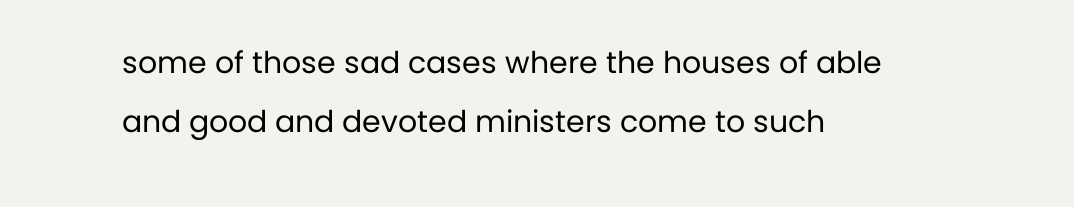some of those sad cases where the houses of able and good and devoted ministers come to such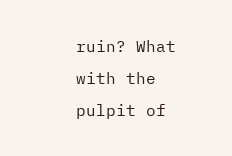ruin? What with the pulpit of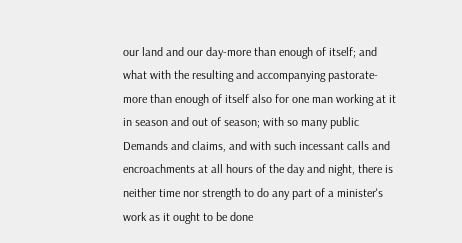our land and our day-more than enough of itself; and what with the resulting and accompanying pastorate-more than enough of itself also for one man working at it in season and out of season; with so many public Demands and claims, and with such incessant calls and encroachments at all hours of the day and night, there is neither time nor strength to do any part of a minister's work as it ought to be done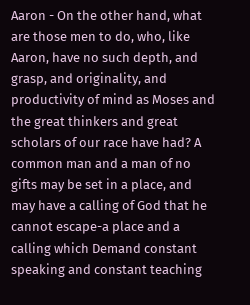Aaron - On the other hand, what are those men to do, who, like Aaron, have no such depth, and grasp, and originality, and productivity of mind as Moses and the great thinkers and great scholars of our race have had? A common man and a man of no gifts may be set in a place, and may have a calling of God that he cannot escape-a place and a calling which Demand constant speaking and constant teaching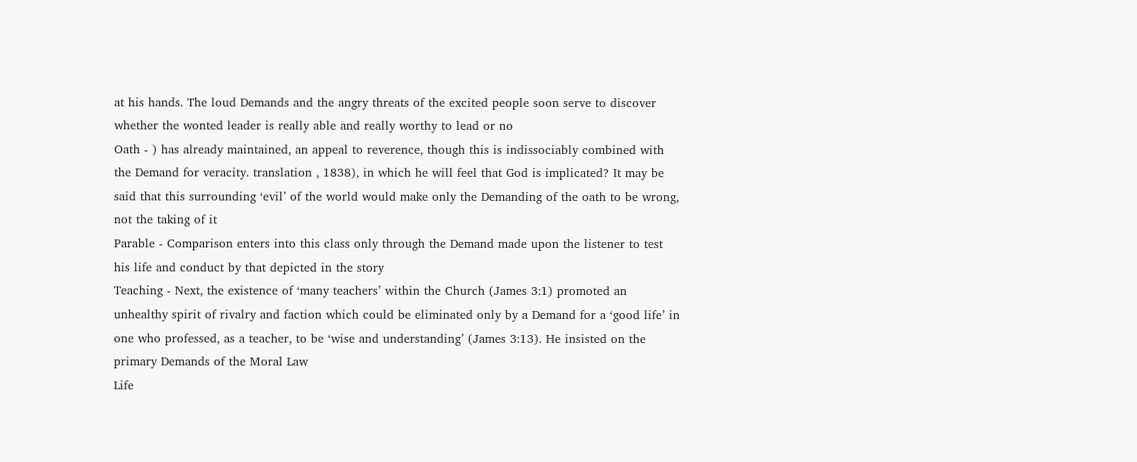at his hands. The loud Demands and the angry threats of the excited people soon serve to discover whether the wonted leader is really able and really worthy to lead or no
Oath - ) has already maintained, an appeal to reverence, though this is indissociably combined with the Demand for veracity. translation , 1838), in which he will feel that God is implicated? It may be said that this surrounding ‘evil’ of the world would make only the Demanding of the oath to be wrong, not the taking of it
Parable - Comparison enters into this class only through the Demand made upon the listener to test his life and conduct by that depicted in the story
Teaching - Next, the existence of ‘many teachers’ within the Church (James 3:1) promoted an unhealthy spirit of rivalry and faction which could be eliminated only by a Demand for a ‘good life’ in one who professed, as a teacher, to be ‘wise and understanding’ (James 3:13). He insisted on the primary Demands of the Moral Law
Life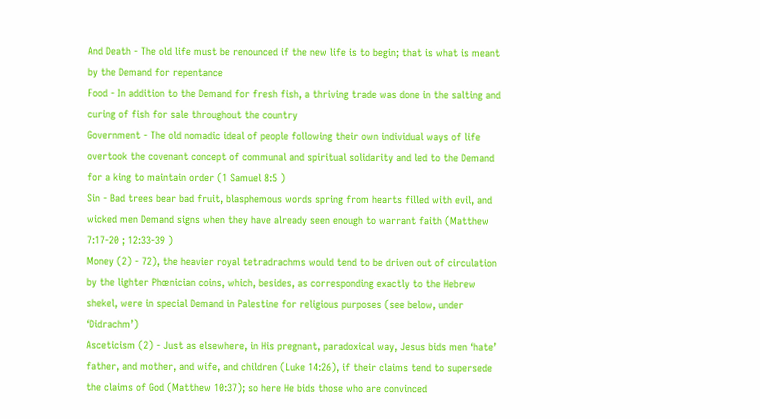And Death - The old life must be renounced if the new life is to begin; that is what is meant by the Demand for repentance
Food - In addition to the Demand for fresh fish, a thriving trade was done in the salting and curing of fish for sale throughout the country
Government - The old nomadic ideal of people following their own individual ways of life overtook the covenant concept of communal and spiritual solidarity and led to the Demand for a king to maintain order (1 Samuel 8:5 )
Sin - Bad trees bear bad fruit, blasphemous words spring from hearts filled with evil, and wicked men Demand signs when they have already seen enough to warrant faith (Matthew 7:17-20 ; 12:33-39 )
Money (2) - 72), the heavier royal tetradrachms would tend to be driven out of circulation by the lighter Phœnician coins, which, besides, as corresponding exactly to the Hebrew shekel, were in special Demand in Palestine for religious purposes (see below, under ‘Didrachm’)
Asceticism (2) - Just as elsewhere, in His pregnant, paradoxical way, Jesus bids men ‘hate’ father, and mother, and wife, and children (Luke 14:26), if their claims tend to supersede the claims of God (Matthew 10:37); so here He bids those who are convinced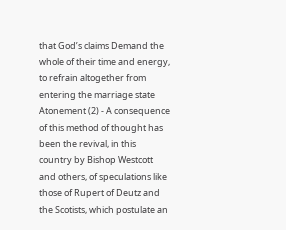that God’s claims Demand the whole of their time and energy, to refrain altogether from entering the marriage state
Atonement (2) - A consequence of this method of thought has been the revival, in this country by Bishop Westcott and others, of speculations like those of Rupert of Deutz and the Scotists, which postulate an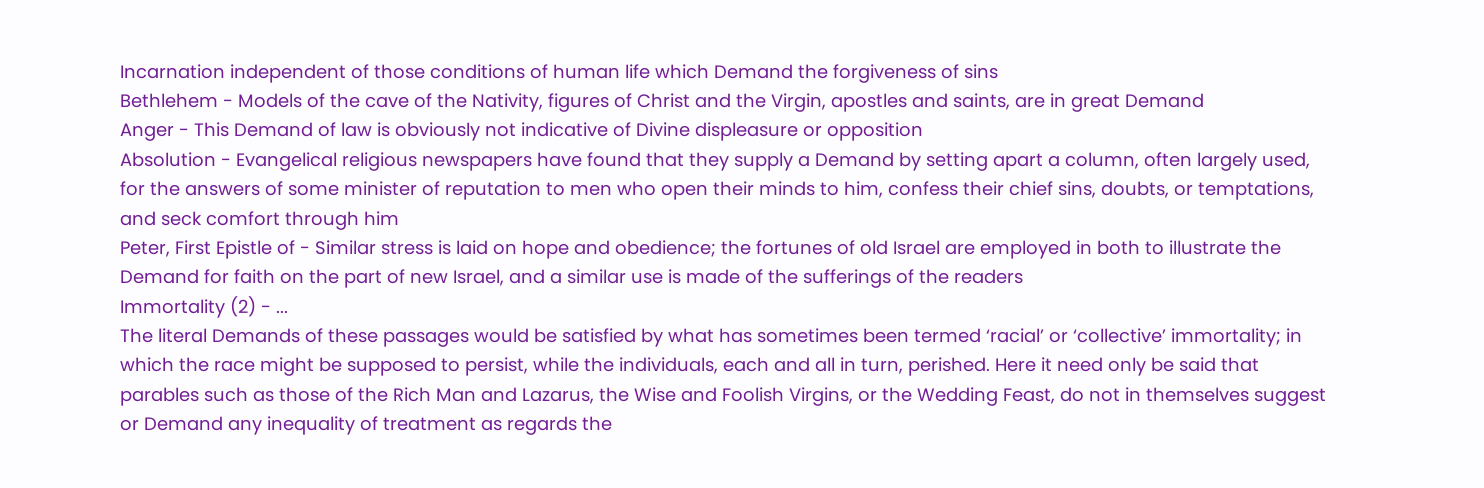Incarnation independent of those conditions of human life which Demand the forgiveness of sins
Bethlehem - Models of the cave of the Nativity, figures of Christ and the Virgin, apostles and saints, are in great Demand
Anger - This Demand of law is obviously not indicative of Divine displeasure or opposition
Absolution - Evangelical religious newspapers have found that they supply a Demand by setting apart a column, often largely used, for the answers of some minister of reputation to men who open their minds to him, confess their chief sins, doubts, or temptations, and seck comfort through him
Peter, First Epistle of - Similar stress is laid on hope and obedience; the fortunes of old Israel are employed in both to illustrate the Demand for faith on the part of new Israel, and a similar use is made of the sufferings of the readers
Immortality (2) - ...
The literal Demands of these passages would be satisfied by what has sometimes been termed ‘racial’ or ‘collective’ immortality; in which the race might be supposed to persist, while the individuals, each and all in turn, perished. Here it need only be said that parables such as those of the Rich Man and Lazarus, the Wise and Foolish Virgins, or the Wedding Feast, do not in themselves suggest or Demand any inequality of treatment as regards the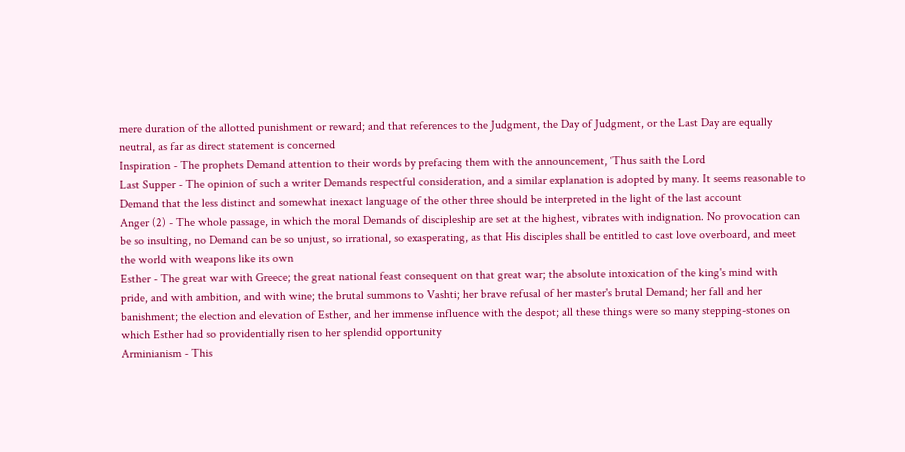mere duration of the allotted punishment or reward; and that references to the Judgment, the Day of Judgment, or the Last Day are equally neutral, as far as direct statement is concerned
Inspiration - The prophets Demand attention to their words by prefacing them with the announcement, ‘Thus saith the Lord
Last Supper - The opinion of such a writer Demands respectful consideration, and a similar explanation is adopted by many. It seems reasonable to Demand that the less distinct and somewhat inexact language of the other three should be interpreted in the light of the last account
Anger (2) - The whole passage, in which the moral Demands of discipleship are set at the highest, vibrates with indignation. No provocation can be so insulting, no Demand can be so unjust, so irrational, so exasperating, as that His disciples shall be entitled to cast love overboard, and meet the world with weapons like its own
Esther - The great war with Greece; the great national feast consequent on that great war; the absolute intoxication of the king's mind with pride, and with ambition, and with wine; the brutal summons to Vashti; her brave refusal of her master's brutal Demand; her fall and her banishment; the election and elevation of Esther, and her immense influence with the despot; all these things were so many stepping-stones on which Esther had so providentially risen to her splendid opportunity
Arminianism - This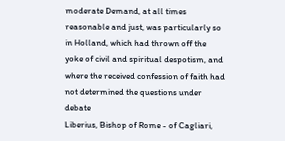moderate Demand, at all times reasonable and just, was particularly so in Holland, which had thrown off the yoke of civil and spiritual despotism, and where the received confession of faith had not determined the questions under debate
Liberius, Bishop of Rome - of Cagliari,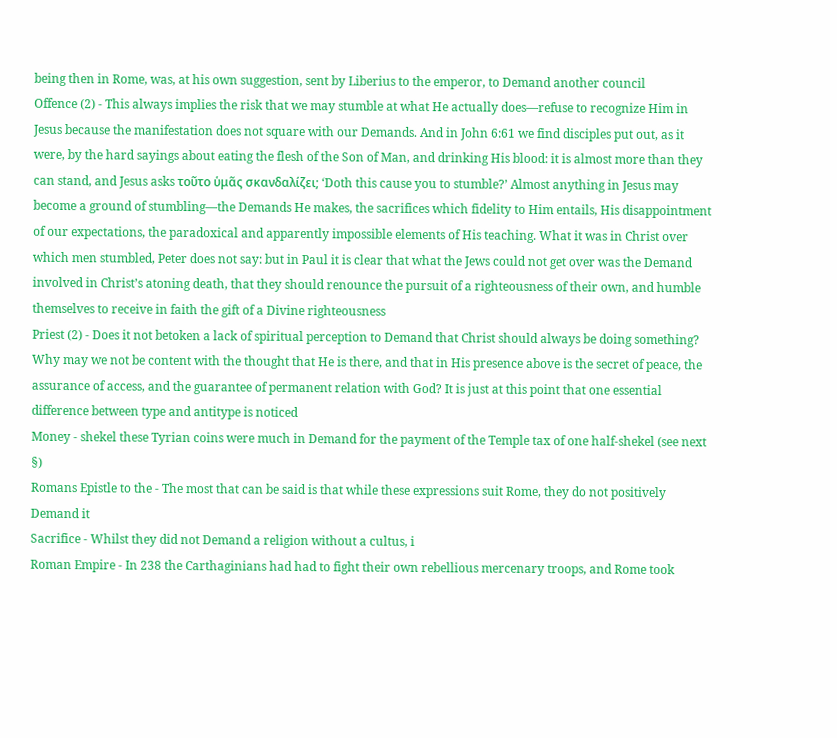being then in Rome, was, at his own suggestion, sent by Liberius to the emperor, to Demand another council
Offence (2) - This always implies the risk that we may stumble at what He actually does—refuse to recognize Him in Jesus because the manifestation does not square with our Demands. And in John 6:61 we find disciples put out, as it were, by the hard sayings about eating the flesh of the Son of Man, and drinking His blood: it is almost more than they can stand, and Jesus asks τοῦτο ὑμᾶς σκανδαλίζει; ‘Doth this cause you to stumble?’ Almost anything in Jesus may become a ground of stumbling—the Demands He makes, the sacrifices which fidelity to Him entails, His disappointment of our expectations, the paradoxical and apparently impossible elements of His teaching. What it was in Christ over which men stumbled, Peter does not say: but in Paul it is clear that what the Jews could not get over was the Demand involved in Christ’s atoning death, that they should renounce the pursuit of a righteousness of their own, and humble themselves to receive in faith the gift of a Divine righteousness
Priest (2) - Does it not betoken a lack of spiritual perception to Demand that Christ should always be doing something? Why may we not be content with the thought that He is there, and that in His presence above is the secret of peace, the assurance of access, and the guarantee of permanent relation with God? It is just at this point that one essential difference between type and antitype is noticed
Money - shekel these Tyrian coins were much in Demand for the payment of the Temple tax of one half-shekel (see next §)
Romans Epistle to the - The most that can be said is that while these expressions suit Rome, they do not positively Demand it
Sacrifice - Whilst they did not Demand a religion without a cultus, i
Roman Empire - In 238 the Carthaginians had had to fight their own rebellious mercenary troops, and Rome took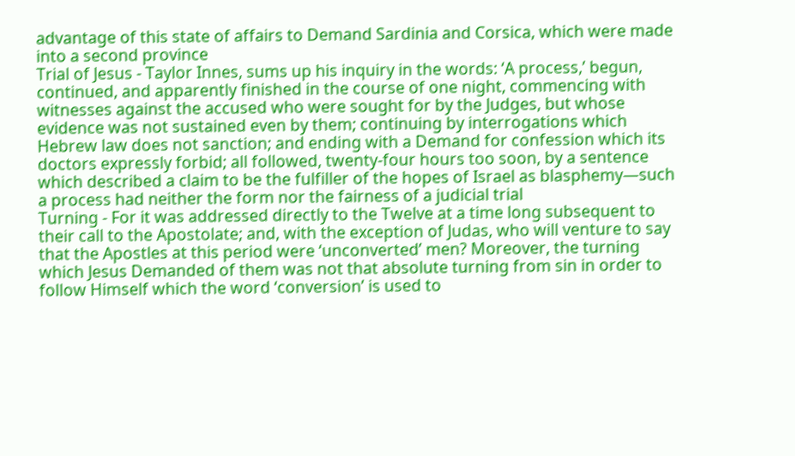advantage of this state of affairs to Demand Sardinia and Corsica, which were made into a second province
Trial of Jesus - Taylor Innes, sums up his inquiry in the words: ‘A process,’ begun, continued, and apparently finished in the course of one night, commencing with witnesses against the accused who were sought for by the Judges, but whose evidence was not sustained even by them; continuing by interrogations which Hebrew law does not sanction; and ending with a Demand for confession which its doctors expressly forbid; all followed, twenty-four hours too soon, by a sentence which described a claim to be the fulfiller of the hopes of Israel as blasphemy—such a process had neither the form nor the fairness of a judicial trial
Turning - For it was addressed directly to the Twelve at a time long subsequent to their call to the Apostolate; and, with the exception of Judas, who will venture to say that the Apostles at this period were ‘unconverted’ men? Moreover, the turning which Jesus Demanded of them was not that absolute turning from sin in order to follow Himself which the word ‘conversion’ is used to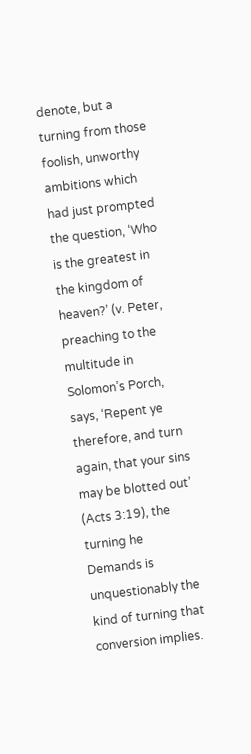denote, but a turning from those foolish, unworthy ambitions which had just prompted the question, ‘Who is the greatest in the kingdom of heaven?’ (v. Peter, preaching to the multitude in Solomon’s Porch, says, ‘Repent ye therefore, and turn again, that your sins may be blotted out’ (Acts 3:19), the turning he Demands is unquestionably the kind of turning that conversion implies.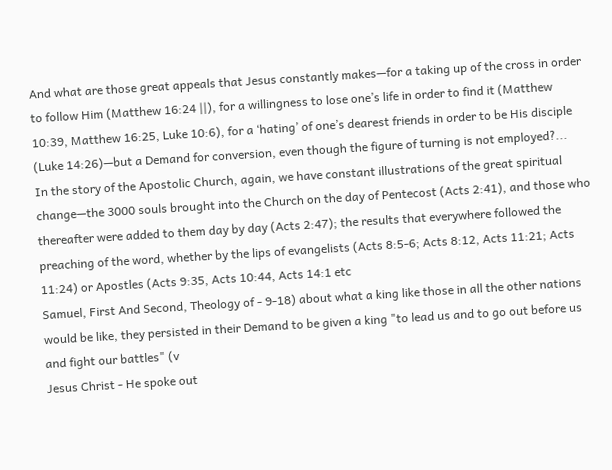And what are those great appeals that Jesus constantly makes—for a taking up of the cross in order to follow Him (Matthew 16:24 ||), for a willingness to lose one’s life in order to find it (Matthew 10:39, Matthew 16:25, Luke 10:6), for a ‘hating’ of one’s dearest friends in order to be His disciple (Luke 14:26)—but a Demand for conversion, even though the figure of turning is not employed?...
In the story of the Apostolic Church, again, we have constant illustrations of the great spiritual change—the 3000 souls brought into the Church on the day of Pentecost (Acts 2:41), and those who thereafter were added to them day by day (Acts 2:47); the results that everywhere followed the preaching of the word, whether by the lips of evangelists (Acts 8:5-6; Acts 8:12, Acts 11:21; Acts 11:24) or Apostles (Acts 9:35, Acts 10:44, Acts 14:1 etc
Samuel, First And Second, Theology of - 9-18) about what a king like those in all the other nations would be like, they persisted in their Demand to be given a king "to lead us and to go out before us and fight our battles" (v
Jesus Christ - He spoke out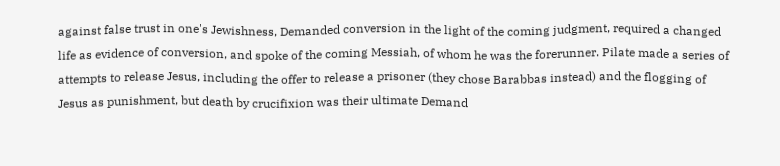against false trust in one's Jewishness, Demanded conversion in the light of the coming judgment, required a changed life as evidence of conversion, and spoke of the coming Messiah, of whom he was the forerunner. Pilate made a series of attempts to release Jesus, including the offer to release a prisoner (they chose Barabbas instead) and the flogging of Jesus as punishment, but death by crucifixion was their ultimate Demand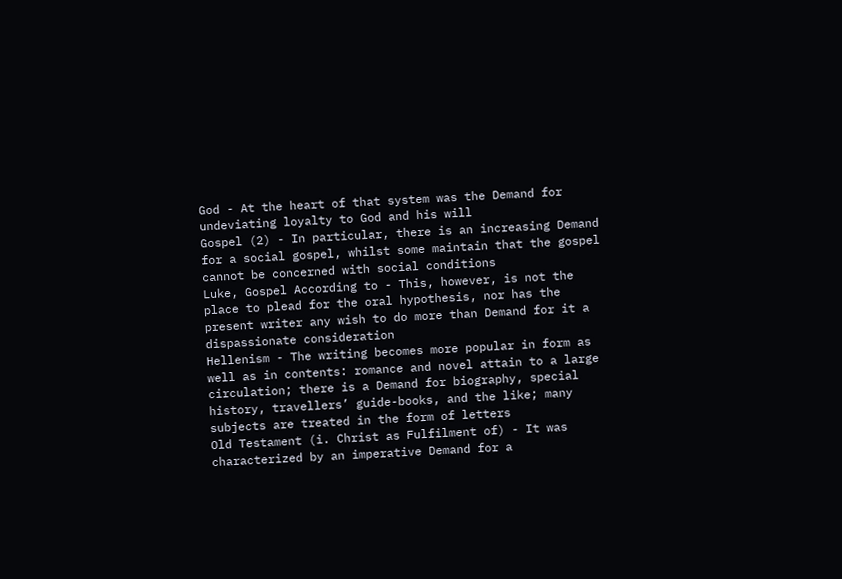God - At the heart of that system was the Demand for undeviating loyalty to God and his will
Gospel (2) - In particular, there is an increasing Demand for a social gospel, whilst some maintain that the gospel cannot be concerned with social conditions
Luke, Gospel According to - This, however, is not the place to plead for the oral hypothesis, nor has the present writer any wish to do more than Demand for it a dispassionate consideration
Hellenism - The writing becomes more popular in form as well as in contents: romance and novel attain to a large circulation; there is a Demand for biography, special history, travellers’ guide-books, and the like; many subjects are treated in the form of letters
Old Testament (i. Christ as Fulfilment of) - It was characterized by an imperative Demand for a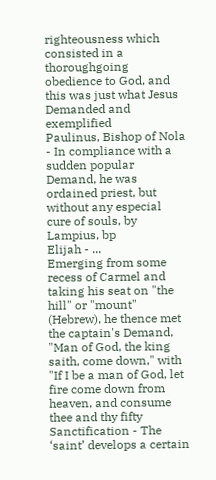righteousness which consisted in a thoroughgoing obedience to God, and this was just what Jesus Demanded and exemplified
Paulinus, Bishop of Nola - In compliance with a sudden popular Demand, he was ordained priest, but without any especial cure of souls, by Lampius, bp
Elijah - ...
Emerging from some recess of Carmel and taking his seat on "the hill" or "mount" (Hebrew), he thence met the captain's Demand, "Man of God, the king saith, come down," with "If I be a man of God, let fire come down from heaven, and consume thee and thy fifty
Sanctification - The ‘saint’ develops a certain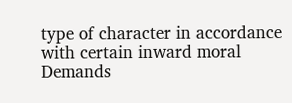type of character in accordance with certain inward moral Demands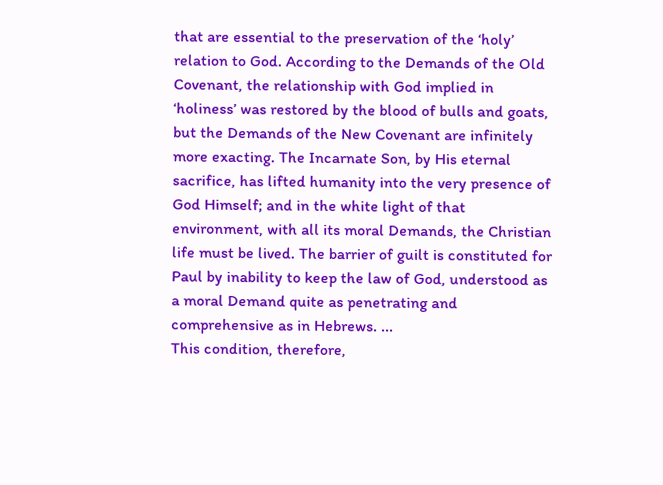that are essential to the preservation of the ‘holy’ relation to God. According to the Demands of the Old Covenant, the relationship with God implied in ‘holiness’ was restored by the blood of bulls and goats, but the Demands of the New Covenant are infinitely more exacting. The Incarnate Son, by His eternal sacrifice, has lifted humanity into the very presence of God Himself; and in the white light of that environment, with all its moral Demands, the Christian life must be lived. The barrier of guilt is constituted for Paul by inability to keep the law of God, understood as a moral Demand quite as penetrating and comprehensive as in Hebrews. ...
This condition, therefore,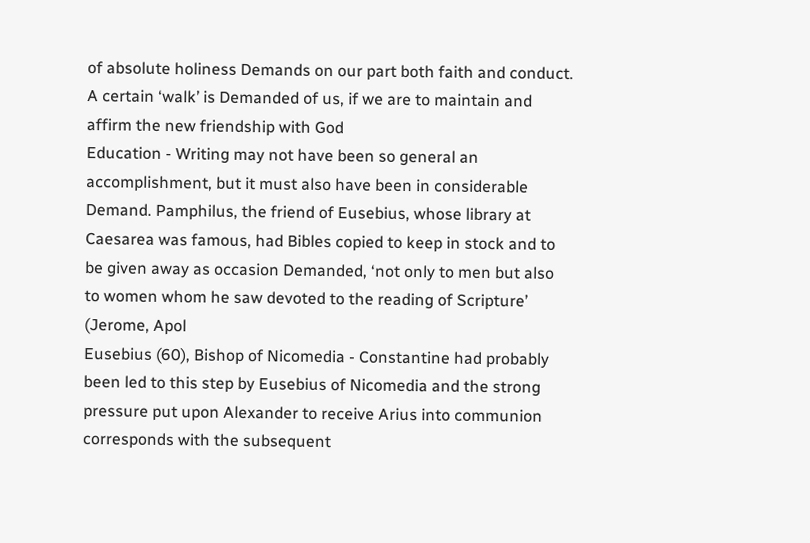of absolute holiness Demands on our part both faith and conduct. A certain ‘walk’ is Demanded of us, if we are to maintain and affirm the new friendship with God
Education - Writing may not have been so general an accomplishment, but it must also have been in considerable Demand. Pamphilus, the friend of Eusebius, whose library at Caesarea was famous, had Bibles copied to keep in stock and to be given away as occasion Demanded, ‘not only to men but also to women whom he saw devoted to the reading of Scripture’ (Jerome, Apol
Eusebius (60), Bishop of Nicomedia - Constantine had probably been led to this step by Eusebius of Nicomedia and the strong pressure put upon Alexander to receive Arius into communion corresponds with the subsequent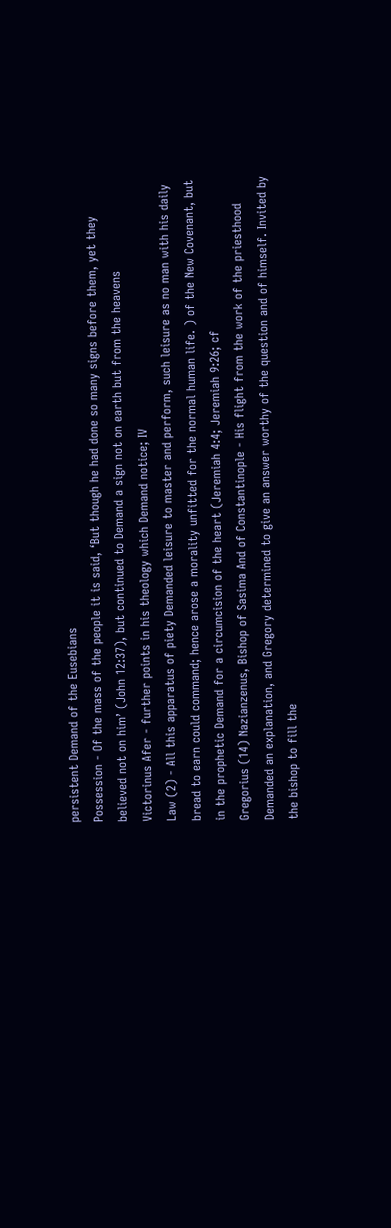persistent Demand of the Eusebians
Possession - Of the mass of the people it is said, ‘But though he had done so many signs before them, yet they believed not on him’ (John 12:37), but continued to Demand a sign not on earth but from the heavens
Victorinus Afer - further points in his theology which Demand notice; IV
Law (2) - All this apparatus of piety Demanded leisure to master and perform, such leisure as no man with his daily bread to earn could command; hence arose a morality unfitted for the normal human life. ) of the New Covenant, but in the prophetic Demand for a circumcision of the heart (Jeremiah 4:4; Jeremiah 9:26; cf
Gregorius (14) Nazianzenus, Bishop of Sasima And of Constantinople - His flight from the work of the priesthood Demanded an explanation, and Gregory determined to give an answer worthy of the question and of himself. Invited by the bishop to fill the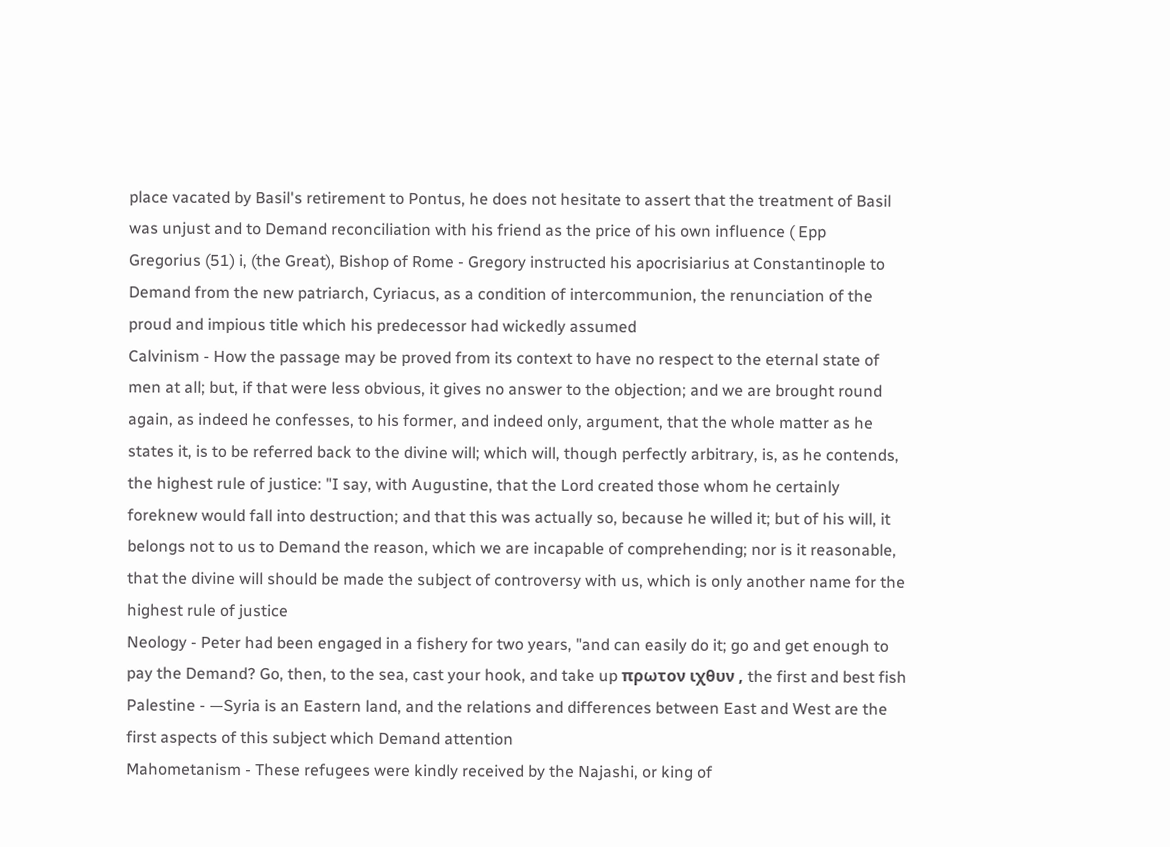place vacated by Basil's retirement to Pontus, he does not hesitate to assert that the treatment of Basil was unjust and to Demand reconciliation with his friend as the price of his own influence ( Epp
Gregorius (51) i, (the Great), Bishop of Rome - Gregory instructed his apocrisiarius at Constantinople to Demand from the new patriarch, Cyriacus, as a condition of intercommunion, the renunciation of the proud and impious title which his predecessor had wickedly assumed
Calvinism - How the passage may be proved from its context to have no respect to the eternal state of men at all; but, if that were less obvious, it gives no answer to the objection; and we are brought round again, as indeed he confesses, to his former, and indeed only, argument, that the whole matter as he states it, is to be referred back to the divine will; which will, though perfectly arbitrary, is, as he contends, the highest rule of justice: "I say, with Augustine, that the Lord created those whom he certainly foreknew would fall into destruction; and that this was actually so, because he willed it; but of his will, it belongs not to us to Demand the reason, which we are incapable of comprehending; nor is it reasonable, that the divine will should be made the subject of controversy with us, which is only another name for the highest rule of justice
Neology - Peter had been engaged in a fishery for two years, "and can easily do it; go and get enough to pay the Demand? Go, then, to the sea, cast your hook, and take up πρωτον ιχθυν , the first and best fish
Palestine - —Syria is an Eastern land, and the relations and differences between East and West are the first aspects of this subject which Demand attention
Mahometanism - These refugees were kindly received by the Najashi, or king of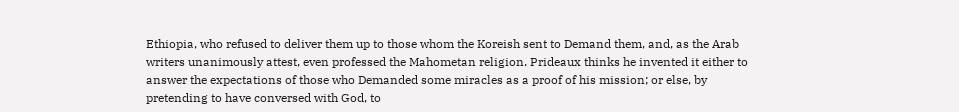Ethiopia, who refused to deliver them up to those whom the Koreish sent to Demand them, and, as the Arab writers unanimously attest, even professed the Mahometan religion. Prideaux thinks he invented it either to answer the expectations of those who Demanded some miracles as a proof of his mission; or else, by pretending to have conversed with God, to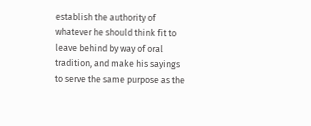establish the authority of whatever he should think fit to leave behind by way of oral tradition, and make his sayings to serve the same purpose as the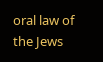oral law of the Jews